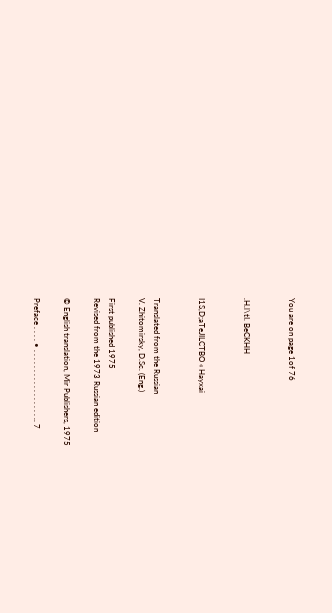You are on page 1of 76


.H.l\tI. BeCKHH


I1S,D;aTeJILCTBO « Hayxai


Translated from the Russian
V. Zhitomirsky, D.Sc. (Eng.)

First published 1975
Revised from the 1973 Russian edition

© English translation, Mir Publishers, 1975

Preface . . . . • . . . . . . . . . . . . . . . . . .. 7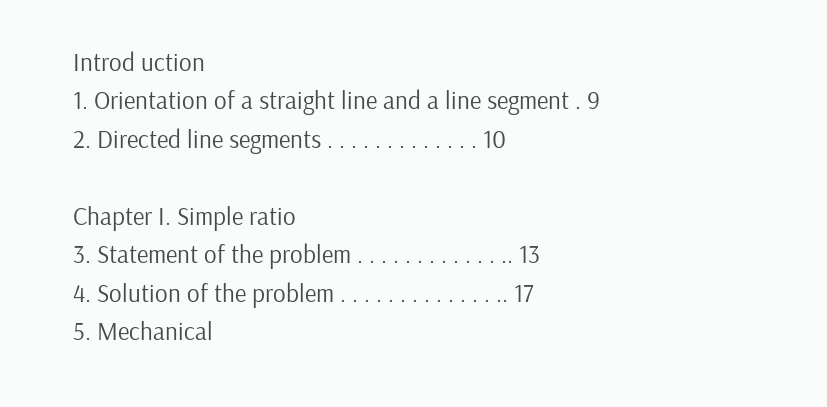Introd uction
1. Orientation of a straight line and a line segment . 9
2. Directed line segments . . . . . . . . . . . . . 10

Chapter I. Simple ratio
3. Statement of the problem . . . . . . . . . . . . .. 13
4. Solution of the problem . . . . . . . . . . . . . .. 17
5. Mechanical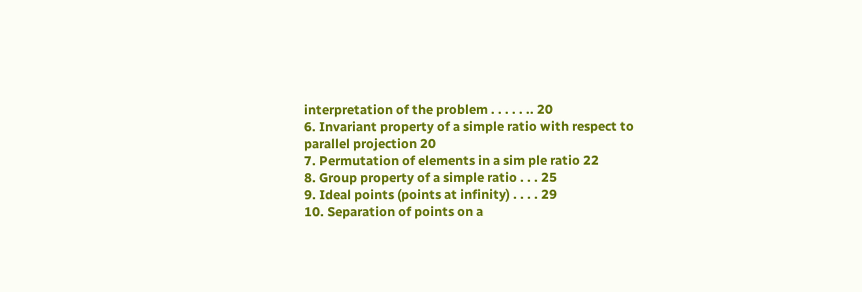interpretation of the problem . . . . . .. 20
6. Invariant property of a simple ratio with respect to
parallel projection 20
7. Permutation of elements in a sim ple ratio 22
8. Group property of a simple ratio . . . 25
9. Ideal points (points at infinity) . . . . 29
10. Separation of points on a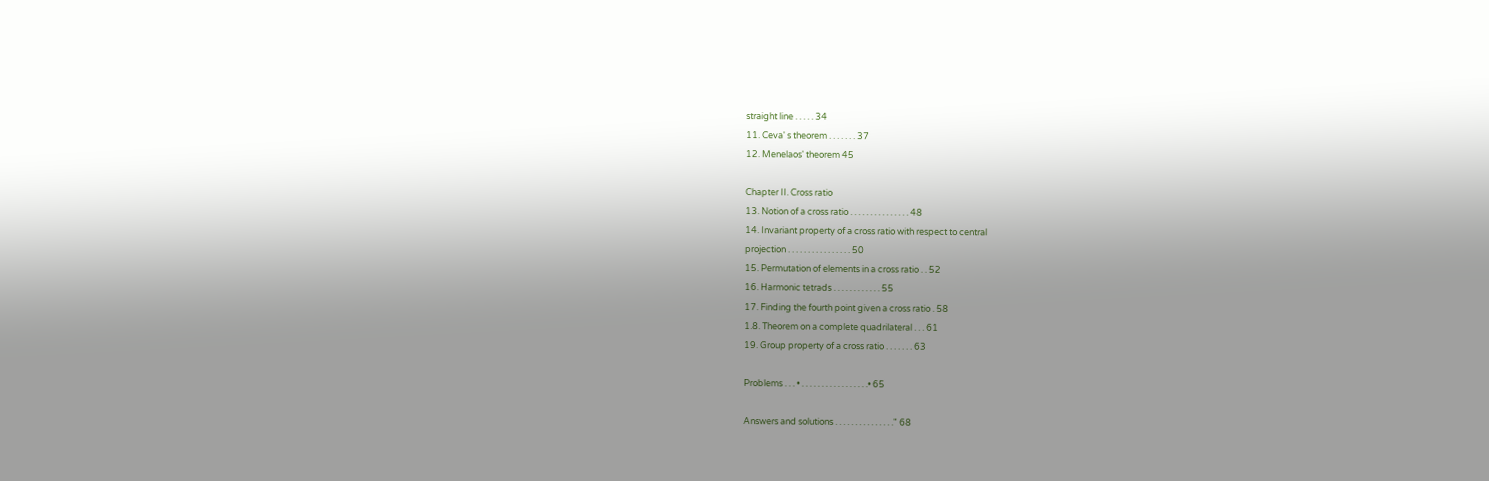straight line . . . . . 34
11. Ceva' s theorem . . . . . . . 37
12. Menelaos' theorem 45

Chapter II. Cross ratio
13. Notion of a cross ratio . . . . . . . . . . . . . . . 48
14. Invariant property of a cross ratio with respect to central
projection . . . . . . . . . . . . . . . . 50
15. Permutation of elements in a cross ratio . . 52
16. Harmonic tetrads . . . . . . . . . . . . 55
17. Finding the fourth point given a cross ratio . 58
1.8. Theorem on a complete quadrilateral . . . 61
19. Group property of a cross ratio . . . . . . . 63

Problems . . . • . . . . . . . . . . . . . . . . .• 65

Answers and solutions . . . . . . . . . . . . . . ." 68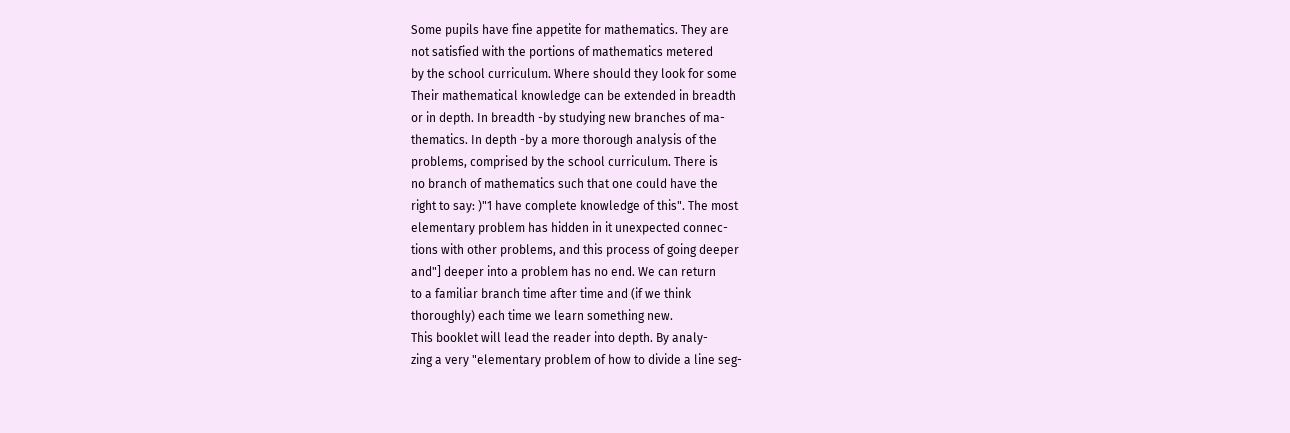Some pupils have fine appetite for mathematics. They are
not satisfied with the portions of mathematics metered
by the school curriculum. Where should they look for some
Their mathematical knowledge can be extended in breadth
or in depth. In breadth -by studying new branches of ma-
thematics. In depth -by a more thorough analysis of the
problems, comprised by the school curriculum. There is
no branch of mathematics such that one could have the
right to say: )"1 have complete knowledge of this". The most
elementary problem has hidden in it unexpected connec-
tions with other problems, and this process of going deeper
and"] deeper into a problem has no end. We can return
to a familiar branch time after time and (if we think
thoroughly) each time we learn something new.
This booklet will lead the reader into depth. By analy-
zing a very "elementary problem of how to divide a line seg-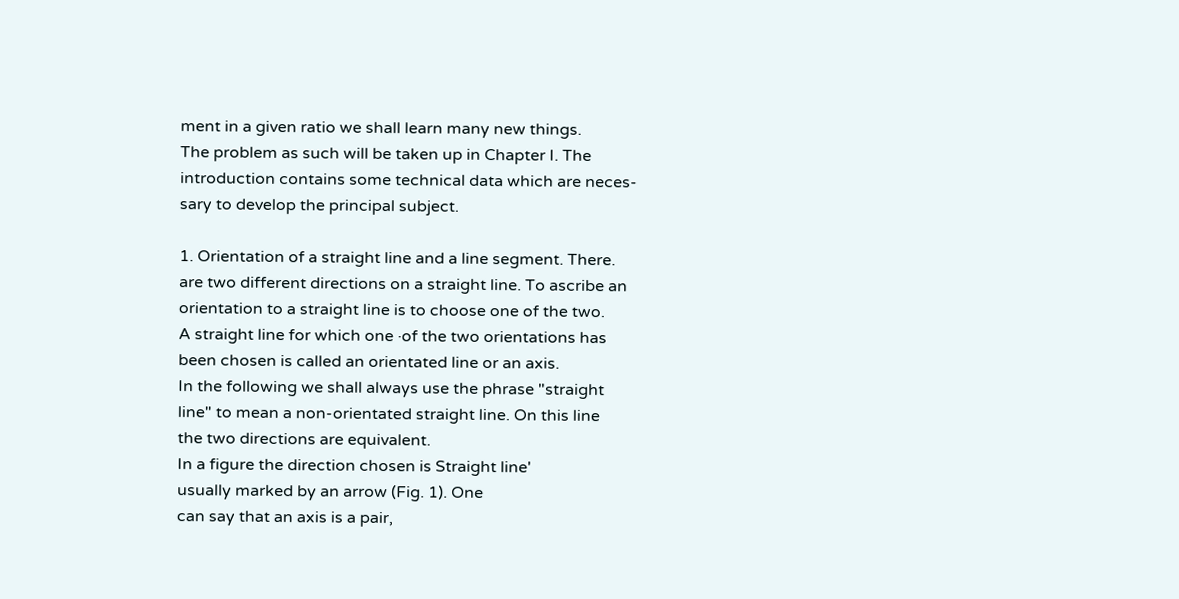ment in a given ratio we shall learn many new things.
The problem as such will be taken up in Chapter I. The
introduction contains some technical data which are neces-
sary to develop the principal subject.

1. Orientation of a straight line and a line segment. There.
are two different directions on a straight line. To ascribe an
orientation to a straight line is to choose one of the two.
A straight line for which one ·of the two orientations has
been chosen is called an orientated line or an axis.
In the following we shall always use the phrase "straight
line" to mean a non-orientated straight line. On this line
the two directions are equivalent.
In a figure the direction chosen is Straight line'
usually marked by an arrow (Fig. 1). One
can say that an axis is a pair,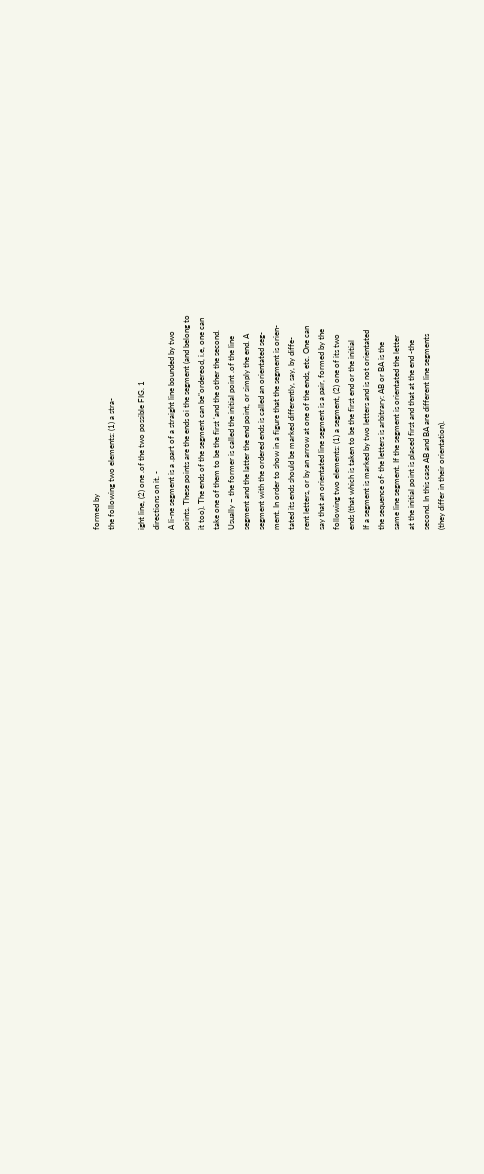formed by
the following two elements: (1) a stra-

ight line, (2) one .of the two possible FIG. 1
directions on it. -
A li-ne segment is a .part of a straight line bounded by two
points. These points are the ends oi the segment (and belong to
it too). The ends of the segment can be"ordereod, i.e, one can
take one of them to be the first 'and the other the second.
Usually ~ the former is called the initial point .of the line
segment and the latter the end point, or simply the end. A
segment with the ordered ends is called an orientated seg-
ment. In order to show in a figure that the segment is orien-
tated its ends should be marked differently, say, by diffe-
rent letters, or by an arrow at one of the ends, etc. One can
say that an orientated line segment is a pair, formed by the
following two elements: (1) a segment, (2) one of its two
ends (that which is taken to be the first end or the initial
If a segment is marked by two letters and is not orientated
the sequence of· the letters is arbitrary: AB or BA is the
same line segment. If the segment is orientated the letter
at the initial point is placed first and that at the end -the
second. In this case AB and BA are different line segments
(they differ in their orientation).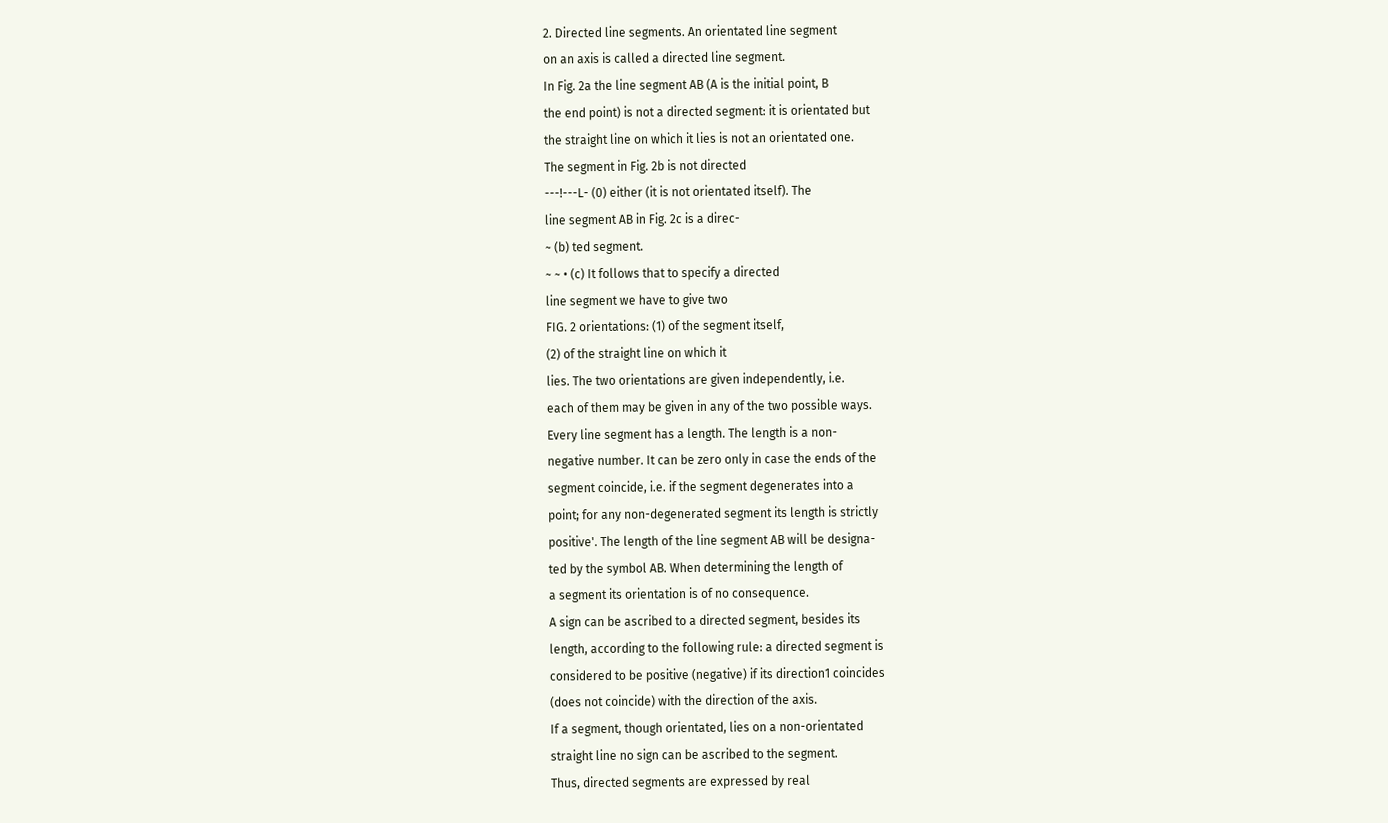2. Directed line segments. An orientated line segment
on an axis is called a directed line segment.
In Fig. 2a the line segment AB (A is the initial point, B
the end point) is not a directed segment: it is orientated but
the straight line on which it lies is not an orientated one.
The segment in Fig. 2b is not directed
---!---L- (0) either (it is not orientated itself). The
line segment AB in Fig. 2c is a direc-
~ (b) ted segment.
~ ~ • (c) It follows that to specify a directed
line segment we have to give two
FIG. 2 orientations: (1) of the segment itself,
(2) of the straight line on which it
lies. The two orientations are given independently, i.e.
each of them may be given in any of the two possible ways.
Every line segment has a length. The length is a non-
negative number. It can be zero only in case the ends of the
segment coincide, i.e. if the segment degenerates into a
point; for any non-degenerated segment its length is strictly
positive'. The length of the line segment AB will be designa-
ted by the symbol AB. When determining the length of
a segment its orientation is of no consequence.
A sign can be ascribed to a directed segment, besides its
length, according to the following rule: a directed segment is
considered to be positive (negative) if its direction1 coincides
(does not coincide) with the direction of the axis.
If a segment, though orientated, lies on a non-orientated
straight line no sign can be ascribed to the segment.
Thus, directed segments are expressed by real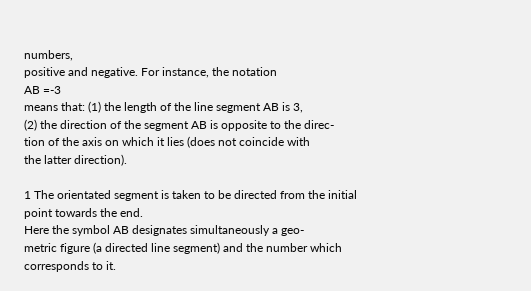numbers,
positive and negative. For instance, the notation
AB =-3
means that: (1) the length of the line segment AB is 3,
(2) the direction of the segment AB is opposite to the direc-
tion of the axis on which it lies (does not coincide with
the latter direction).

1 The orientated segment is taken to be directed from the initial
point towards the end.
Here the symbol AB designates simultaneously a geo-
metric figure (a directed line segment) and the number which
corresponds to it.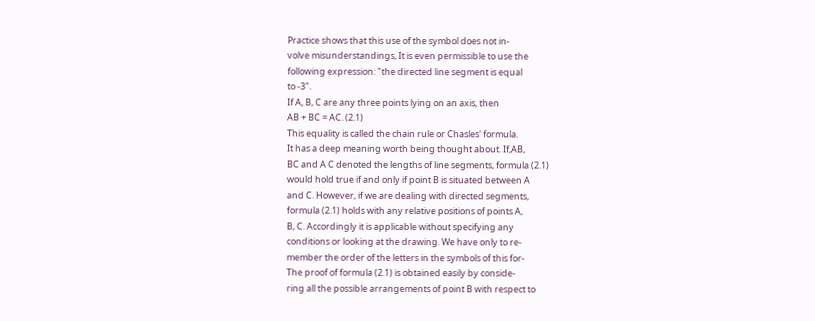Practice shows that this use of the symbol does not in-
volve misunderstandings, It is even permissible to use the
following expression: "the directed line segment is equal
to -3".
If A, B, C are any three points lying on an axis, then
AB + BC = AC. (2.1)
This equality is called the chain rule or Chasles' formula.
It has a deep meaning worth being thought about. If,AB,
BC and A C denoted the lengths of line segments, formula (2.1)
would hold true if and only if point B is situated between A
and C. However, if we are dealing with directed segments,
formula (2.1) holds with any relative positions of points A,
B, C. Accordingly it is applicable without specifying any
conditions or looking at the drawing. We have only to re-
member the order of the letters in the symbols of this for-
The proof of formula (2.1) is obtained easily by conside-
ring all the possible arrangements of point B with respect to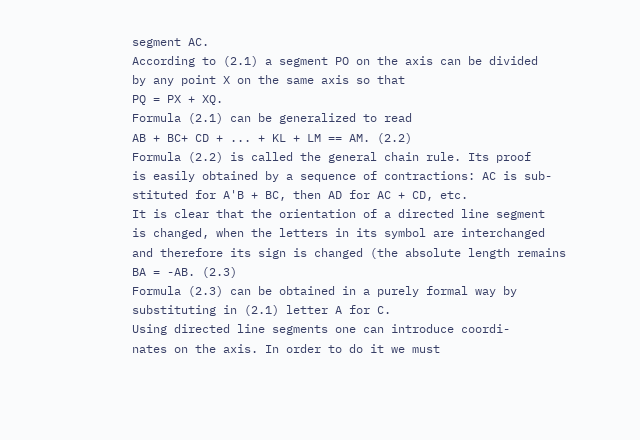segment AC.
According to (2.1) a segment PO on the axis can be divided
by any point X on the same axis so that
PQ = PX + XQ.
Formula (2.1) can be generalized to read
AB + BC+ CD + ... + KL + LM == AM. (2.2)
Formula (2.2) is called the general chain rule. Its proof
is easily obtained by a sequence of contractions: AC is sub-
stituted for A'B + BC, then AD for AC + CD, etc.
It is clear that the orientation of a directed line segment
is changed, when the letters in its symbol are interchanged
and therefore its sign is changed (the absolute length remains
BA = -AB. (2.3)
Formula (2.3) can be obtained in a purely formal way by
substituting in (2.1) letter A for C.
Using directed line segments one can introduce coordi-
nates on the axis. In order to do it we must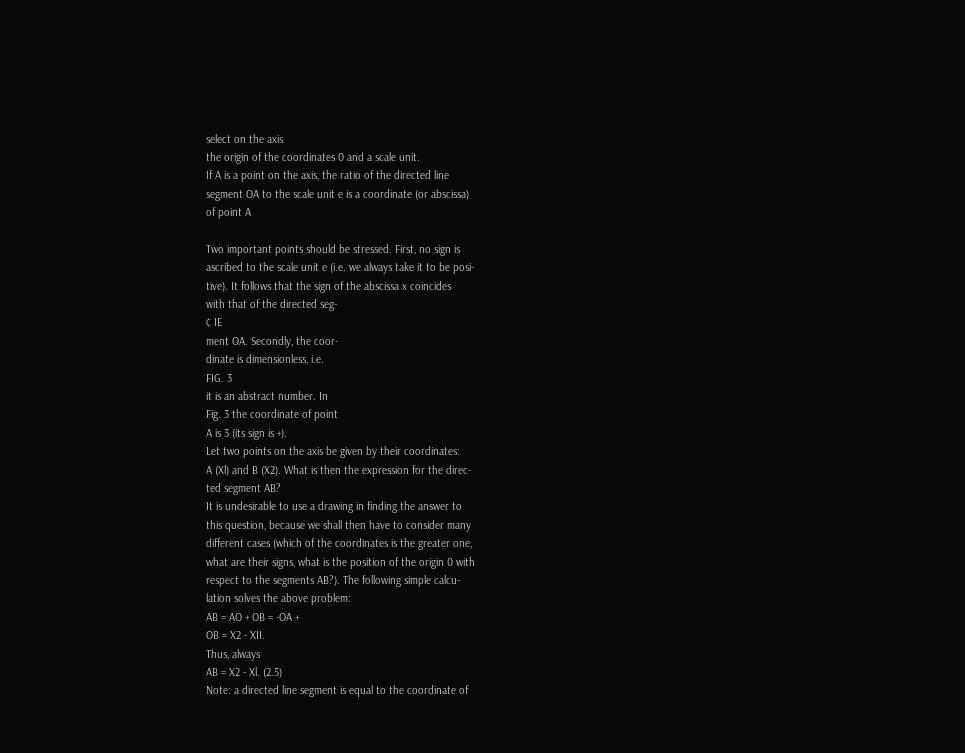select on the axis
the origin of the coordinates 0 and a scale unit.
If A is a point on the axis, the ratio of the directed line
segment OA to the scale unit e is a coordinate (or abscissa)
of point A

Two important points should be stressed. First, no sign is
ascribed to the scale unit e (i.e. we always take it to be posi-
tive). It follows that the sign of the abscissa x coincides
with that of the directed seg-
¢ IE
ment OA. Secondly, the coor-
dinate is dimensionless, i.e.
FIG. 3
it is an abstract number. In
Fig. 3 the coordinate of point
A is 3 (its sign is +).
Let two points on the axis be given by their coordinates:
A (Xl) and B (X2). What is then the expression for the direc-
ted segment AB?
It is undesirable to use a drawing in finding the answer to
this question, because we shall then have to consider many
different cases (which of the coordinates is the greater one,
what are their signs, what is the position of the origin 0 with
respect to the segments AB?). The following simple calcu-
lation solves the above problem:
AB = AO + OB = -OA +
OB = X2 - XII.
Thus, always
AB = X2 - Xl. (2.5)
Note: a directed line segment is equal to the coordinate of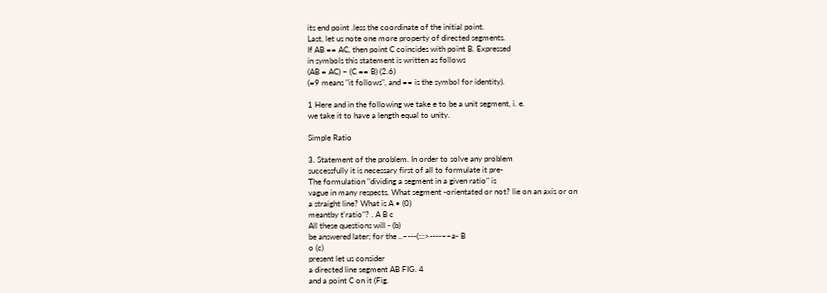its end point .less the coordinate of the initial point.
Last, let us note one more property of directed segments.
If AB == AC, then point C coincides with point B. Expressed
in symbols this statement is written as follows
(AB = AC) ~ (C == B) (2.6)
(=9 means "it follows", and == is the symbol for identity).

1 Here and in the following we take e to be a unit segment, i. e.
we take it to have a length equal to unity.

Simple Ratio

3. Statement of the problem. In order to solve any problem
successfully it is necessary first of all to formulate it pre-
The formulation "dividing a segment in a given ratio" is
vague in many respects. What segment -orientated or not? lie on an axis or on
a straight line? What is A • (0)
meantby t'ratio"? . A B c
All these questions will - (b)
be answered later; for the ..~---(:::>----~~a- B
o (c)
present let us consider
a directed line segment AB FIG. 4
and a point C on it (Fig.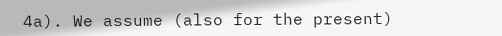4a). We assume (also for the present)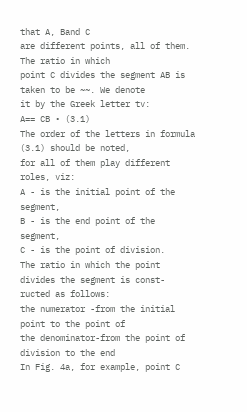that A, Band C
are different points, all of them. The ratio in which
point C divides the segment AB is taken to be ~~. We denote
it by the Greek letter tv:
A== CB • (3.1)
The order of the letters in formula (3.1) should be noted,
for all of them play different roles, viz:
A - is the initial point of the segment,
B - is the end point of the segment,
C - is the point of division.
The ratio in which the point divides the segment is const-
ructed as follows:
the numerator -from the initial point to the point of
the denominator-from the point of division to the end
In Fig. 4a, for example, point C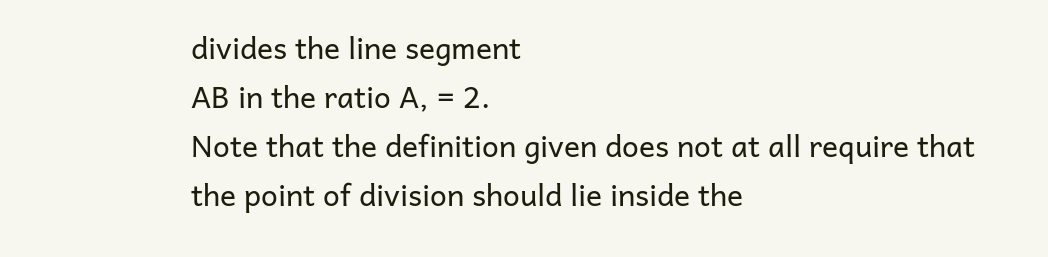divides the line segment
AB in the ratio A, = 2.
Note that the definition given does not at all require that
the point of division should lie inside the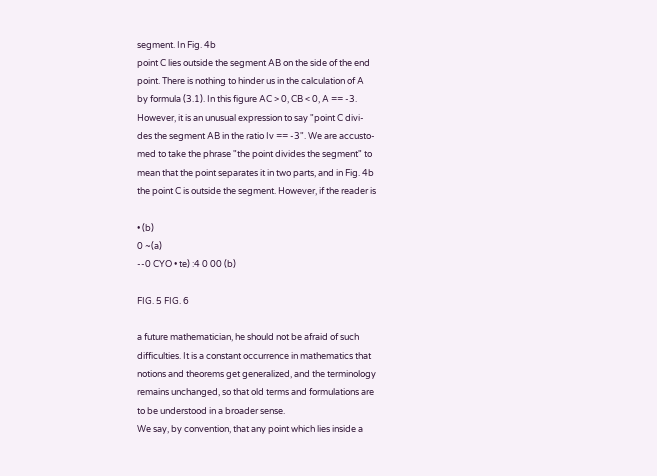segment. In Fig. 4b
point C lies outside the segment AB on the side of the end
point. There is nothing to hinder us in the calculation of A
by formula (3.1). In this figure AC > 0, CB < 0, A == -3.
However, it is an unusual expression to say "point C divi-
des the segment AB in the ratio Iv == -3". We are accusto-
med to take the phrase "the point divides the segment" to
mean that the point separates it in two parts, and in Fig. 4b
the point C is outside the segment. However, if the reader is

• (b)
0 ~(a)
--0 CYO • te) :4 0 00 (b)

FIG. 5 FIG. 6

a future mathematician, he should not be afraid of such
difficulties. It is a constant occurrence in mathematics that
notions and theorems get generalized, and the terminology
remains unchanged, so that old terms and formulations are
to be understood in a broader sense.
We say, by convention, that any point which lies inside a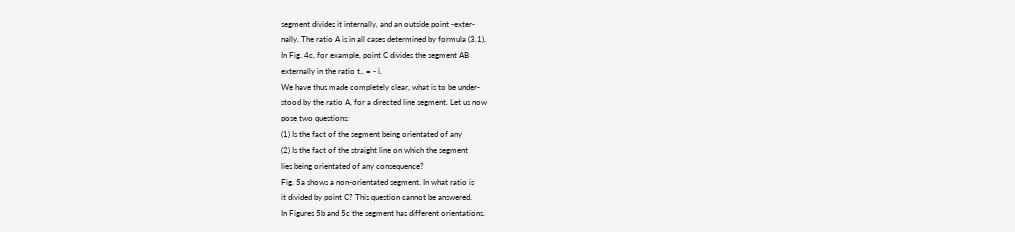segment divides it internally, and an outside point -exter-
nally. The ratio A is in all cases determined by formula (3.1).
In Fig. 4c, for example, point C divides the segment AB
externally in the ratio t.. = - i.
We have thus made completely clear, what is to be under-
stood by the ratio A, for a directed line segment. Let us now
pose two questions:
(1) Is the fact of the segment being orientated of any
(2) Is the fact of the straight line on which the segment
lies being orientated of any consequence?
Fig. 5a shows a non-orientated segment. In what ratio is
it divided by point C? This question cannot be answered.
In Figures 5b and 5c the segment has different orientations.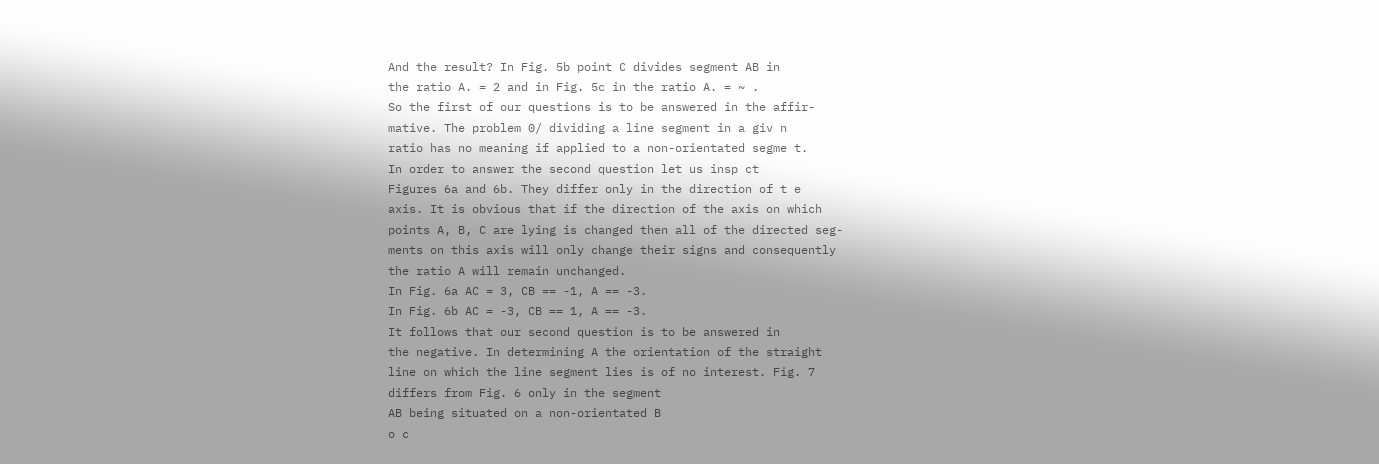And the result? In Fig. 5b point C divides segment AB in
the ratio A. = 2 and in Fig. 5c in the ratio A. = ~ .
So the first of our questions is to be answered in the affir-
mative. The problem 0/ dividing a line segment in a giv n
ratio has no meaning if applied to a non-orientated segme t.
In order to answer the second question let us insp ct
Figures 6a and 6b. They differ only in the direction of t e
axis. It is obvious that if the direction of the axis on which
points A, B, C are lying is changed then all of the directed seg-
ments on this axis will only change their signs and consequently
the ratio A will remain unchanged.
In Fig. 6a AC = 3, CB == -1, A == -3.
In Fig. 6b AC = -3, CB == 1, A == -3.
It follows that our second question is to be answered in
the negative. In determining A the orientation of the straight
line on which the line segment lies is of no interest. Fig. 7
differs from Fig. 6 only in the segment
AB being situated on a non-orientated B
o c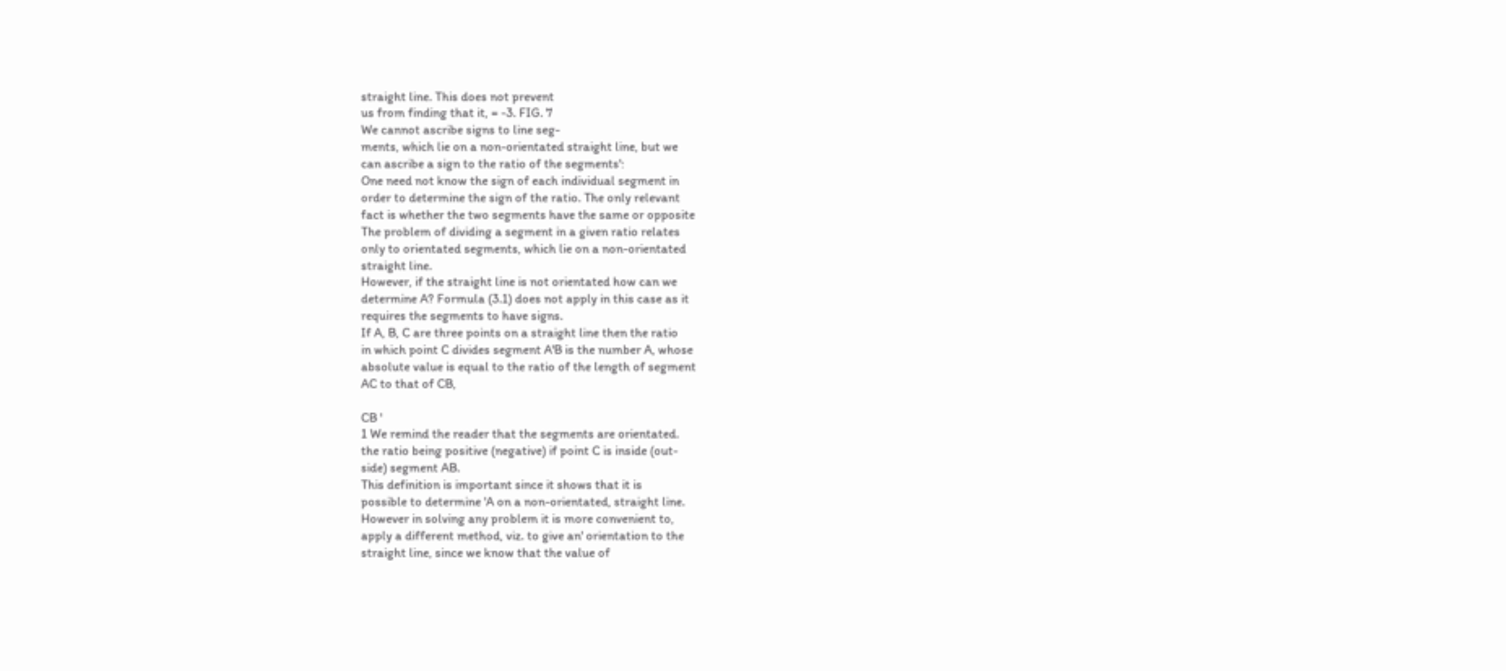straight line. This does not prevent
us from finding that it, = -3. FIG. 7
We cannot ascribe signs to line seg-
ments, which lie on a non-orientated straight line, but we
can ascribe a sign to the ratio of the segments':
One need not know the sign of each individual segment in
order to determine the sign of the ratio. The only relevant
fact is whether the two segments have the same or opposite
The problem of dividing a segment in a given ratio relates
only to orientated segments, which lie on a non-orientated
straight line.
However, if the straight line is not orientated how can we
determine A? Formula (3.1) does not apply in this case as it
requires the segments to have signs.
If A, B, C are three points on a straight line then the ratio
in which point C divides segment A'B is the number A, whose
absolute value is equal to the ratio of the length of segment
AC to that of CB,

CB '
1 We remind the reader that the segments are orientated.
the ratio being positive (negative) if point C is inside (out-
side) segment AB.
This definition is important since it shows that it is
possible to determine 'A on a non-orientated, straight line.
However in solving any problem it is more convenient to,
apply a different method, viz. to give an' orientation to the
straight line, since we know that the value of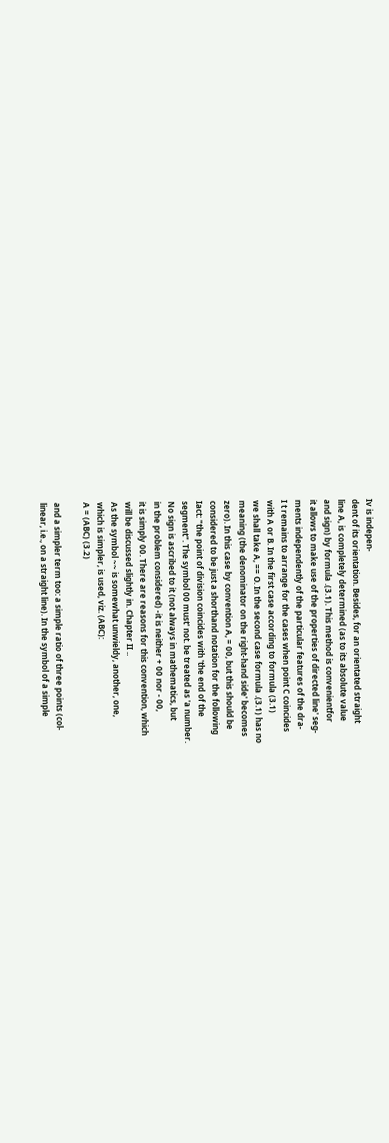Iv is indepen-
dent of its orientation. Besides, for an orientated straight
line A, is completely determined (as to its absolute value
and sign) by formula .(3.1). This method is convenientfor
it allows to make use of the properties of directed line' seg-
ments independently of the particular features of the dra-
I t remains to arrange for the cases when point C coincides
with A or B. In the first case according to formula (3.1)
we shall take A, == O. In the second case formula .(3.1) has no
meaning (the denominator on the right-hand side' becomes
zero). In this case by convention A, = 00, but this should be
considered to be just a shorthand notation for the following
Iact: "the point of division coincides with 'the end of the
segment". The symbol 00 must' not. be treated as 'a number.
No sign is ascribed to it (not always in mathematics, but
in the problem considered) -it is neither + 00 nor - 00,
it is simply 00. There are reasons for this convention, which
will be discussed slightly in. Chapter II ..
As the symbol ~~ is somewhat unwieldy, another, one,
which is simpler, is used, viz. (ABC):
A = (ABC) (3.2)

and a simpler term too: a simple ratio of three points (col-
linear, i.e., on a straight line). In the symbol of a simple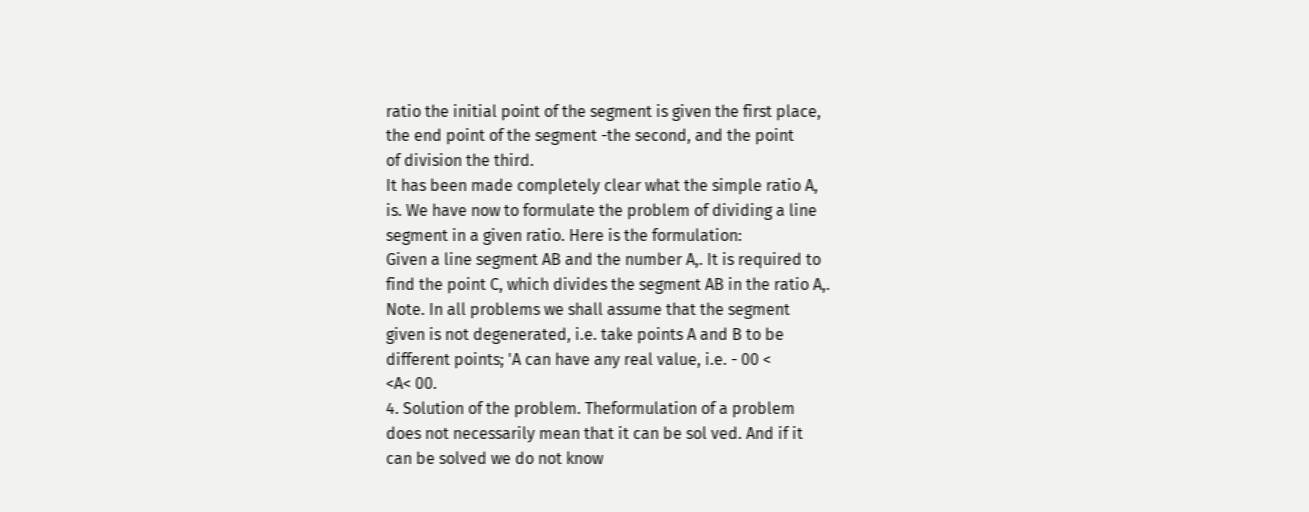ratio the initial point of the segment is given the first place,
the end point of the segment -the second, and the point
of division the third.
It has been made completely clear what the simple ratio A,
is. We have now to formulate the problem of dividing a line
segment in a given ratio. Here is the formulation:
Given a line segment AB and the number A,. It is required to
find the point C, which divides the segment AB in the ratio A,.
Note. In all problems we shall assume that the segment
given is not degenerated, i.e. take points A and B to be
different points; 'A can have any real value, i.e. - 00 <
<A< 00.
4. Solution of the problem. Theformulation of a problem
does not necessarily mean that it can be sol ved. And if it
can be solved we do not know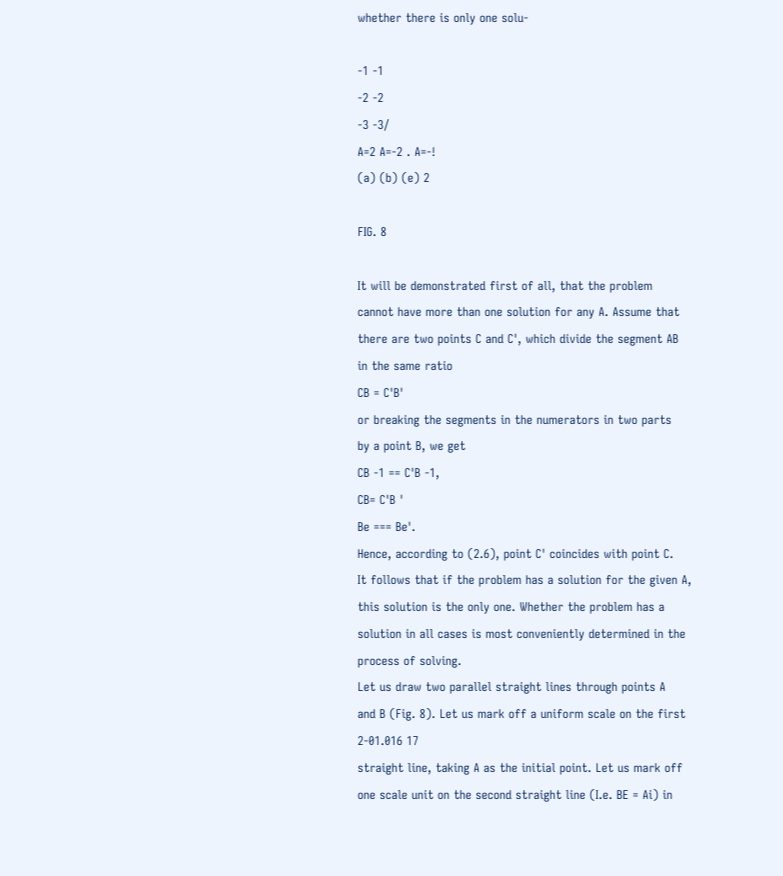whether there is only one solu-

-1 -1
-2 -2
-3 -3/
A=2 A=-2 . A=-!
(a) (b) (e) 2

FIG. 8

It will be demonstrated first of all, that the problem
cannot have more than one solution for any A. Assume that
there are two points C and C', which divide the segment AB
in the same ratio
CB = C'B'
or breaking the segments in the numerators in two parts
by a point B, we get
CB -1 == C'B -1,
CB= C'B '
Be === Be'.
Hence, according to (2.6), point C' coincides with point C.
It follows that if the problem has a solution for the given A,
this solution is the only one. Whether the problem has a
solution in all cases is most conveniently determined in the
process of solving.
Let us draw two parallel straight lines through points A
and B (Fig. 8). Let us mark off a uniform scale on the first
2-01.016 17
straight line, taking A as the initial point. Let us mark off
one scale unit on the second straight line (I.e. BE = Ai) in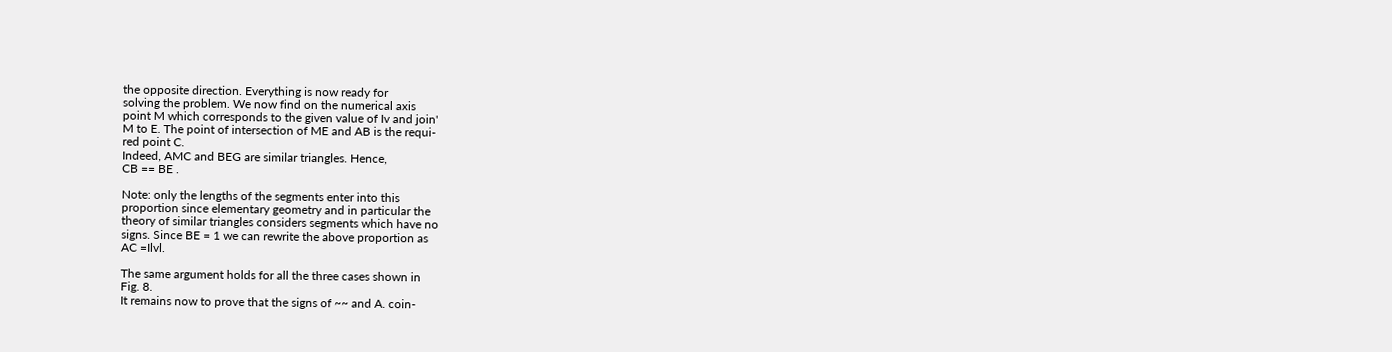the opposite direction. Everything is now ready for
solving the problem. We now find on the numerical axis
point M which corresponds to the given value of Iv and join'
M to E. The point of intersection of ME and AB is the requi-
red point C.
Indeed, AMC and BEG are similar triangles. Hence,
CB == BE .

Note: only the lengths of the segments enter into this
proportion since elementary geometry and in particular the
theory of similar triangles considers segments which have no
signs. Since BE = 1 we can rewrite the above proportion as
AC =Ilvl.

The same argument holds for all the three cases shown in
Fig. 8.
It remains now to prove that the signs of ~~ and A. coin-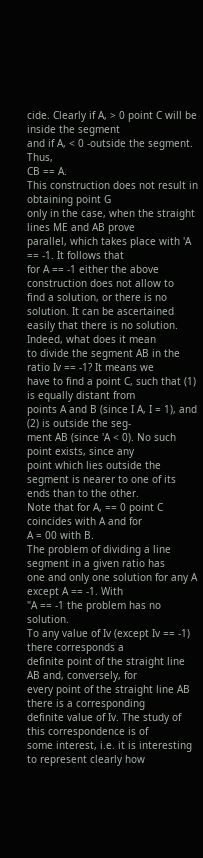cide. Clearly if A, > 0 point C will be inside the segment
and if A, < 0 -outside the segment. Thus,
CB == A.
This construction does not result in obtaining point G
only in the case, when the straight lines ME and AB prove
parallel, which takes place with 'A == -1. It follows that
for A == -1 either the above construction does not allow to
find a solution, or there is no solution. It can be ascertained
easily that there is no solution. Indeed, what does it mean
to divide the segment AB in the ratio Iv == -1? It means we
have to find a point C, such that (1) is equally distant from
points A and B (since I A, I = 1), and (2) is outside the seg-
ment AB (since 'A < 0). No such point exists, since any
point which lies outside the segment is nearer to one of its
ends than to the other.
Note that for A, == 0 point C coincides with A and for
A = 00 with B.
The problem of dividing a line segment in a given ratio has
one and only one solution for any A except A == -1. With
"A == -1 the problem has no solution.
To any value of Iv (except Iv == -1) there corresponds a
definite point of the straight line AB and, conversely, for
every point of the straight line AB there is a corresponding
definite value of Iv. The study of this correspondence is of
some interest, i.e. it is interesting to represent clearly how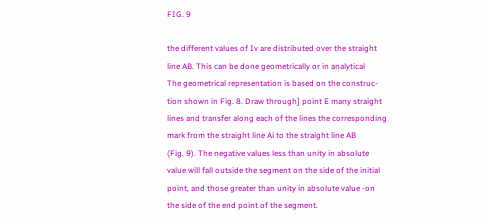FIG. 9

the different values of Iv are distributed over the straight
line AB. This can be done geometrically or in analytical
The geometrical representation is based on the construc-
tion shown in Fig. 8. Draw through] point E many straight
lines and transfer along each of the lines the corresponding
mark from the straight line Ai to the straight line AB
(Fig. 9). The negative values less than unity in absolute
value will fall outside the segment on the side of the initial
point, and those greater than unity in absolute value -on
the side of the end point of the segment.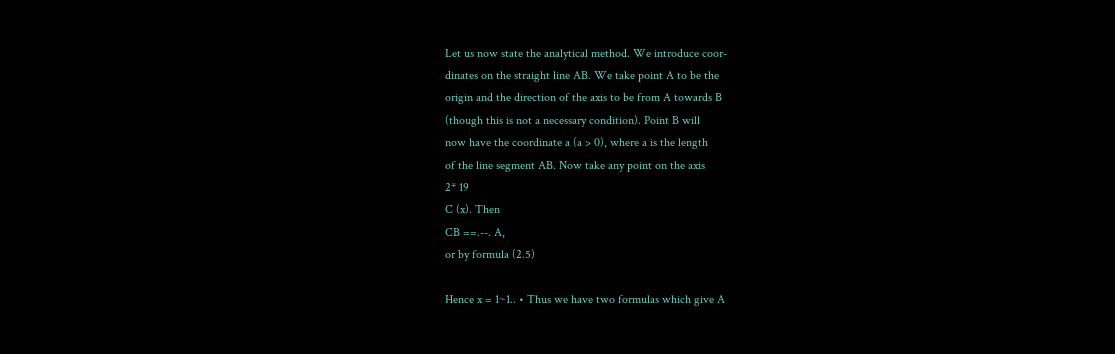Let us now state the analytical method. We introduce coor-
dinates on the straight line AB. We take point A to be the
origin and the direction of the axis to be from A towards B
(though this is not a necessary condition). Point B will
now have the coordinate a (a > 0), where a is the length
of the line segment AB. Now take any point on the axis
2* 19
C (x). Then
CB ==.--. A,
or by formula (2.5)

Hence x = 1~1.. • Thus we have two formulas which give A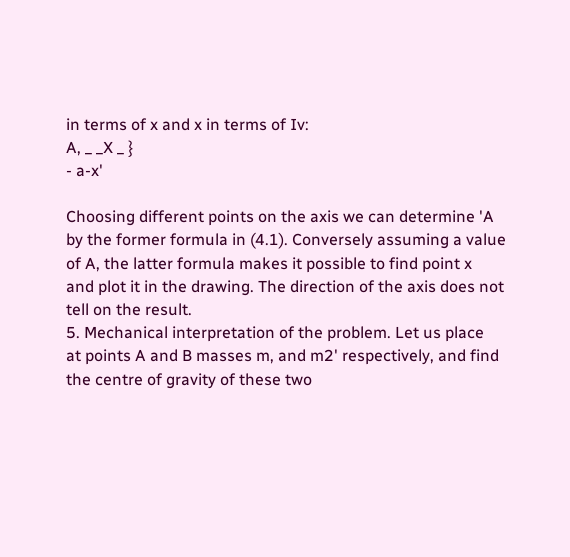in terms of x and x in terms of Iv:
A, _ _X _ }
- a-x'

Choosing different points on the axis we can determine 'A
by the former formula in (4.1). Conversely assuming a value
of A, the latter formula makes it possible to find point x
and plot it in the drawing. The direction of the axis does not
tell on the result.
5. Mechanical interpretation of the problem. Let us place
at points A and B masses m, and m2' respectively, and find
the centre of gravity of these two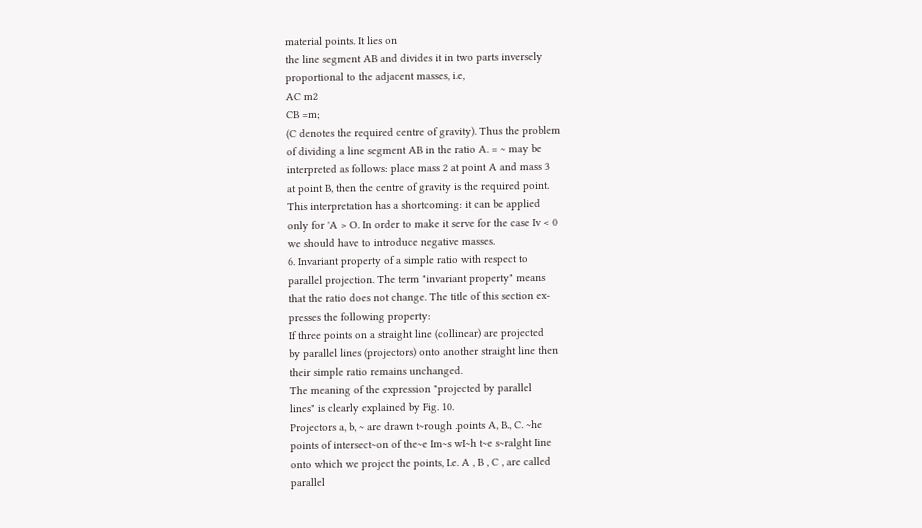material points. It lies on
the line segment AB and divides it in two parts inversely
proportional to the adjacent masses, i.e,
AC m2
CB =m;
(C denotes the required centre of gravity). Thus the problem
of dividing a line segment AB in the ratio A. = ~ may be
interpreted as follows: place mass 2 at point A and mass 3
at point B, then the centre of gravity is the required point.
This interpretation has a shortcoming: it can be applied
only for 'A > O. In order to make it serve for the case Iv < 0
we should have to introduce negative masses.
6. Invariant property of a simple ratio with respect to
parallel projection. The term "invariant property" means
that the ratio does not change. The title of this section ex-
presses the following property:
If three points on a straight line (collinear) are projected
by parallel lines (projectors) onto another straight line then
their simple ratio remains unchanged.
The meaning of the expression "projected by parallel
lines" is clearly explained by Fig. 10.
Projectors a, b, ~ are drawn t~rough .points A, B., C. ~he
points of intersect~on of the~e Im~s wI~h t~e s~ralght Iine
onto which we project the points, I.e. A , B , C , are called
parallel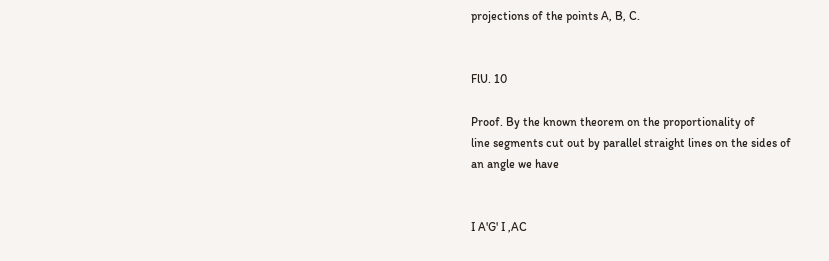projections of the points A, B, C.


FlU. 10

Proof. By the known theorem on the proportionality of
line segments cut out by parallel straight lines on the sides of
an angle we have


I A'G' I ,AC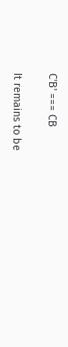C'B' === CB

It remains to be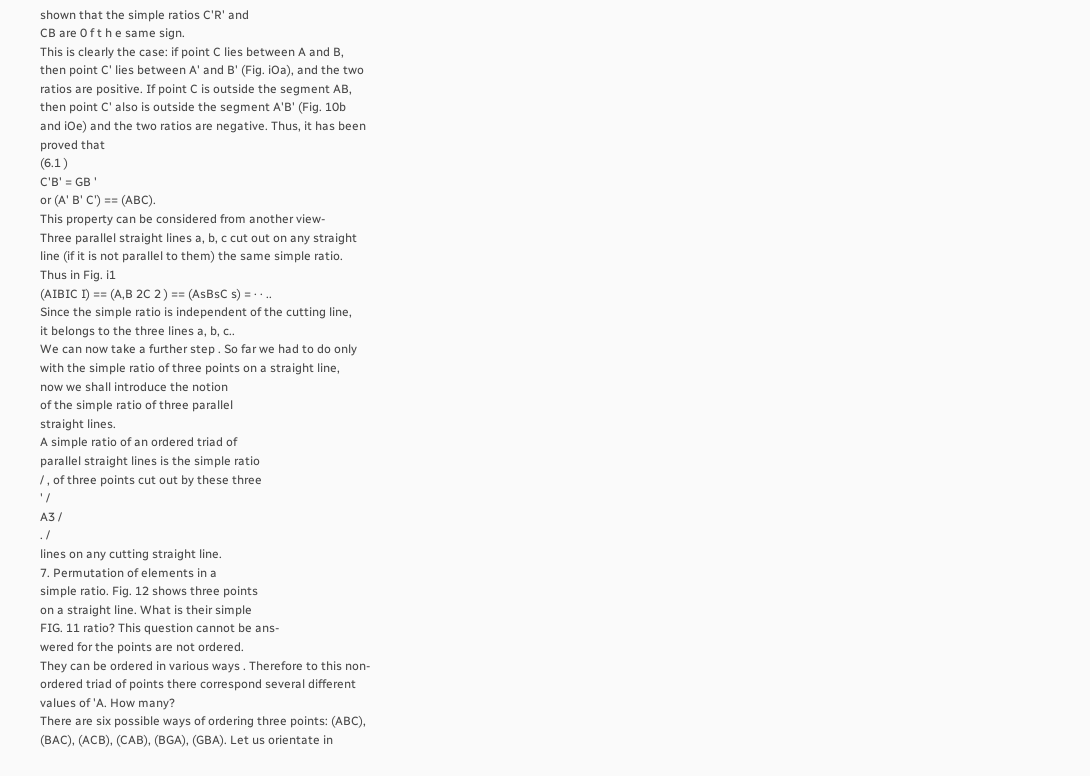shown that the simple ratios C'R' and
CB are 0 f t h e same sign.
This is clearly the case: if point C lies between A and B,
then point C' lies between A' and B' (Fig. iOa), and the two
ratios are positive. If point C is outside the segment AB,
then point C' also is outside the segment A'B' (Fig. 10b
and iOe) and the two ratios are negative. Thus, it has been
proved that
(6.1 )
C'B' = GB '
or (A' B' C') == (ABC).
This property can be considered from another view-
Three parallel straight lines a, b, c cut out on any straight
line (if it is not parallel to them) the same simple ratio.
Thus in Fig. i1
(AIBIC I) == (A,B 2C 2 ) == (AsBsC s) = · · ..
Since the simple ratio is independent of the cutting line,
it belongs to the three lines a, b, c..
We can now take a further step . So far we had to do only
with the simple ratio of three points on a straight line,
now we shall introduce the notion
of the simple ratio of three parallel
straight lines.
A simple ratio of an ordered triad of
parallel straight lines is the simple ratio
/ , of three points cut out by these three
' /
A3 /
. /
lines on any cutting straight line.
7. Permutation of elements in a
simple ratio. Fig. 12 shows three points
on a straight line. What is their simple
FIG. 11 ratio? This question cannot be ans-
wered for the points are not ordered.
They can be ordered in various ways . Therefore to this non-
ordered triad of points there correspond several different
values of 'A. How many?
There are six possible ways of ordering three points: (ABC),
(BAC), (ACB), (CAB), (BGA), (GBA). Let us orientate in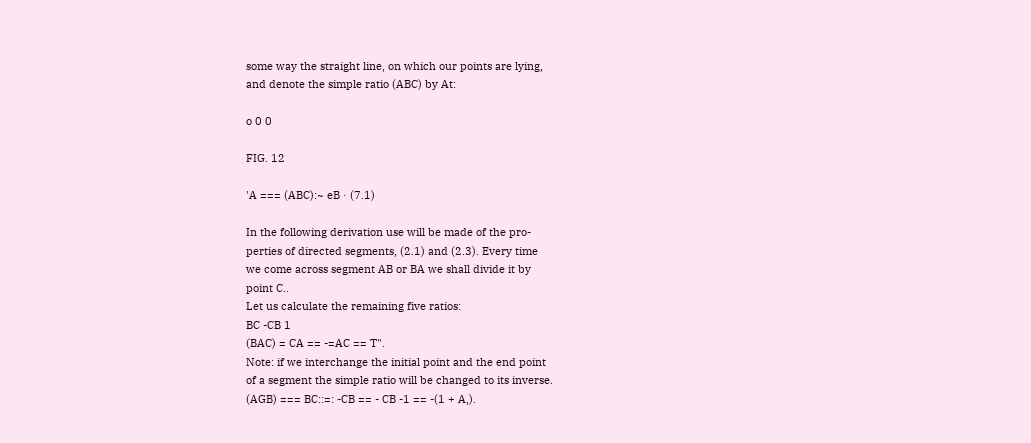some way the straight line, on which our points are lying,
and denote the simple ratio (ABC) by At:

o 0 0

FIG. 12

'A === (ABC):~ eB · (7.1)

In the following derivation use will be made of the pro-
perties of directed segments, (2.1) and (2.3). Every time
we come across segment AB or BA we shall divide it by
point C..
Let us calculate the remaining five ratios:
BC -CB 1
(BAC) = CA == -=AC == T".
Note: if we interchange the initial point and the end point
of a segment the simple ratio will be changed to its inverse.
(AGB) === BC::=: -CB == - CB -1 == -(1 + A,).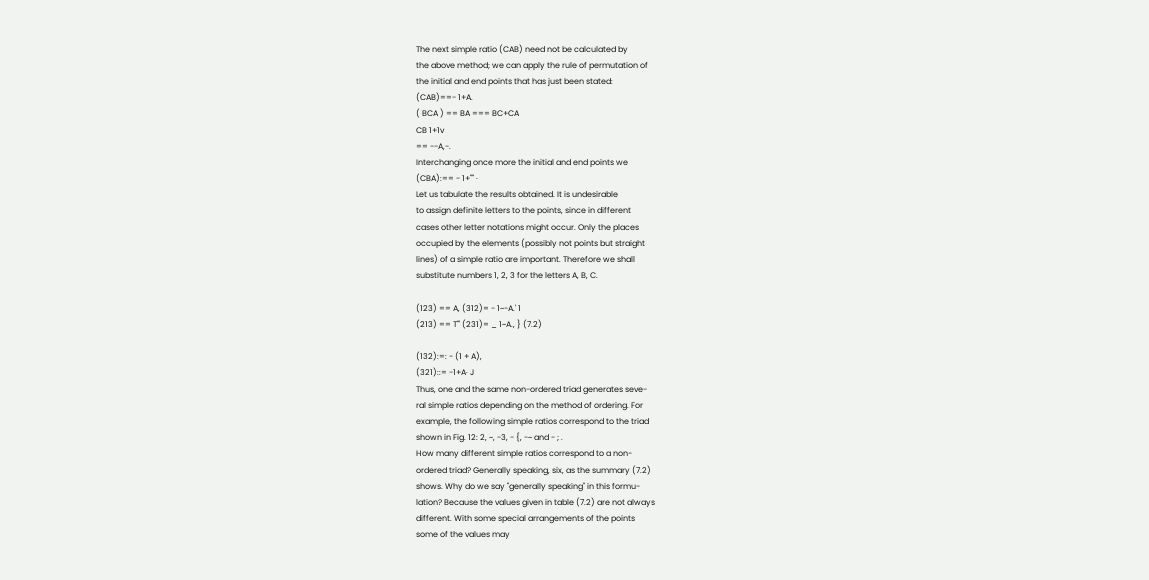The next simple ratio (CAB) need not be calculated by
the above method; we can apply the rule of permutation of
the initial and end points that has just been stated:
(CAB)==- 1+A.
( BCA ) == BA === BC+CA
CB 1+1v
== --A,-.
Interchanging once more the initial and end points we
(CBA):== - 1+"" ·
Let us tabulate the results obtained. It is undesirable
to assign definite letters to the points, since in different
cases other letter notations might occur. Only the places
occupied by the elements (possibly not points but straight
lines) of a simple ratio are important. Therefore we shall
substitute numbers 1, 2, 3 for the letters A, B, C.

(123) == A, (312)= - 1~-A.' 1
(213) == T"' (231)= _ 1~A., } (7.2)

(132):=: - (1 + A),
(321)::= -1+A· J
Thus, one and the same non-ordered triad generates seve-
ral simple ratios depending on the method of ordering. For
example, the following simple ratios correspond to the triad
shown in Fig. 12: 2, ~, -3, - {, -~ and - ; .
How many different simple ratios correspond to a non-
ordered triad? Generally speaking, six, as the summary (7.2)
shows. Why do we say "generally speaking" in this formu-
lation? Because the values given in table (7.2) are not always
different. With some special arrangements of the points
some of the values may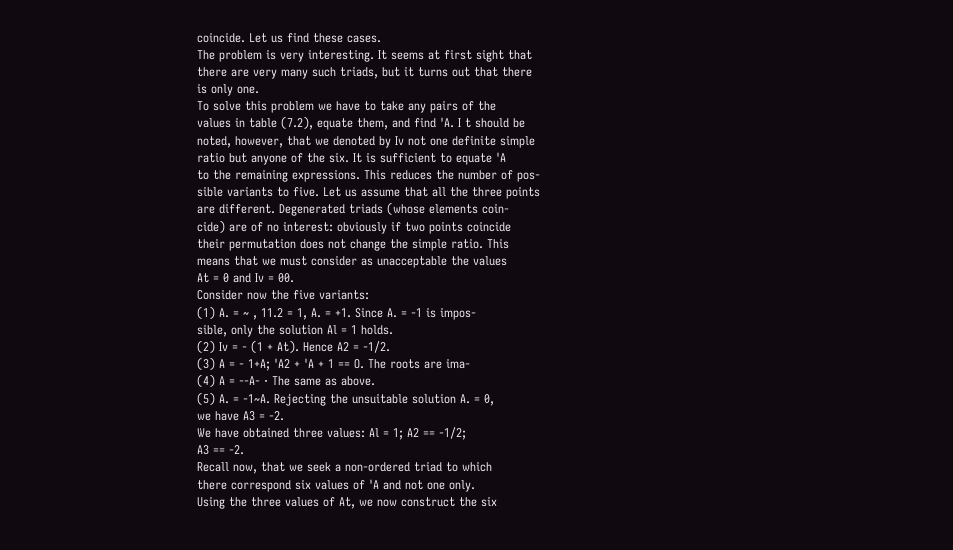coincide. Let us find these cases.
The problem is very interesting. It seems at first sight that
there are very many such triads, but it turns out that there
is only one.
To solve this problem we have to take any pairs of the
values in table (7.2), equate them, and find 'A. I t should be
noted, however, that we denoted by Iv not one definite simple
ratio but anyone of the six. It is sufficient to equate 'A
to the remaining expressions. This reduces the number of pos-
sible variants to five. Let us assume that all the three points
are different. Degenerated triads (whose elements coin-
cide) are of no interest: obviously if two points coincide
their permutation does not change the simple ratio. This
means that we must consider as unacceptable the values
At = 0 and Iv = 00.
Consider now the five variants:
(1) A. = ~ , 11.2 = 1, A. = +1. Since A. = -1 is impos-
sible, only the solution Al = 1 holds.
(2) Iv = - (1 + At). Hence A2 = -1/2.
(3) A = - 1+A; 'A2 + 'A + 1 == O. The roots are ima-
(4) A = --A- · The same as above.
(5) A. = -1~A. Rejecting the unsuitable solution A. = 0,
we have A3 = -2.
We have obtained three values: Al = 1; A2 == -1/2;
A3 == -2.
Recall now, that we seek a non-ordered triad to which
there correspond six values of 'A and not one only.
Using the three values of At, we now construct the six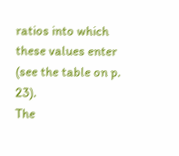ratios into which these values enter (see the table on p. 23).
The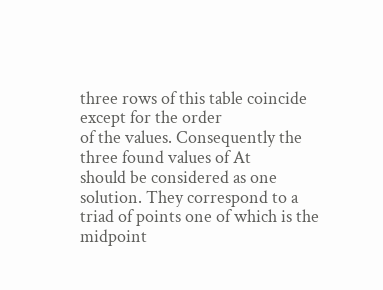three rows of this table coincide except for the order
of the values. Consequently the three found values of At
should be considered as one solution. They correspond to a
triad of points one of which is the midpoint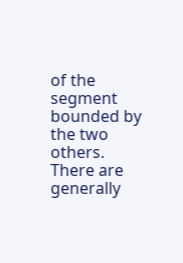of the segment
bounded by the two others.
There are generally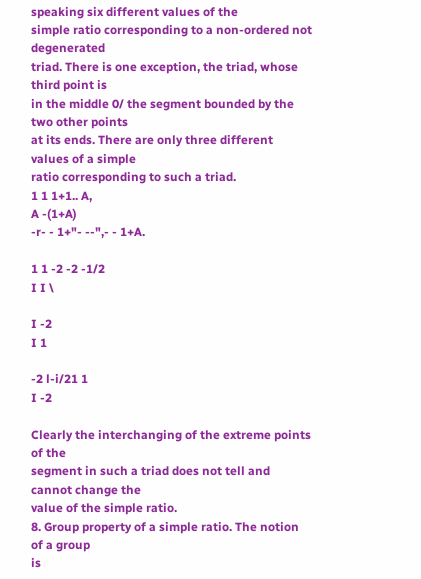speaking six different values of the
simple ratio corresponding to a non-ordered not degenerated
triad. There is one exception, the triad, whose third point is
in the middle 0/ the segment bounded by the two other points
at its ends. There are only three different values of a simple
ratio corresponding to such a triad.
1 1 1+1.. A,
A -(1+A)
-r- - 1+"- --",- - 1+A.

1 1 -2 -2 -1/2
I I \

I -2
I 1

-2 l-i/21 1
I -2

Clearly the interchanging of the extreme points of the
segment in such a triad does not tell and cannot change the
value of the simple ratio.
8. Group property of a simple ratio. The notion of a group
is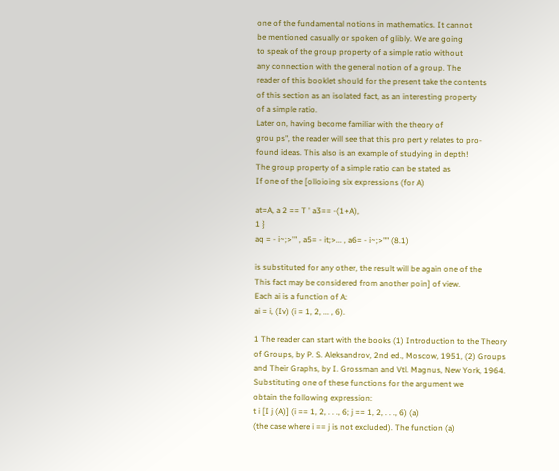one of the fundamental notions in mathematics. It cannot
be mentioned casually or spoken of glibly. We are going
to speak of the group property of a simple ratio without
any connection with the general notion of a group. The
reader of this booklet should for the present take the contents
of this section as an isolated fact, as an interesting property
of a simple ratio.
Later on, having become familiar with the theory of
grou ps", the reader will see that this pro pert y relates to pro-
found ideas. This also is an example of studying in depth!
The group property of a simple ratio can be stated as
If one of the [olloioing six expressions (for A)

at=A, a 2 == T ' a3== -(1+A),
1 }
aq = - i~;>'" , a5= - it;>... , a6= - i~;>"" (8.1)

is substituted for any other, the result will be again one of the
This fact may be considered from another poin] of view.
Each ai is a function of A:
ai = i, (Iv) (i = 1, 2, ... , 6).

1 The reader can start with the books (1) Introduction to the Theory
of Groups, by P. S. Aleksandrov, 2nd ed., Moscow, 1951, (2) Groups
and Their Graphs, by I. Grossman and Vtl. Magnus, New York, 1964.
Substituting one of these functions for the argument we
obtain the following expression:
t i [I j (A)] (i == 1, 2, . . ., 6; j == 1, 2, . . ., 6) (a)
(the case where i == j is not excluded). The function (a)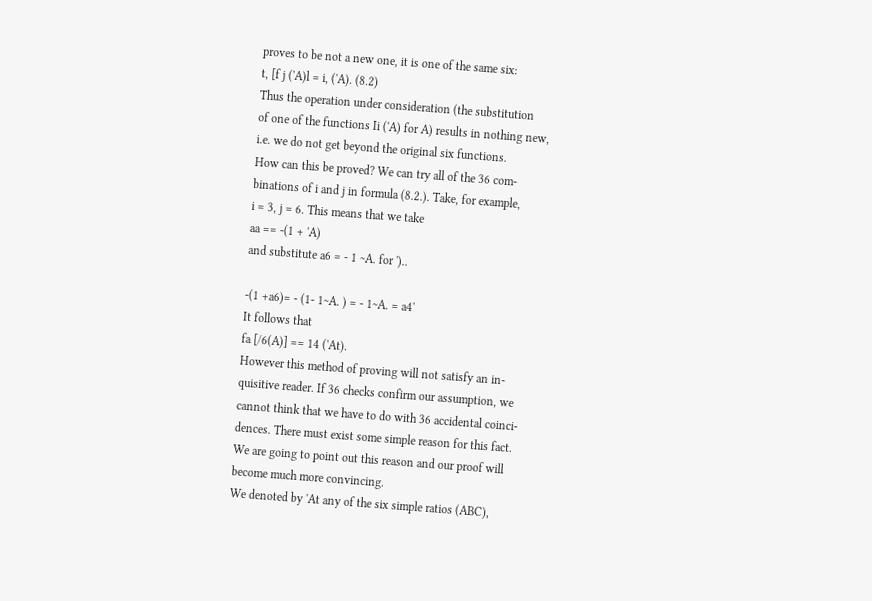proves to be not a new one, it is one of the same six:
t, [f j ('A)l = i, ('A). (8.2)
Thus the operation under consideration (the substitution
of one of the functions Ii ('A) for A) results in nothing new,
i.e. we do not get beyond the original six functions.
How can this be proved? We can try all of the 36 com-
binations of i and j in formula (8.2.). Take, for example,
i = 3, j = 6. This means that we take
aa == -(1 + 'A)
and substitute a6 = - 1 ~A. for ')..

-(1 +a6)= - (1- 1~A. ) = - 1~A. = a4'
It follows that
fa [/6(A)] == 14 ('At).
However this method of proving will not satisfy an in-
quisitive reader. If 36 checks confirm our assumption, we
cannot think that we have to do with 36 accidental coinci-
dences. There must exist some simple reason for this fact.
We are going to point out this reason and our proof will
become much more convincing.
We denoted by 'At any of the six simple ratios (ABC),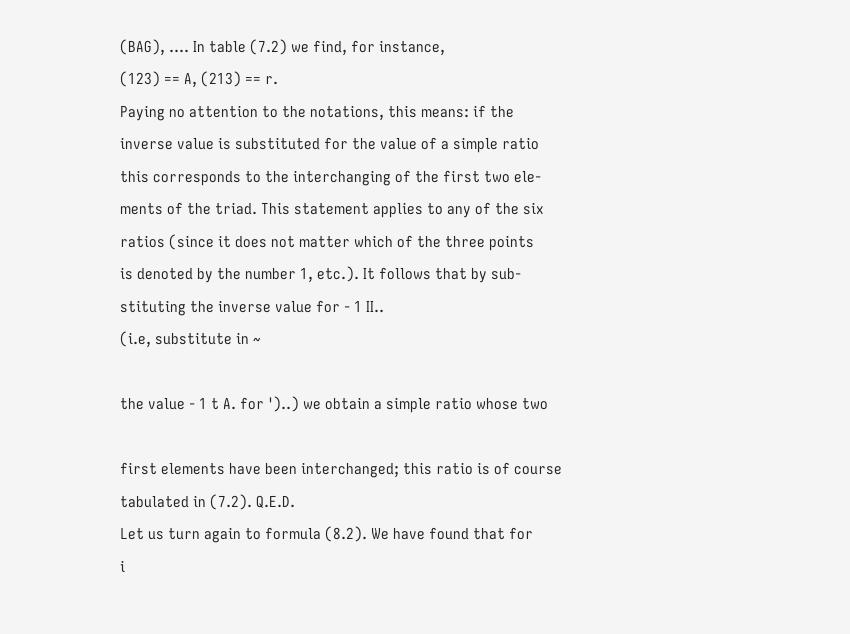(BAG), .... In table (7.2) we find, for instance,
(123) == A, (213) == r.
Paying no attention to the notations, this means: if the
inverse value is substituted for the value of a simple ratio
this corresponds to the interchanging of the first two ele-
ments of the triad. This statement applies to any of the six
ratios (since it does not matter which of the three points
is denoted by the number 1, etc.). It follows that by sub-
stituting the inverse value for - 1 II..
(i.e, substitute in ~

the value - 1 t A. for ')..) we obtain a simple ratio whose two

first elements have been interchanged; this ratio is of course
tabulated in (7.2). Q.E.D.
Let us turn again to formula (8.2). We have found that for
i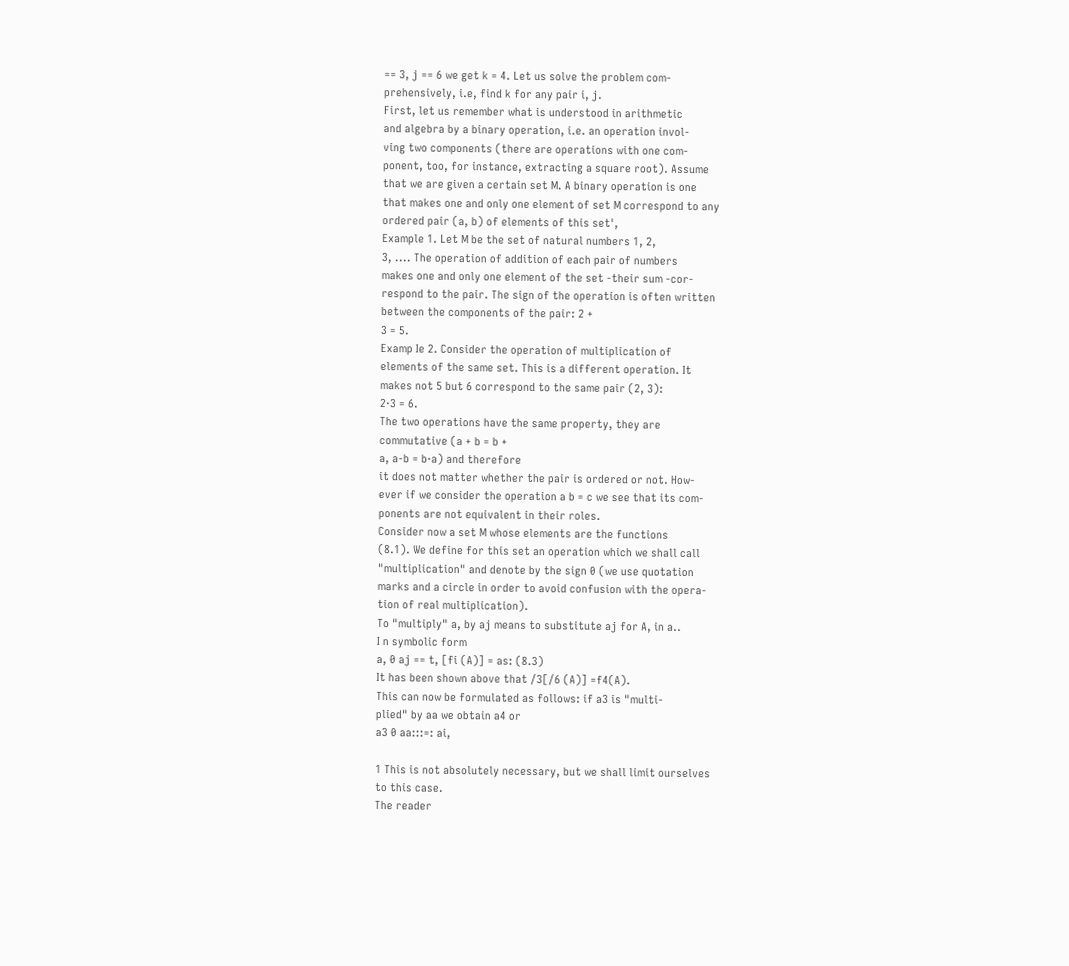== 3, j == 6 we get k = 4. Let us solve the problem com-
prehensively, i.e, find k for any pair i, j.
First, let us remember what is understood in arithmetic
and algebra by a binary operation, i.e. an operation invol-
ving two components (there are operations with one com-
ponent, too, for instance, extracting a square root). Assume
that we are given a certain set M. A binary operation is one
that makes one and only one element of set M correspond to any
ordered pair (a, b) of elements of this set',
Example 1. Let M be the set of natural numbers 1, 2,
3, .... The operation of addition of each pair of numbers
makes one and only one element of the set -their sum -cor-
respond to the pair. The sign of the operation is often written
between the components of the pair: 2 +
3 = 5.
Examp Ie 2. Consider the operation of multiplication of
elements of the same set. This is a different operation. It
makes not 5 but 6 correspond to the same pair (2, 3):
2·3 = 6.
The two operations have the same property, they are
commutative (a + b = b +
a, a-b = b·a) and therefore
it does not matter whether the pair is ordered or not. How-
ever if we consider the operation a b = c we see that its com-
ponents are not equivalent in their roles.
Consider now a set M whose elements are the functions
(8.1). We define for this set an operation which we shall call
"multiplication" and denote by the sign 0 (we use quotation
marks and a circle in order to avoid confusion with the opera-
tion of real multiplication).
To "multiply" a, by aj means to substitute aj for A, in a..
I n symbolic form
a, 0 aj == t, [fi (A)] = as: (8.3)
It has been shown above that /3[/6 (A)] =f4(A).
This can now be formulated as follows: if a3 is "multi-
plied" by aa we obtain a4 or
a3 0 aa:::=: ai,

1 This is not absolutely necessary, but we shall limit ourselves
to this case.
The reader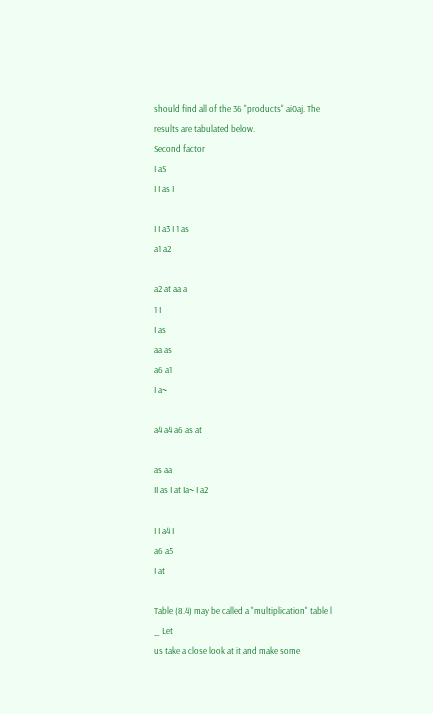should find all of the 36 "products" ai0aj. The
results are tabulated below.
Second factor
I aS
I I as I

I I a3 I 1 as
a1 a2

a2 at aa a
1 I
I as
aa as
a6 a1
I a~

a4 a4 a6 as at

as aa
II as I at Ia~ I a2

I I a4 I
a6 a5
I at

Table (8.4) may be called a "multiplication" table l _ Let
us take a close look at it and make some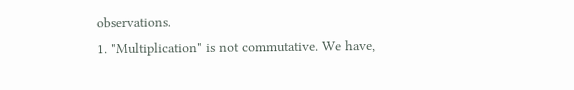observations.
1. "Multiplication" is not commutative. We have,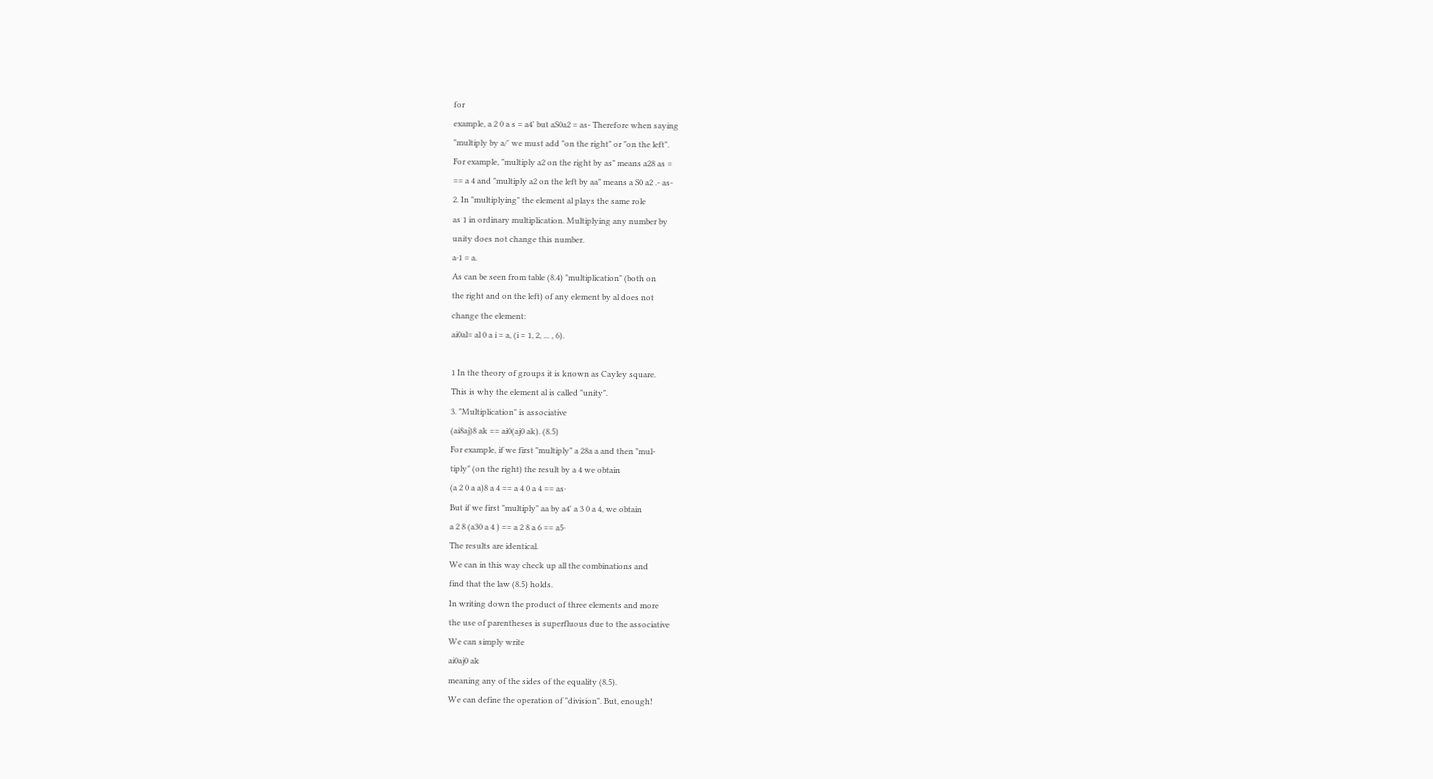for
example, a 2 0 a s = a4' but aS0a2 = as- Therefore when saying
"multiply by a/' we must add "on the right" or "on the left".
For example, "multiply a2 on the right by as" means a28 as =
== a 4 and "multiply a2 on the left by aa" means a S0 a2 .- as-
2. In "multiplying" the element al plays the same role
as 1 in ordinary multiplication. Multiplying any number by
unity does not change this number.
a·1 = a.
As can be seen from table (8.4) "multiplication" (both on
the right and on the left) of any element by al does not
change the element:
ai0al= al 0 a i = a, (i = 1, 2, ... , 6).

1 In the theory of groups it is known as Cayley square.
This is why the element al is called "unity".
3. "Multiplication" is associative
(ai8aj)8 ak == ai0(aj0 ak). (8.5)
For example, if we first "multiply" a 28a a and then "mul-
tiply" (on the right) the result by a 4 we obtain
(a 2 0 a a)8 a 4 == a 4 0 a 4 == as·
But if we first "multiply" aa by a4' a 3 0 a 4, we obtain
a 2 8 (a30 a 4 ) == a 2 8 a 6 == a5·
The results are identical.
We can in this way check up all the combinations and
find that the law (8.5) holds.
In writing down the product of three elements and more
the use of parentheses is superfluous due to the associative
We can simply write
ai0aj0 ak
meaning any of the sides of the equality (8.5).
We can define the operation of "division". But, enough!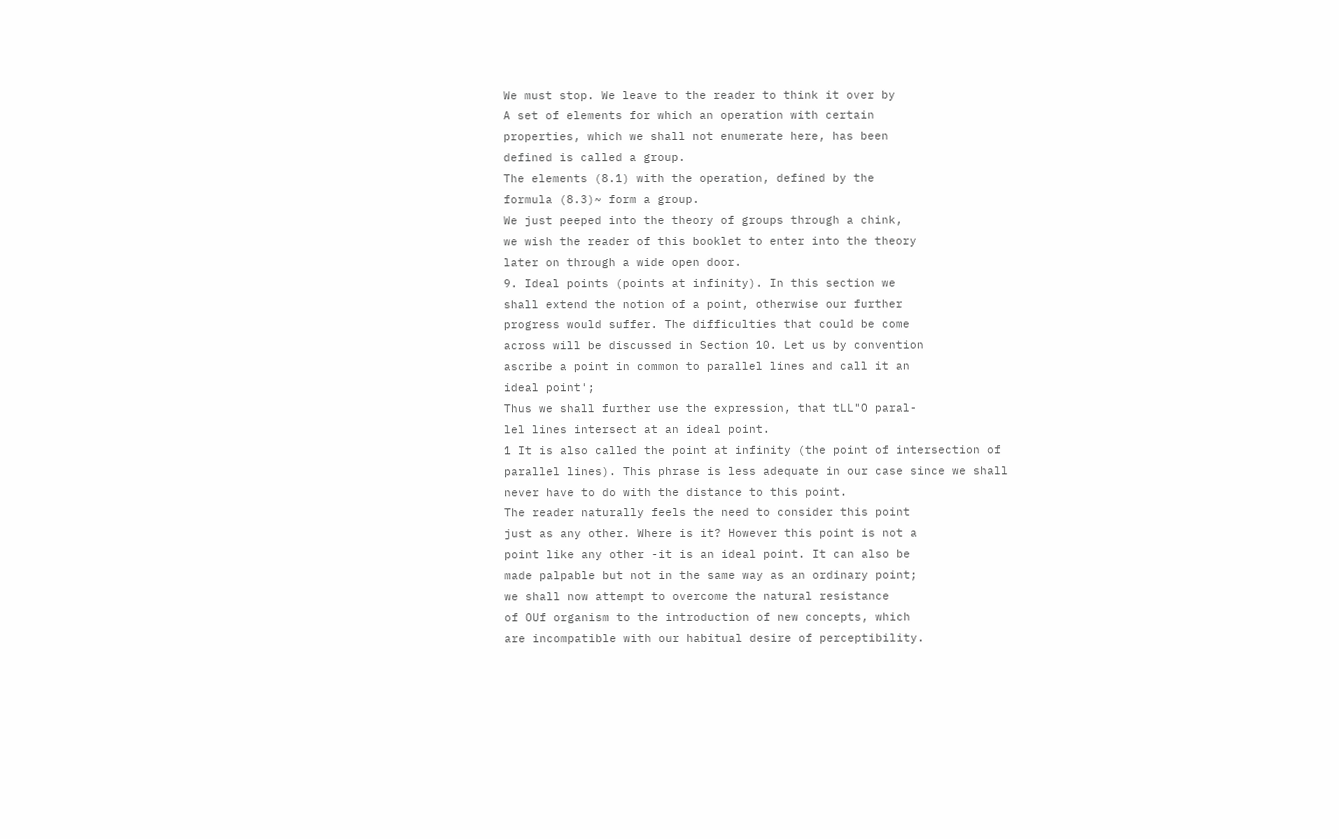We must stop. We leave to the reader to think it over by
A set of elements for which an operation with certain
properties, which we shall not enumerate here, has been
defined is called a group.
The elements (8.1) with the operation, defined by the
formula (8.3)~ form a group.
We just peeped into the theory of groups through a chink,
we wish the reader of this booklet to enter into the theory
later on through a wide open door.
9. Ideal points (points at infinity). In this section we
shall extend the notion of a point, otherwise our further
progress would suffer. The difficulties that could be come
across will be discussed in Section 10. Let us by convention
ascribe a point in common to parallel lines and call it an
ideal point';
Thus we shall further use the expression, that tLL"O paral-
lel lines intersect at an ideal point.
1 It is also called the point at infinity (the point of intersection of
parallel lines). This phrase is less adequate in our case since we shall
never have to do with the distance to this point.
The reader naturally feels the need to consider this point
just as any other. Where is it? However this point is not a
point like any other -it is an ideal point. It can also be
made palpable but not in the same way as an ordinary point;
we shall now attempt to overcome the natural resistance
of OUf organism to the introduction of new concepts, which
are incompatible with our habitual desire of perceptibility.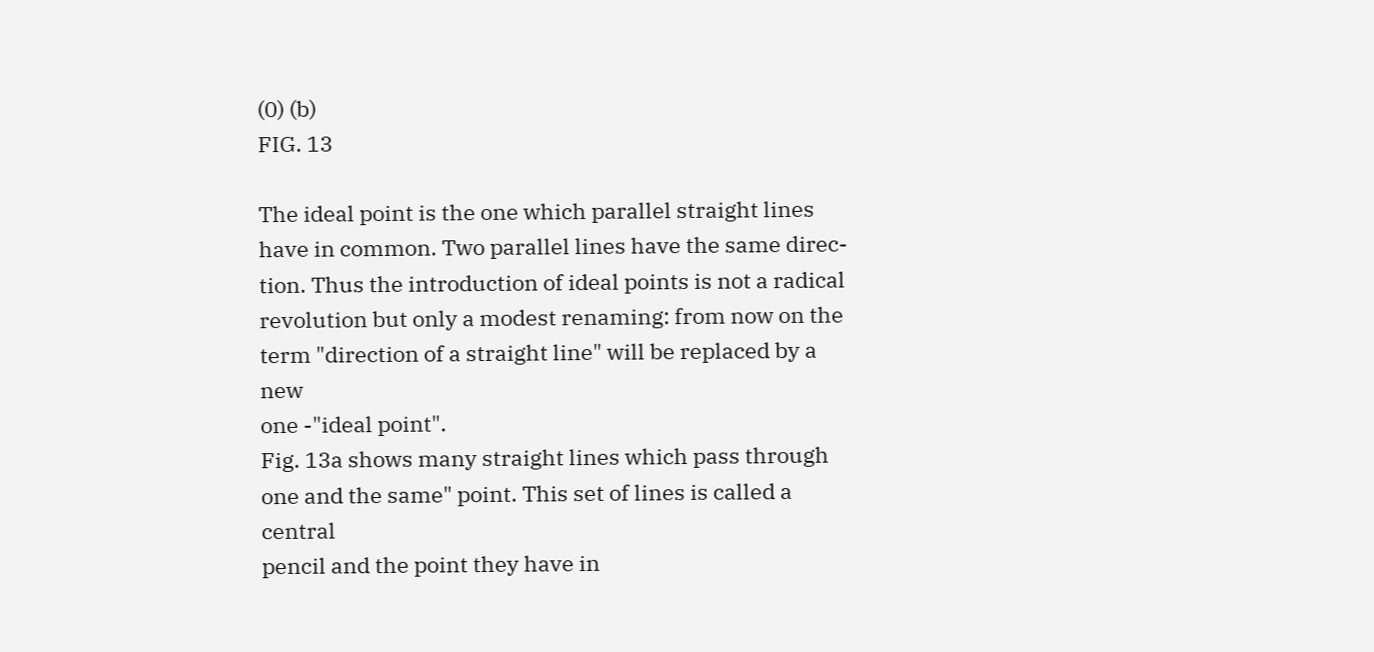(0) (b)
FIG. 13

The ideal point is the one which parallel straight lines
have in common. Two parallel lines have the same direc-
tion. Thus the introduction of ideal points is not a radical
revolution but only a modest renaming: from now on the
term "direction of a straight line" will be replaced by a new
one -"ideal point".
Fig. 13a shows many straight lines which pass through
one and the same" point. This set of lines is called a central
pencil and the point they have in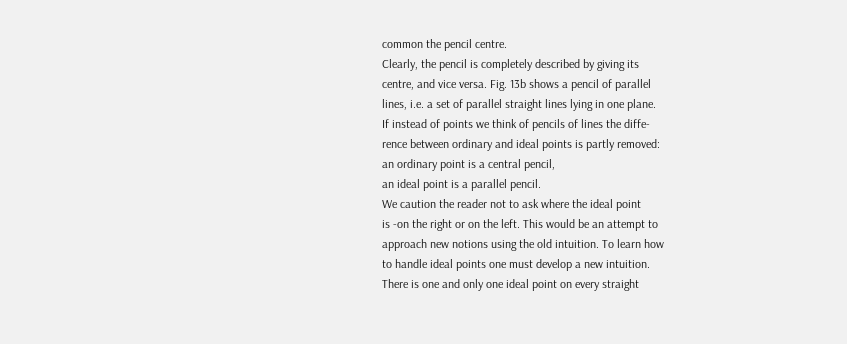common the pencil centre.
Clearly, the pencil is completely described by giving its
centre, and vice versa. Fig. 13b shows a pencil of parallel
lines, i.e. a set of parallel straight lines lying in one plane.
If instead of points we think of pencils of lines the diffe-
rence between ordinary and ideal points is partly removed:
an ordinary point is a central pencil,
an ideal point is a parallel pencil.
We caution the reader not to ask where the ideal point
is -on the right or on the left. This would be an attempt to
approach new notions using the old intuition. To learn how
to handle ideal points one must develop a new intuition.
There is one and only one ideal point on every straight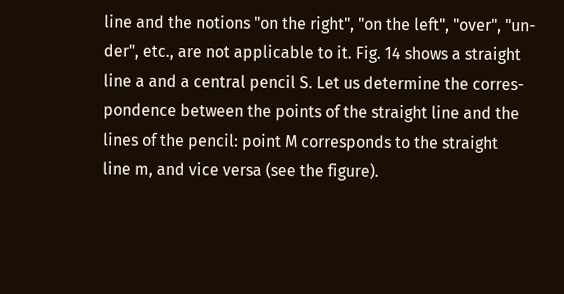line and the notions "on the right", "on the left", "over", "un-
der", etc., are not applicable to it. Fig. 14 shows a straight
line a and a central pencil S. Let us determine the corres-
pondence between the points of the straight line and the
lines of the pencil: point M corresponds to the straight
line m, and vice versa (see the figure).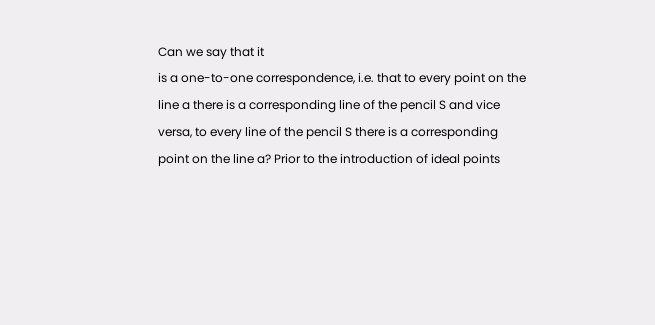Can we say that it
is a one-to-one correspondence, i.e. that to every point on the
line a there is a corresponding line of the pencil S and vice
versa, to every line of the pencil S there is a corresponding
point on the line a? Prior to the introduction of ideal points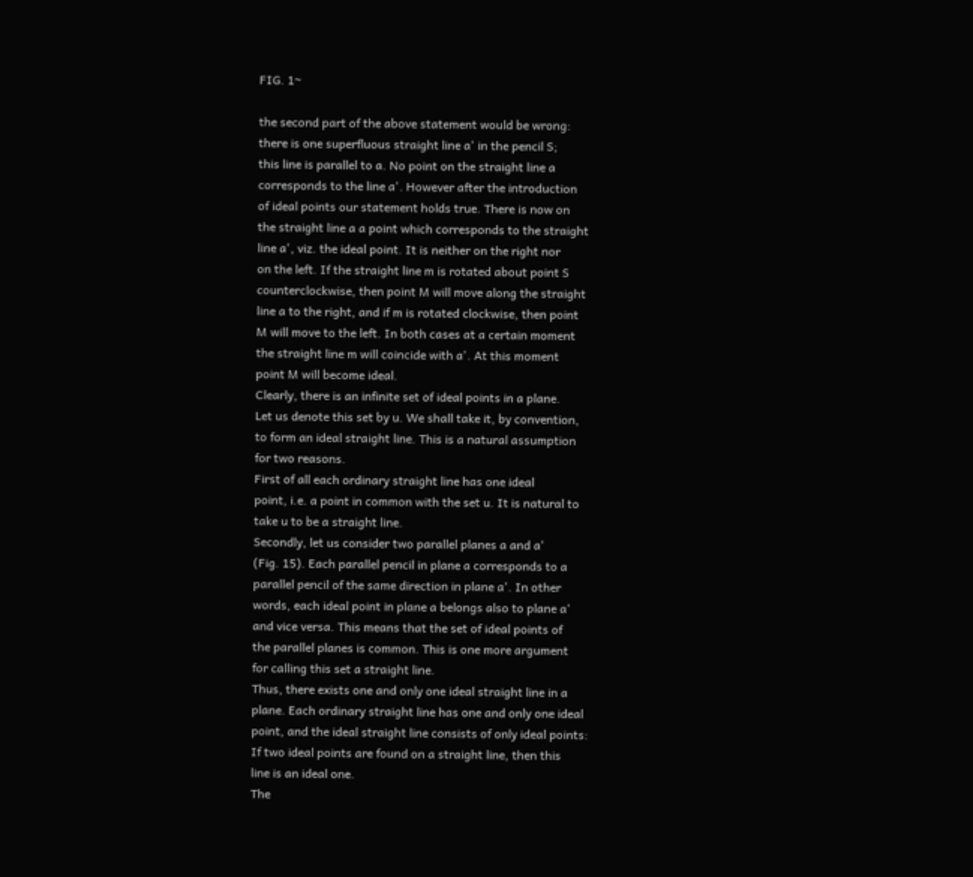FIG. 1~

the second part of the above statement would be wrong:
there is one superfluous straight line a' in the pencil S;
this line is parallel to a. No point on the straight line a
corresponds to the line a'. However after the introduction
of ideal points our statement holds true. There is now on
the straight line a a point which corresponds to the straight
line a', viz. the ideal point. It is neither on the right nor
on the left. If the straight line m is rotated about point S
counterclockwise, then point M will move along the straight
line a to the right, and if m is rotated clockwise, then point
M will move to the left. In both cases at a certain moment
the straight line m will coincide with a'. At this moment
point M will become ideal.
Clearly, there is an infinite set of ideal points in a plane.
Let us denote this set by u. We shall take it, by convention,
to form an ideal straight line. This is a natural assumption
for two reasons.
First of all each ordinary straight line has one ideal
point, i.e. a point in common with the set u. It is natural to
take u to be a straight line.
Secondly, let us consider two parallel planes a and a'
(Fig. 15). Each parallel pencil in plane a corresponds to a
parallel pencil of the same direction in plane a'. In other
words, each ideal point in plane a belongs also to plane a'
and vice versa. This means that the set of ideal points of
the parallel planes is common. This is one more argument
for calling this set a straight line.
Thus, there exists one and only one ideal straight line in a
plane. Each ordinary straight line has one and only one ideal
point, and the ideal straight line consists of only ideal points:
If two ideal points are found on a straight line, then this
line is an ideal one.
The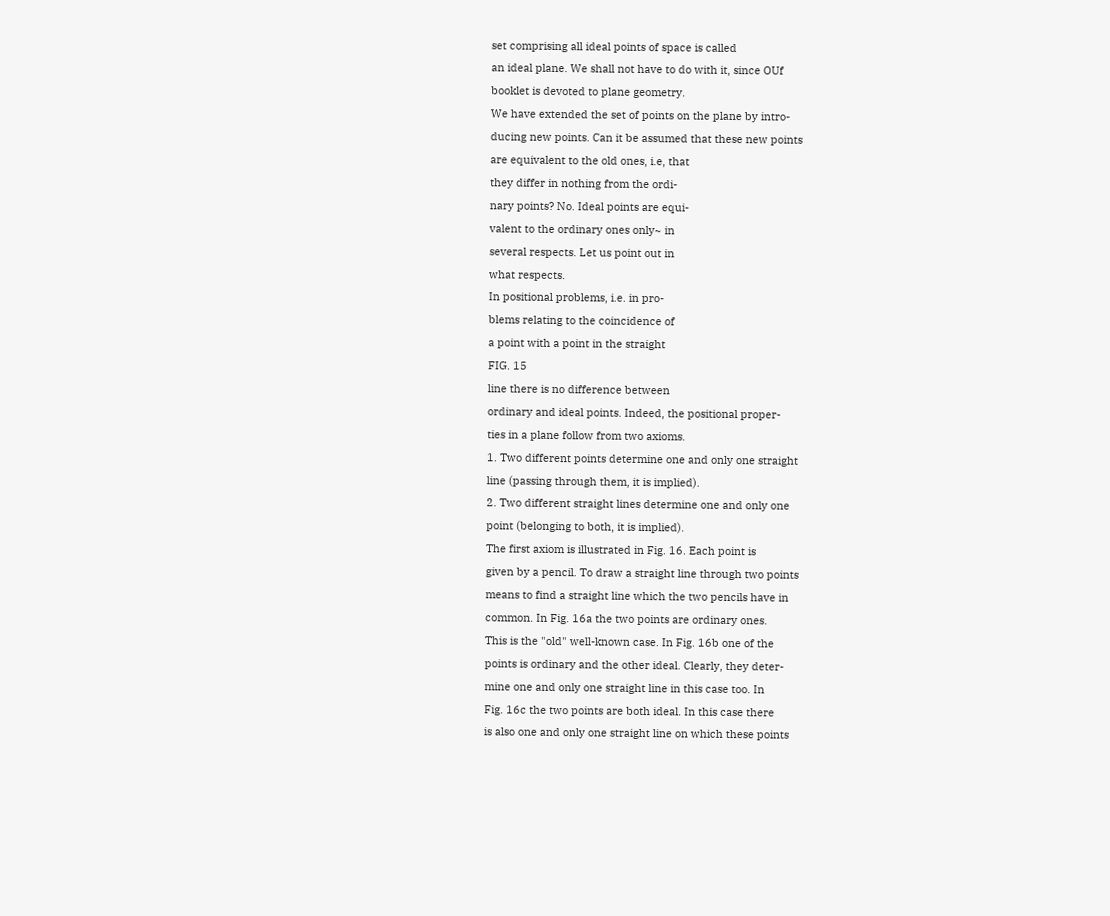set comprising all ideal points of space is called
an ideal plane. We shall not have to do with it, since OUf
booklet is devoted to plane geometry.
We have extended the set of points on the plane by intro-
ducing new points. Can it be assumed that these new points
are equivalent to the old ones, i.e, that
they differ in nothing from the ordi-
nary points? No. Ideal points are equi-
valent to the ordinary ones only~ in
several respects. Let us point out in
what respects.
In positional problems, i.e. in pro-
blems relating to the coincidence of
a point with a point in the straight
FIG. 15
line there is no difference between
ordinary and ideal points. Indeed, the positional proper-
ties in a plane follow from two axioms.
1. Two different points determine one and only one straight
line (passing through them, it is implied).
2. Two different straight lines determine one and only one
point (belonging to both, it is implied).
The first axiom is illustrated in Fig. 16. Each point is
given by a pencil. To draw a straight line through two points
means to find a straight line which the two pencils have in
common. In Fig. 16a the two points are ordinary ones.
This is the "old" well-known case. In Fig. 16b one of the
points is ordinary and the other ideal. Clearly, they deter-
mine one and only one straight line in this case too. In
Fig. 16c the two points are both ideal. In this case there
is also one and only one straight line on which these points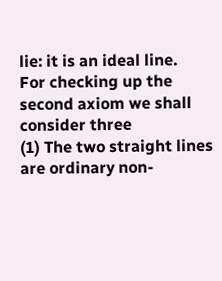lie: it is an ideal line.
For checking up the second axiom we shall consider three
(1) The two straight lines are ordinary non-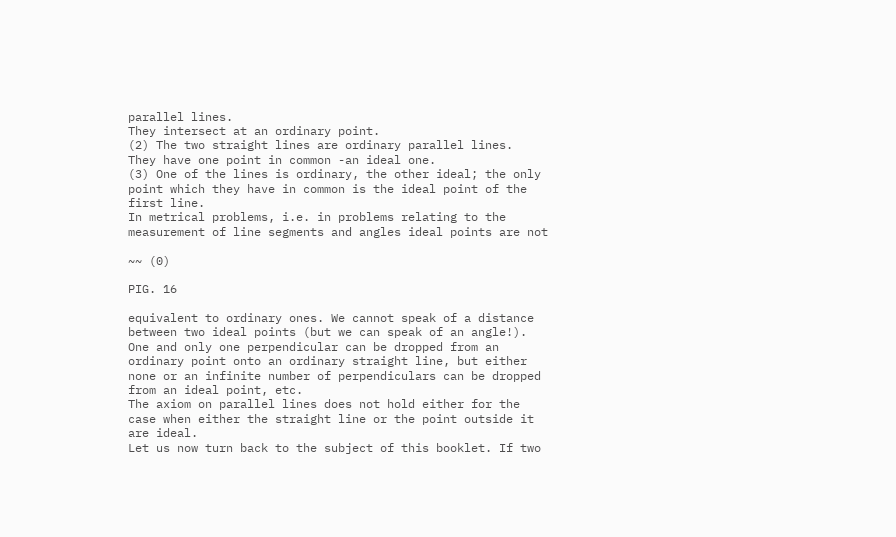parallel lines.
They intersect at an ordinary point.
(2) The two straight lines are ordinary parallel lines.
They have one point in common -an ideal one.
(3) One of the lines is ordinary, the other ideal; the only
point which they have in common is the ideal point of the
first line.
In metrical problems, i.e. in problems relating to the
measurement of line segments and angles ideal points are not

~~ (0)

PIG. 16

equivalent to ordinary ones. We cannot speak of a distance
between two ideal points (but we can speak of an angle!).
One and only one perpendicular can be dropped from an
ordinary point onto an ordinary straight line, but either
none or an infinite number of perpendiculars can be dropped
from an ideal point, etc.
The axiom on parallel lines does not hold either for the
case when either the straight line or the point outside it
are ideal.
Let us now turn back to the subject of this booklet. If two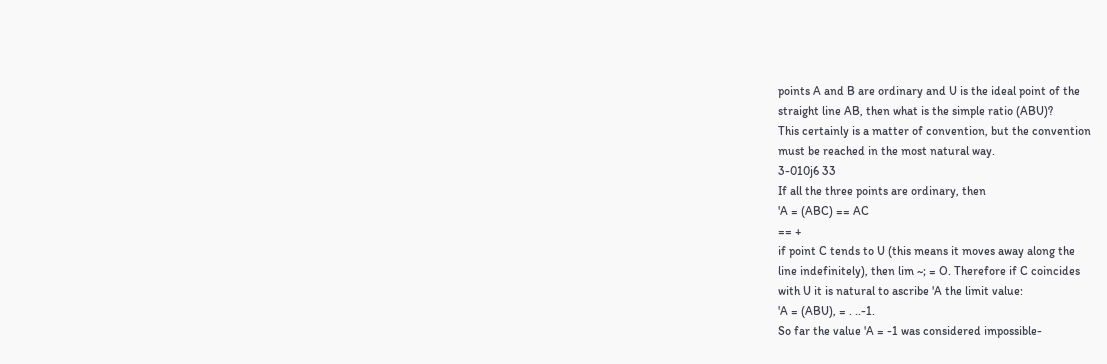points A and B are ordinary and U is the ideal point of the
straight line AB, then what is the simple ratio (ABU)?
This certainly is a matter of convention, but the convention
must be reached in the most natural way.
3-010j6 33
If all the three points are ordinary, then
'A = (ABC) == AC
== +
if point C tends to U (this means it moves away along the
line indefinitely), then lim ~; = O. Therefore if C coincides
with U it is natural to ascribe 'A the limit value:
'A = (ABU), = . ..-1.
So far the value 'A = -1 was considered impossible-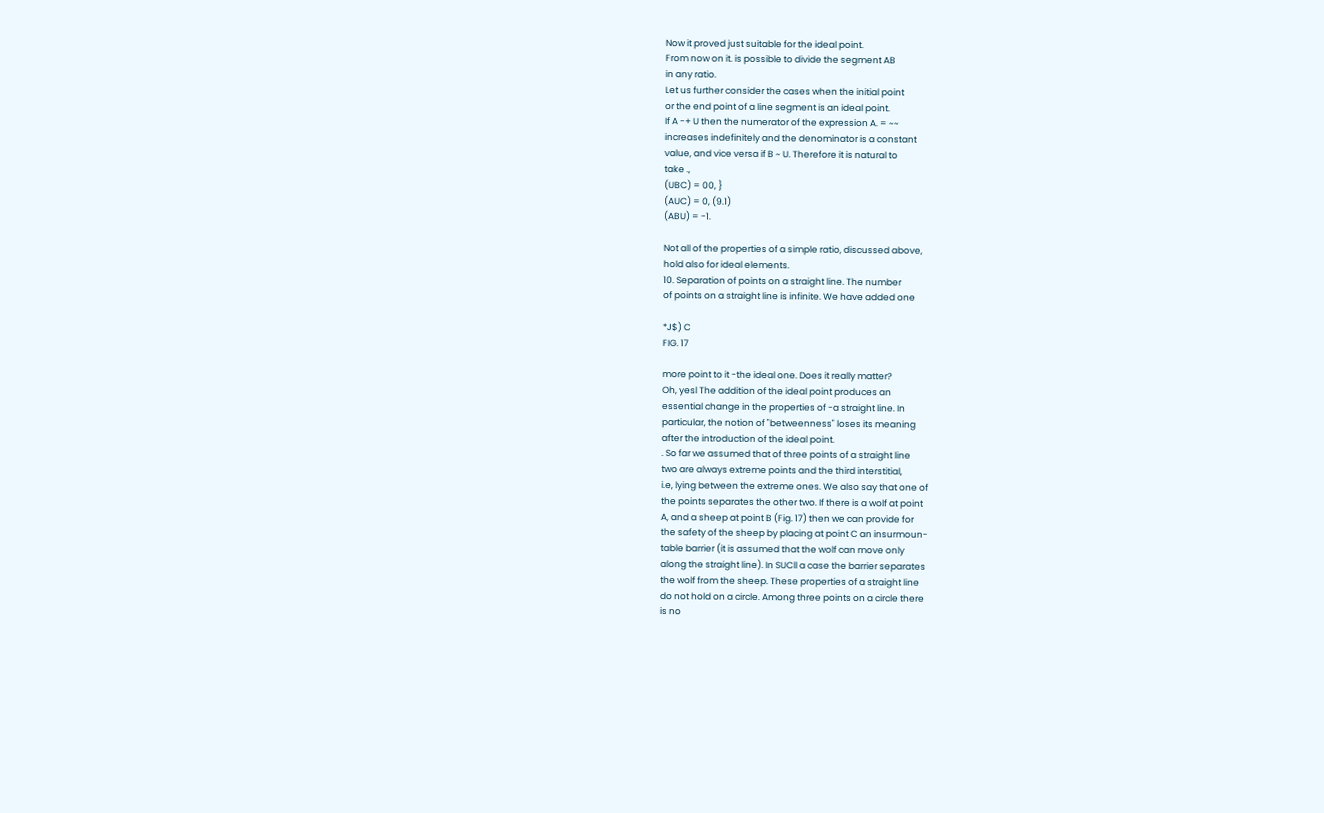Now it proved just suitable for the ideal point.
From now on it. is possible to divide the segment AB
in any ratio.
Let us further consider the cases when the initial point
or the end point of a line segment is an ideal point.
If A -+ U then the numerator of the expression A. = ~~
increases indefinitely and the denominator is a constant
value, and vice versa if B ~ U. Therefore it is natural to
take .,
(UBC) = 00, }
(AUC) = 0, (9.1)
(ABU) = -1.

Not all of the properties of a simple ratio, discussed above,
hold also for ideal elements.
10. Separation of points on a straight line. The number
of points on a straight line is infinite. We have added one

*J$) C
FIG. 17

more point to it -the ideal one. Does it really matter?
Oh, yesl The addition of the ideal point produces an
essential change in the properties of -a straight line. In
particular, the notion of "betweenness" loses its meaning
after the introduction of the ideal point.
. So far we assumed that of three points of a straight line
two are always extreme points and the third interstitial,
i.e, lying between the extreme ones. We also say that one of
the points separates the other two. If there is a wolf at point
A, and a sheep at point B (Fig. 17) then we can provide for
the safety of the sheep by placing at point C an insurmoun-
table barrier (it is assumed that the wolf can move only
along the straight line). In SUCll a case the barrier separates
the wolf from the sheep. These properties of a straight line
do not hold on a circle. Among three points on a circle there
is no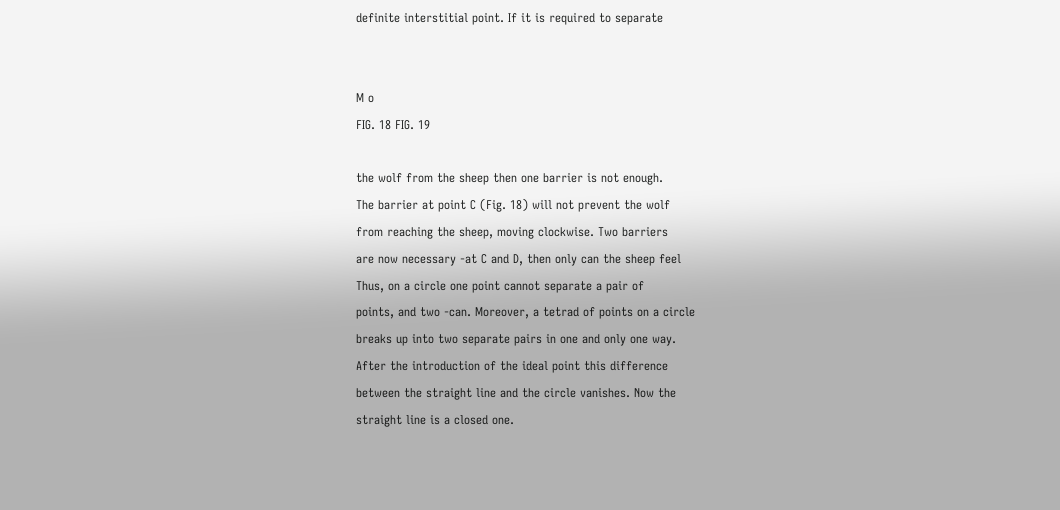definite interstitial point. If it is required to separate


M o
FIG. 18 FIG. 19

the wolf from the sheep then one barrier is not enough.
The barrier at point C (Fig. 18) will not prevent the wolf
from reaching the sheep, moving clockwise. Two barriers
are now necessary -at C and D, then only can the sheep feel
Thus, on a circle one point cannot separate a pair of
points, and two -can. Moreover, a tetrad of points on a circle
breaks up into two separate pairs in one and only one way.
After the introduction of the ideal point this difference
between the straight line and the circle vanishes. Now the
straight line is a closed one.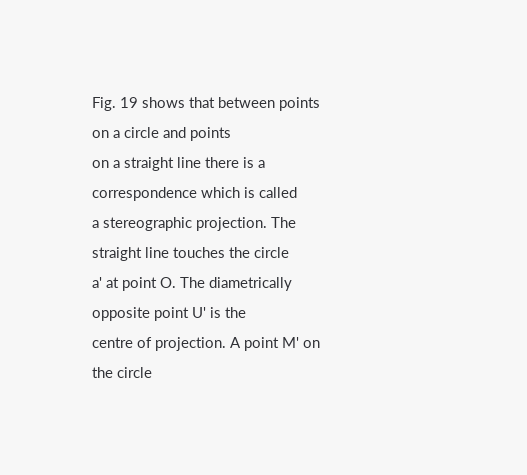Fig. 19 shows that between points on a circle and points
on a straight line there is a correspondence which is called
a stereographic projection. The straight line touches the circle
a' at point O. The diametrically opposite point U' is the
centre of projection. A point M' on the circle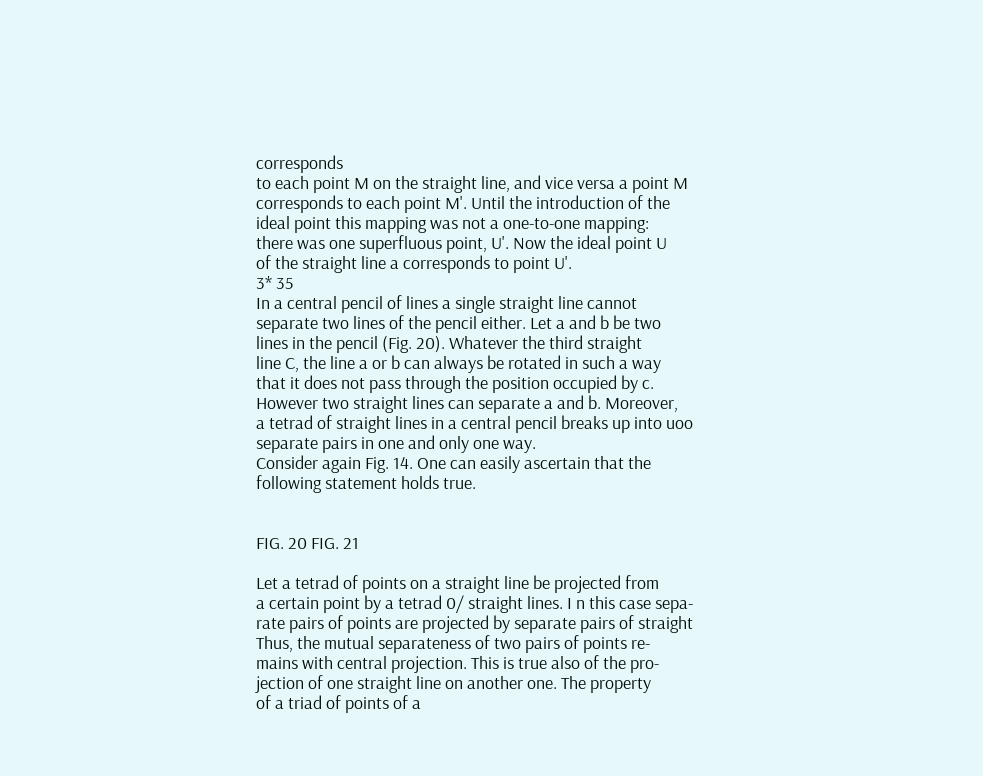corresponds
to each point M on the straight line, and vice versa a point M
corresponds to each point M'. Until the introduction of the
ideal point this mapping was not a one-to-one mapping:
there was one superfluous point, U'. Now the ideal point U
of the straight line a corresponds to point U'.
3* 35
In a central pencil of lines a single straight line cannot
separate two lines of the pencil either. Let a and b be two
lines in the pencil (Fig. 20). Whatever the third straight
line C, the line a or b can always be rotated in such a way
that it does not pass through the position occupied by c.
However two straight lines can separate a and b. Moreover,
a tetrad of straight lines in a central pencil breaks up into uoo
separate pairs in one and only one way.
Consider again Fig. 14. One can easily ascertain that the
following statement holds true.


FIG. 20 FIG. 21

Let a tetrad of points on a straight line be projected from
a certain point by a tetrad 0/ straight lines. I n this case sepa-
rate pairs of points are projected by separate pairs of straight
Thus, the mutual separateness of two pairs of points re-
mains with central projection. This is true also of the pro-
jection of one straight line on another one. The property
of a triad of points of a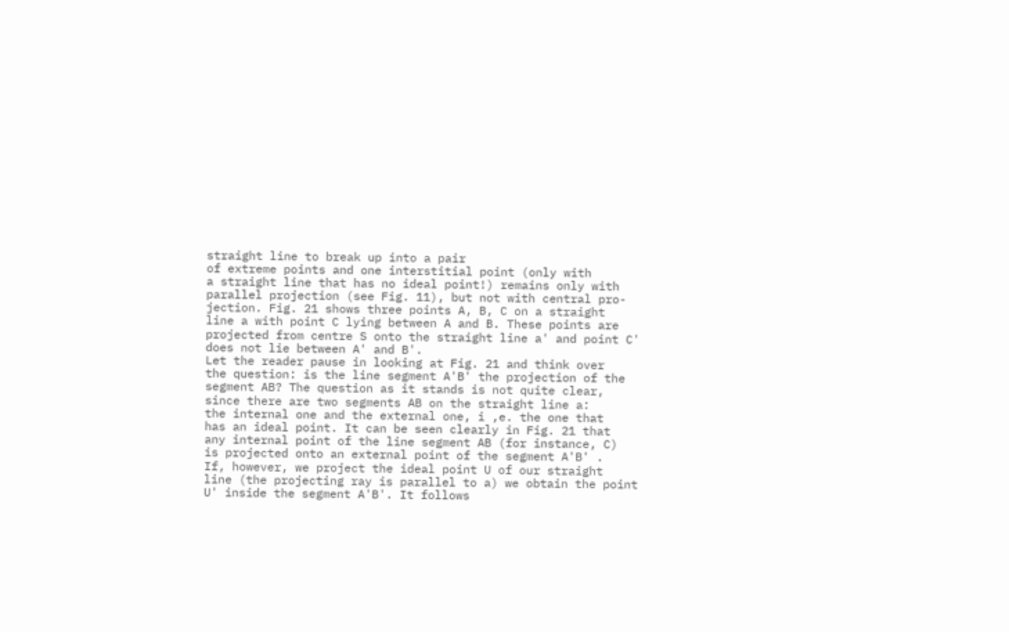straight line to break up into a pair
of extreme points and one interstitial point (only with
a straight line that has no ideal point!) remains only with
parallel projection (see Fig. 11), but not with central pro-
jection. Fig. 21 shows three points A, B, C on a straight
line a with point C lying between A and B. These points are
projected from centre S onto the straight line a' and point C'
does not lie between A' and B'.
Let the reader pause in looking at Fig. 21 and think over
the question: is the line segment A'B' the projection of the
segment AB? The question as it stands is not quite clear,
since there are two segments AB on the straight line a:
the internal one and the external one, i ,e. the one that
has an ideal point. It can be seen clearly in Fig. 21 that
any internal point of the line segment AB (for instance, C)
is projected onto an external point of the segment A'B' .
If, however, we project the ideal point U of our straight
line (the projecting ray is parallel to a) we obtain the point
U' inside the segment A'B'. It follows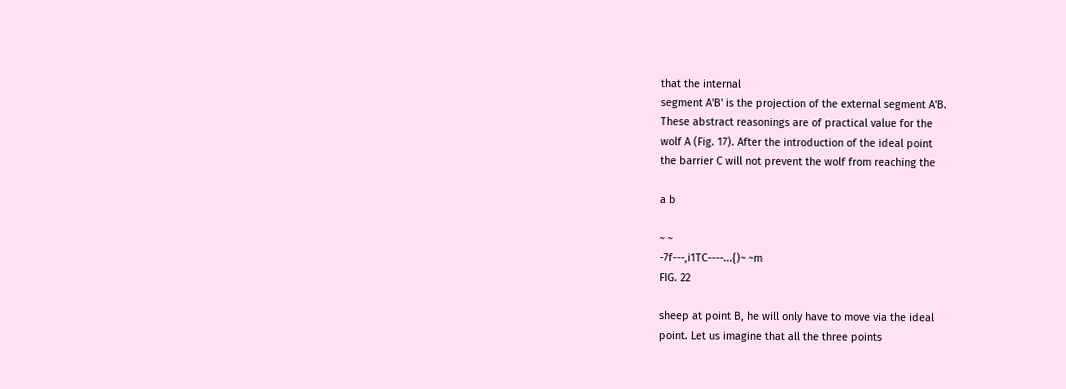that the internal
segment A'B' is the projection of the external segment A'B.
These abstract reasonings are of practical value for the
wolf A (Fig. 17). After the introduction of the ideal point
the barrier C will not prevent the wolf from reaching the

a b

~ ~
-7f---,i1TC----...{)~ ~m
FIG. 22

sheep at point B, he will only have to move via the ideal
point. Let us imagine that all the three points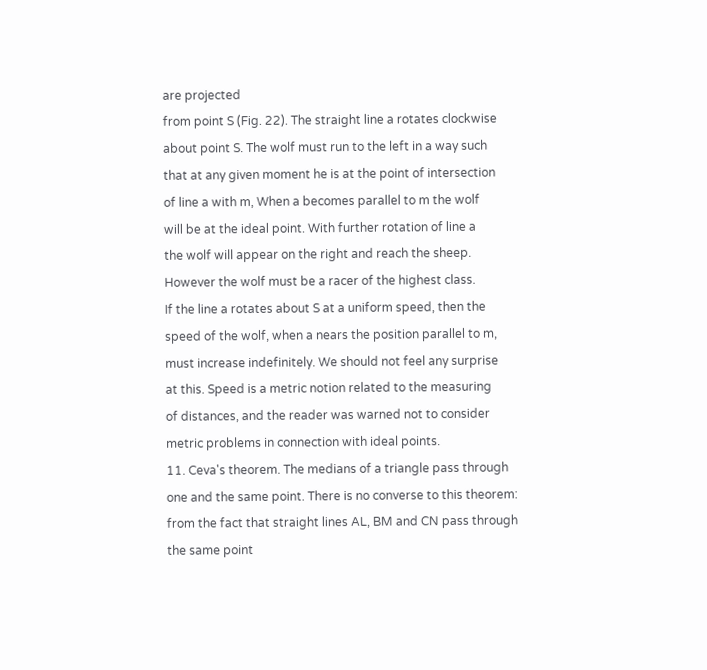are projected
from point S (Fig. 22). The straight line a rotates clockwise
about point S. The wolf must run to the left in a way such
that at any given moment he is at the point of intersection
of line a with m, When a becomes parallel to m the wolf
will be at the ideal point. With further rotation of line a
the wolf will appear on the right and reach the sheep.
However the wolf must be a racer of the highest class.
If the line a rotates about S at a uniform speed, then the
speed of the wolf, when a nears the position parallel to m,
must increase indefinitely. We should not feel any surprise
at this. Speed is a metric notion related to the measuring
of distances, and the reader was warned not to consider
metric problems in connection with ideal points.
11. Ceva's theorem. The medians of a triangle pass through
one and the same point. There is no converse to this theorem:
from the fact that straight lines AL, BM and CN pass through
the same point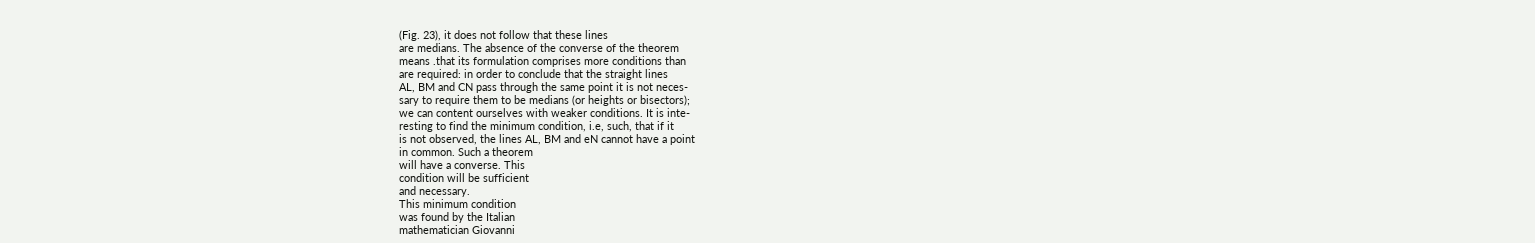(Fig. 23), it does not follow that these lines
are medians. The absence of the converse of the theorem
means .that its formulation comprises more conditions than
are required: in order to conclude that the straight lines
AL, BM and CN pass through the same point it is not neces-
sary to require them to be medians (or heights or bisectors);
we can content ourselves with weaker conditions. It is inte-
resting to find the minimum condition, i.e, such, that if it
is not observed, the lines AL, BM and eN cannot have a point
in common. Such a theorem
will have a converse. This
condition will be sufficient
and necessary.
This minimum condition
was found by the Italian
mathematician Giovanni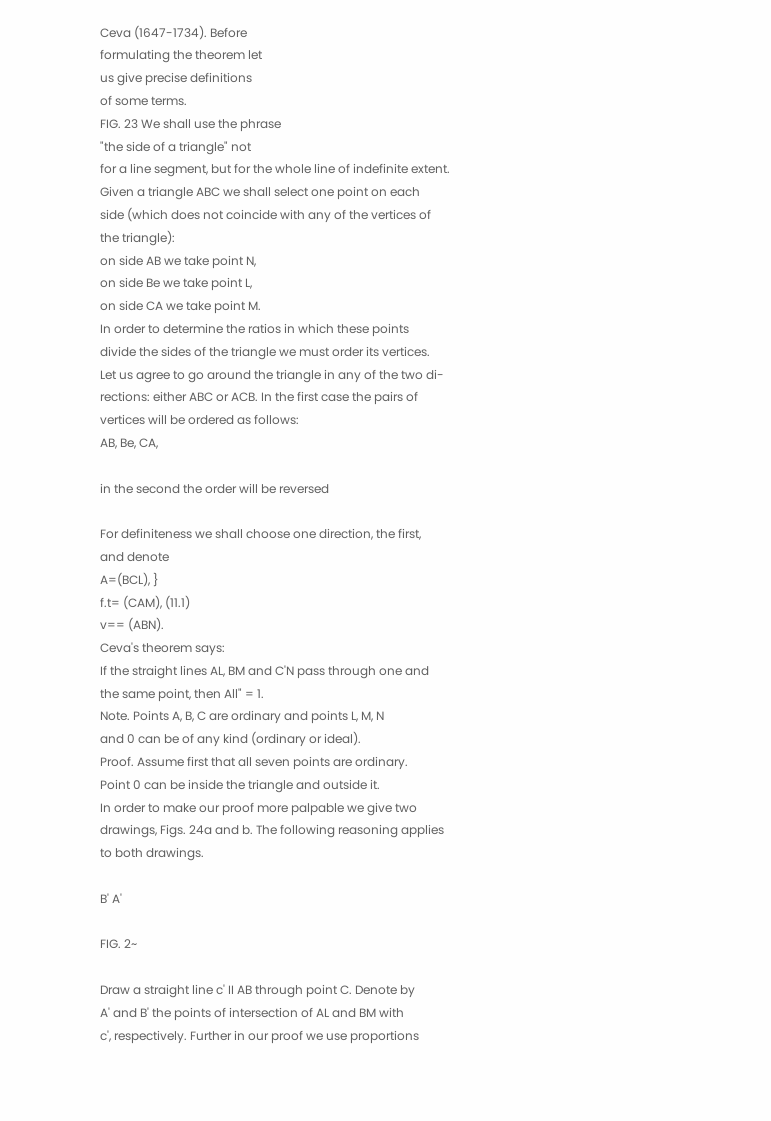Ceva (1647-1734). Before
formulating the theorem let
us give precise definitions
of some terms.
FIG. 23 We shall use the phrase
"the side of a triangle" not
for a line segment, but for the whole line of indefinite extent.
Given a triangle ABC we shall select one point on each
side (which does not coincide with any of the vertices of
the triangle):
on side AB we take point N,
on side Be we take point L,
on side CA we take point M.
In order to determine the ratios in which these points
divide the sides of the triangle we must order its vertices.
Let us agree to go around the triangle in any of the two di-
rections: either ABC or ACB. In the first case the pairs of
vertices will be ordered as follows:
AB, Be, CA,

in the second the order will be reversed

For definiteness we shall choose one direction, the first,
and denote
A=(BCL), }
f.t= (CAM), (11.1)
v== (ABN).
Ceva's theorem says:
If the straight lines AL, BM and C'N pass through one and
the same point, then All" = 1.
Note. Points A, B, C are ordinary and points L, M, N
and 0 can be of any kind (ordinary or ideal).
Proof. Assume first that all seven points are ordinary.
Point 0 can be inside the triangle and outside it.
In order to make our proof more palpable we give two
drawings, Figs. 24a and b. The following reasoning applies
to both drawings.

B' A'

FIG. 2~

Draw a straight line c' II AB through point C. Denote by
A' and B' the points of intersection of AL and BM with
c', respectively. Further in our proof we use proportions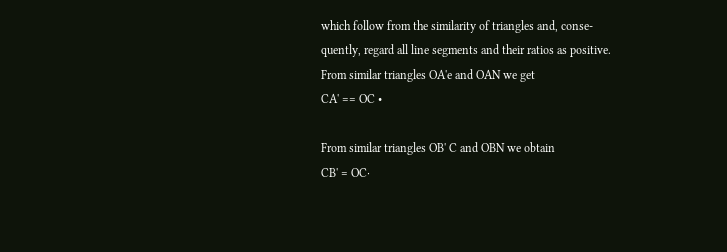which follow from the similarity of triangles and, conse-
quently, regard all line segments and their ratios as positive.
From similar triangles OA'e and OAN we get
CA' == OC •

From similar triangles OB' C and OBN we obtain
CB' = OC·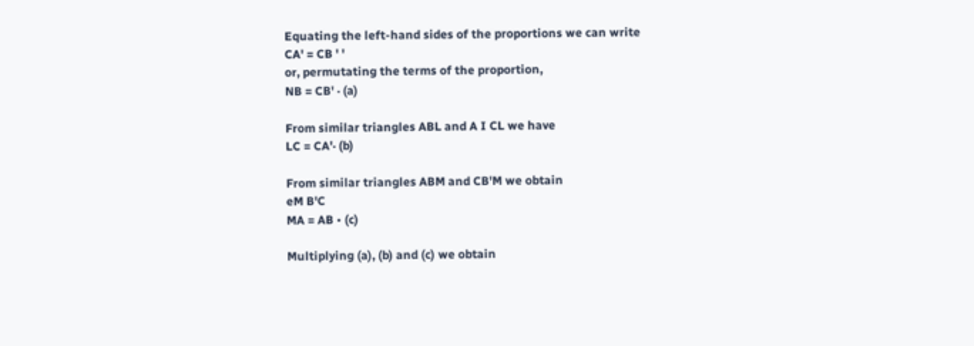Equating the left-hand sides of the proportions we can write
CA' = CB ' '
or, permutating the terms of the proportion,
NB = CB' · (a)

From similar triangles ABL and A I CL we have
LC = CA'· (b)

From similar triangles ABM and CB'M we obtain
eM B'C
MA = AB • (c)

Multiplying (a), (b) and (c) we obtain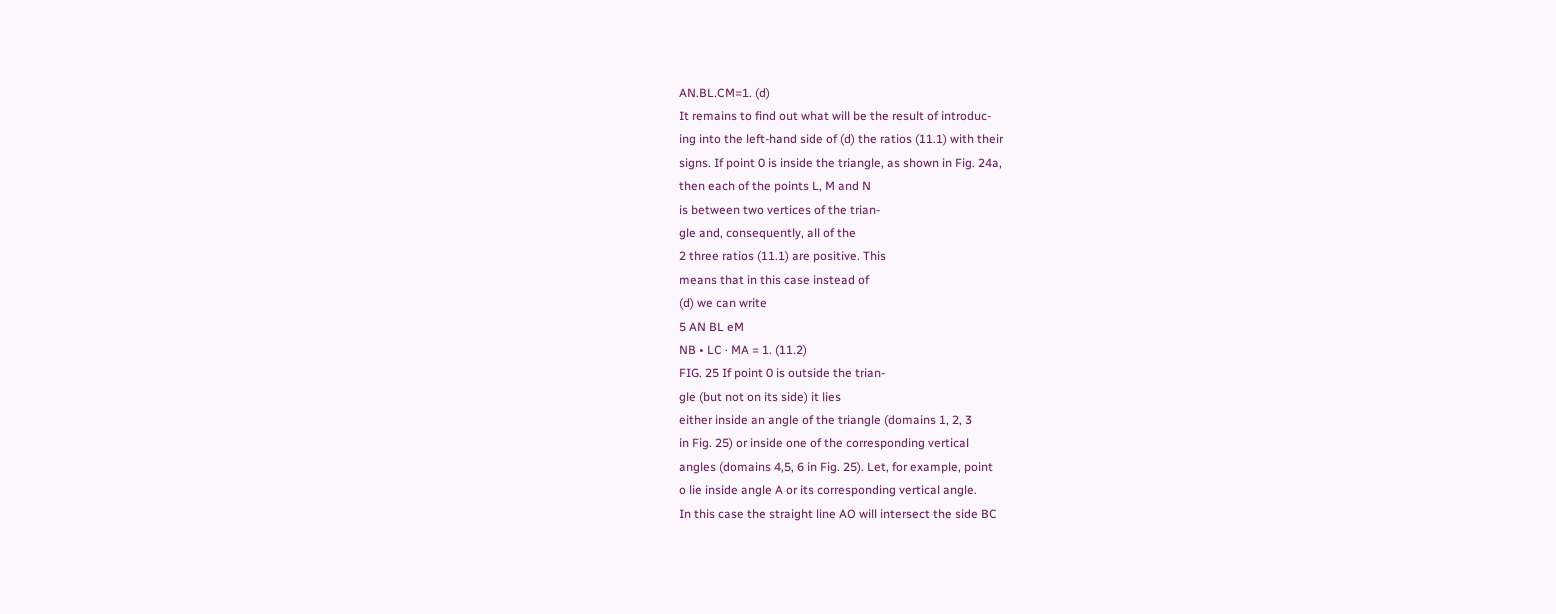AN.BL.CM=1. (d)
It remains to find out what will be the result of introduc-
ing into the left-hand side of (d) the ratios (11.1) with their
signs. If point 0 is inside the triangle, as shown in Fig. 24a,
then each of the points L, M and N
is between two vertices of the trian-
gle and, consequently, all of the
2 three ratios (11.1) are positive. This
means that in this case instead of
(d) we can write
5 AN BL eM
NB • LC · MA = 1. (11.2)
FIG. 25 If point 0 is outside the trian-
gle (but not on its side) it lies
either inside an angle of the triangle (domains 1, 2, 3
in Fig. 25) or inside one of the corresponding vertical
angles (domains 4,5, 6 in Fig. 25). Let, for example, point
o lie inside angle A or its corresponding vertical angle.
In this case the straight line AO will intersect the side BC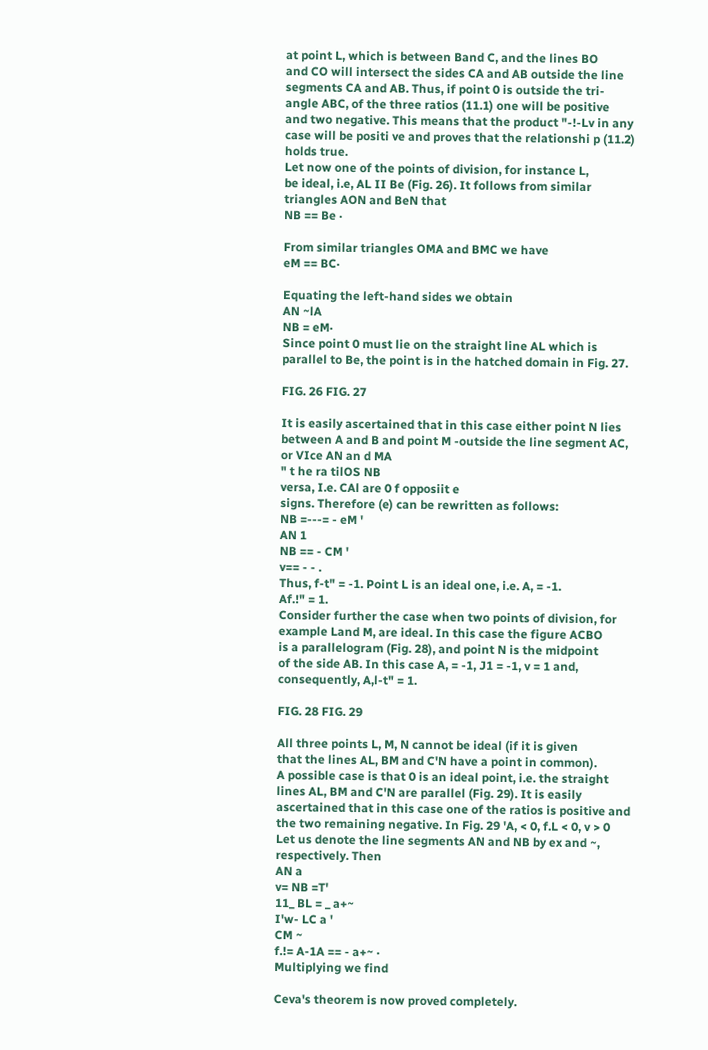at point L, which is between Band C, and the lines BO
and CO will intersect the sides CA and AB outside the line
segments CA and AB. Thus, if point 0 is outside the tri-
angle ABC, of the three ratios (11.1) one will be positive
and two negative. This means that the product "-!-Lv in any
case will be positi ve and proves that the relationshi p (11.2)
holds true.
Let now one of the points of division, for instance L,
be ideal, i.e, AL II Be (Fig. 26). It follows from similar
triangles AON and BeN that
NB == Be ·

From similar triangles OMA and BMC we have
eM == BC·

Equating the left-hand sides we obtain
AN ~lA
NB = eM·
Since point 0 must lie on the straight line AL which is
parallel to Be, the point is in the hatched domain in Fig. 27.

FIG. 26 FIG. 27

It is easily ascertained that in this case either point N lies
between A and B and point M -outside the line segment AC,
or VIce AN an d MA
" t he ra tilOS NB
versa, I.e. CAl are 0 f opposiit e
signs. Therefore (e) can be rewritten as follows:
NB =---= - eM '
AN 1
NB == - CM '
v== - - .
Thus, f-t" = -1. Point L is an ideal one, i.e. A, = -1.
Af.!" = 1.
Consider further the case when two points of division, for
example Land M, are ideal. In this case the figure ACBO
is a parallelogram (Fig. 28), and point N is the midpoint
of the side AB. In this case A, = -1, J1 = -1, v = 1 and,
consequently, A,l-t" = 1.

FIG. 28 FIG. 29

All three points L, M, N cannot be ideal (if it is given
that the lines AL, BM and C'N have a point in common).
A possible case is that 0 is an ideal point, i.e. the straight
lines AL, BM and C'N are parallel (Fig. 29). It is easily
ascertained that in this case one of the ratios is positive and
the two remaining negative. In Fig. 29 'A, < 0, f.L < 0, v > 0
Let us denote the line segments AN and NB by ex and ~,
respectively. Then
AN a
v= NB =T'
11_ BL = _ a+~
I'w- LC a '
CM ~
f.!= A-1A == - a+~ ·
Multiplying we find

Ceva's theorem is now proved completely.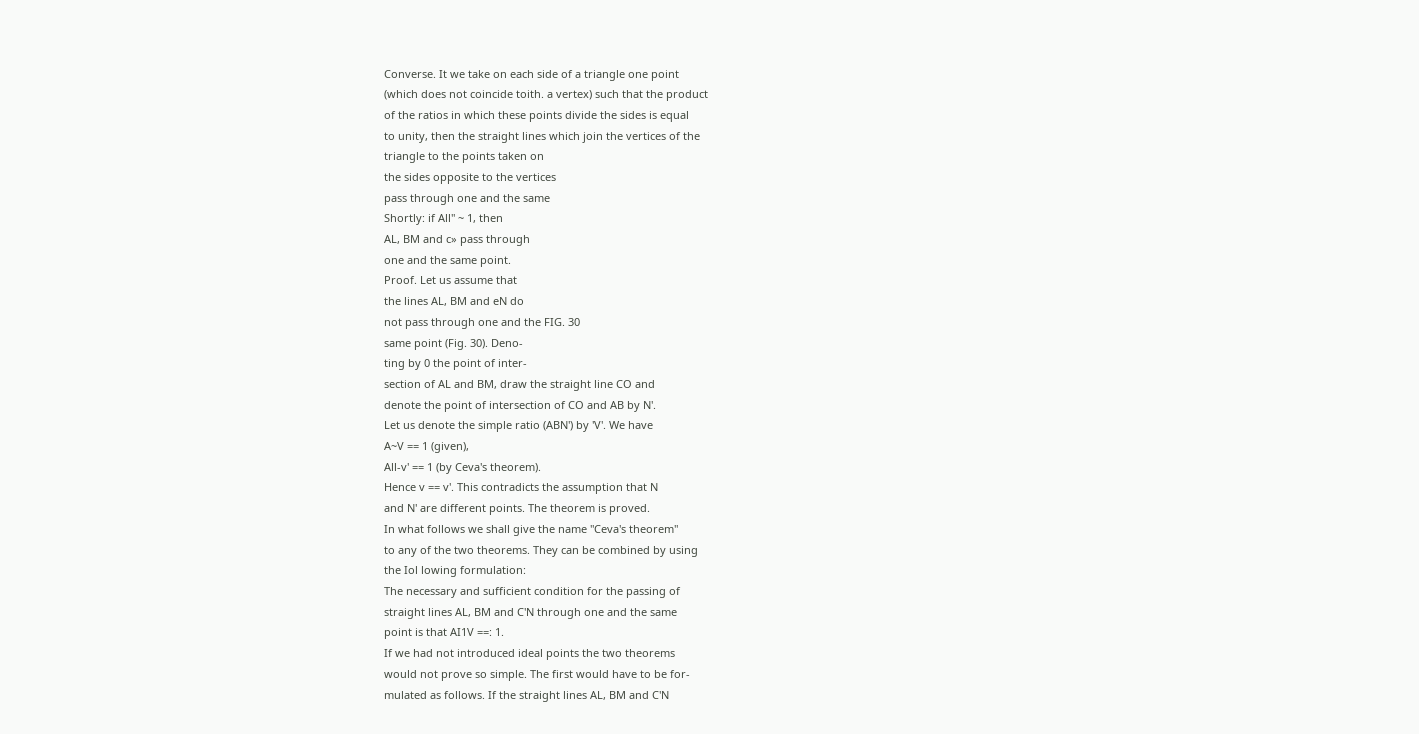Converse. It we take on each side of a triangle one point
(which does not coincide toith. a vertex) such that the product
of the ratios in which these points divide the sides is equal
to unity, then the straight lines which join the vertices of the
triangle to the points taken on
the sides opposite to the vertices
pass through one and the same
Shortly: if All" ~ 1, then
AL, BM and c» pass through
one and the same point.
Proof. Let us assume that
the lines AL, BM and eN do
not pass through one and the FIG. 30
same point (Fig. 30). Deno-
ting by 0 the point of inter-
section of AL and BM, draw the straight line CO and
denote the point of intersection of CO and AB by N'.
Let us denote the simple ratio (ABN') by 'V'. We have
A~V == 1 (given),
All-v' == 1 (by Ceva's theorem).
Hence v == v'. This contradicts the assumption that N
and N' are different points. The theorem is proved.
In what follows we shall give the name "Ceva's theorem"
to any of the two theorems. They can be combined by using
the Iol lowing formulation:
The necessary and sufficient condition for the passing of
straight lines AL, BM and C'N through one and the same
point is that AI1V ==: 1.
If we had not introduced ideal points the two theorems
would not prove so simple. The first would have to be for-
mulated as follows. If the straight lines AL, BM and C'N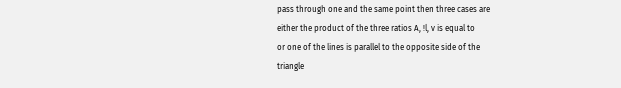pass through one and the same point then three cases are
either the product of the three ratios A, !l, v is equal to
or one of the lines is parallel to the opposite side of the
triangle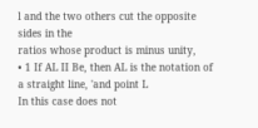l and the two others cut the opposite sides in the
ratios whose product is minus unity,
• 1 If AL II Be, then AL is the notation of a straight line, 'and point L
In this case does not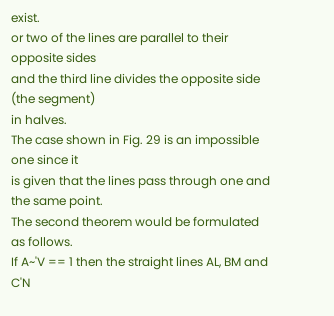exist.
or two of the lines are parallel to their opposite sides
and the third line divides the opposite side (the segment)
in halves.
The case shown in Fig. 29 is an impossible one since it
is given that the lines pass through one and the same point.
The second theorem would be formulated as follows.
If A~'V == 1 then the straight lines AL, BM and C'N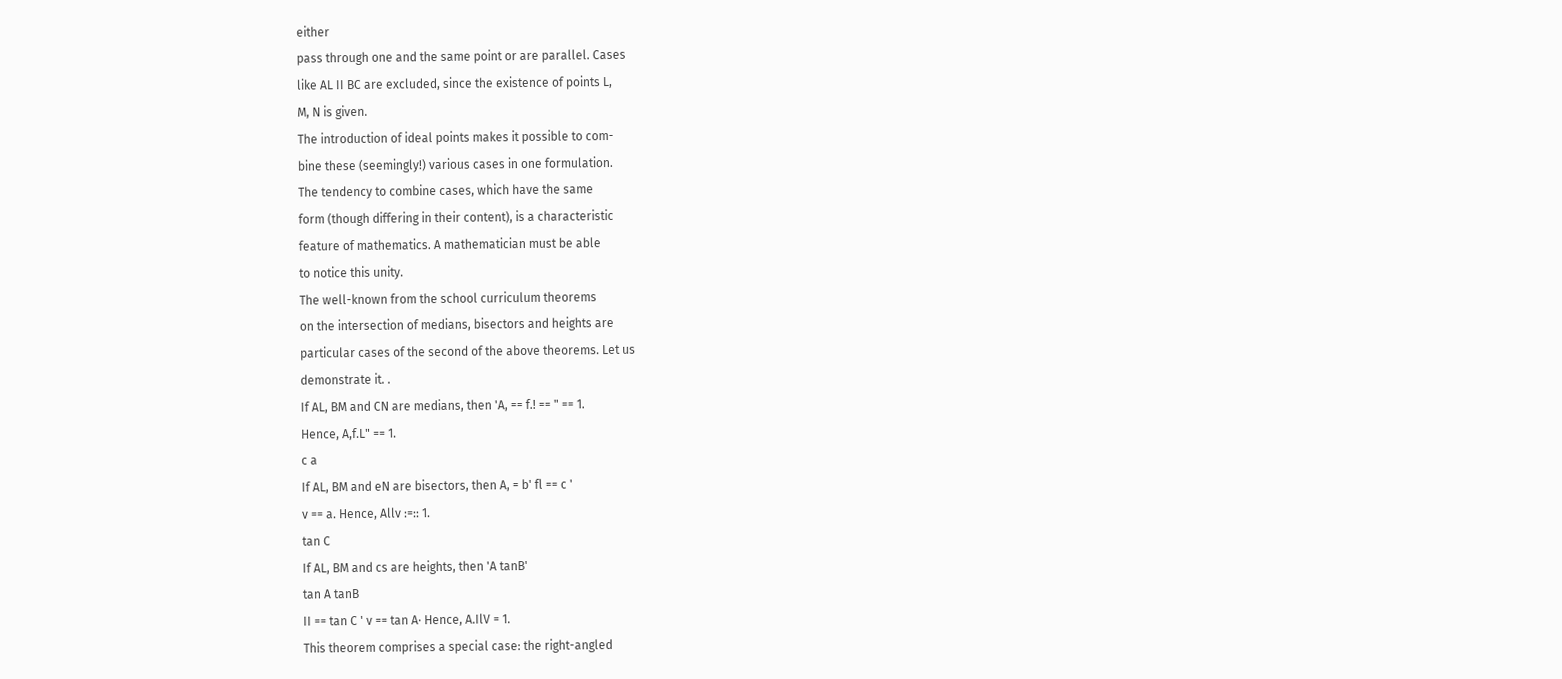either
pass through one and the same point or are parallel. Cases
like AL II BC are excluded, since the existence of points L,
M, N is given.
The introduction of ideal points makes it possible to com-
bine these (seemingly!) various cases in one formulation.
The tendency to combine cases, which have the same
form (though differing in their content), is a characteristic
feature of mathematics. A mathematician must be able
to notice this unity.
The well-known from the school curriculum theorems
on the intersection of medians, bisectors and heights are
particular cases of the second of the above theorems. Let us
demonstrate it. .
If AL, BM and CN are medians, then 'A, == f.! == " == 1.
Hence, A,f.L" == 1.
c a
If AL, BM and eN are bisectors, then A, = b' fl == c '
v == a. Hence, Allv :=:: 1.
tan C
If AL, BM and cs are heights, then 'A tanB'
tan A tanB
II == tan C ' v == tan A· Hence, A.IlV = 1.
This theorem comprises a special case: the right-angled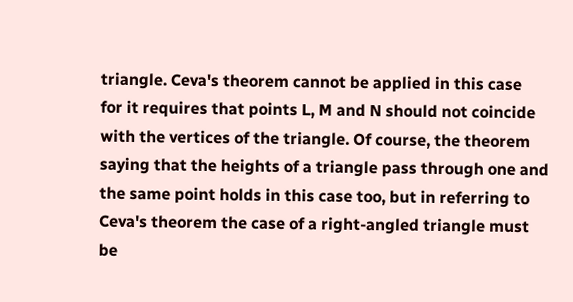triangle. Ceva's theorem cannot be applied in this case
for it requires that points L, M and N should not coincide
with the vertices of the triangle. Of course, the theorem
saying that the heights of a triangle pass through one and
the same point holds in this case too, but in referring to
Ceva's theorem the case of a right-angled triangle must be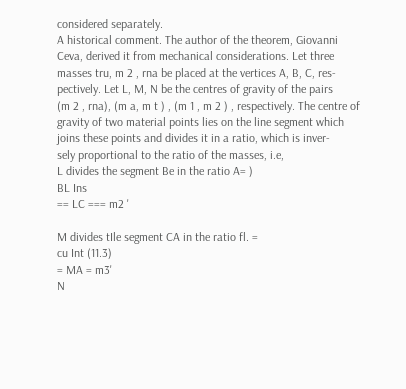considered separately.
A historical comment. The author of the theorem, Giovanni
Ceva, derived it from mechanical considerations. Let three
masses tru, m 2 , rna be placed at the vertices A, B, C, res-
pectively. Let L, M, N be the centres of gravity of the pairs
(m 2 , rna), (m a, m t ) , (m 1 , m 2 ) , respectively. The centre of
gravity of two material points lies on the line segment which
joins these points and divides it in a ratio, which is inver-
sely proportional to the ratio of the masses, i.e,
L divides the segment Be in the ratio A= )
BL Ins
== LC === m2 '

M divides tIle segment CA in the ratio fl. =
cu Int (11.3)
= MA = m3'
N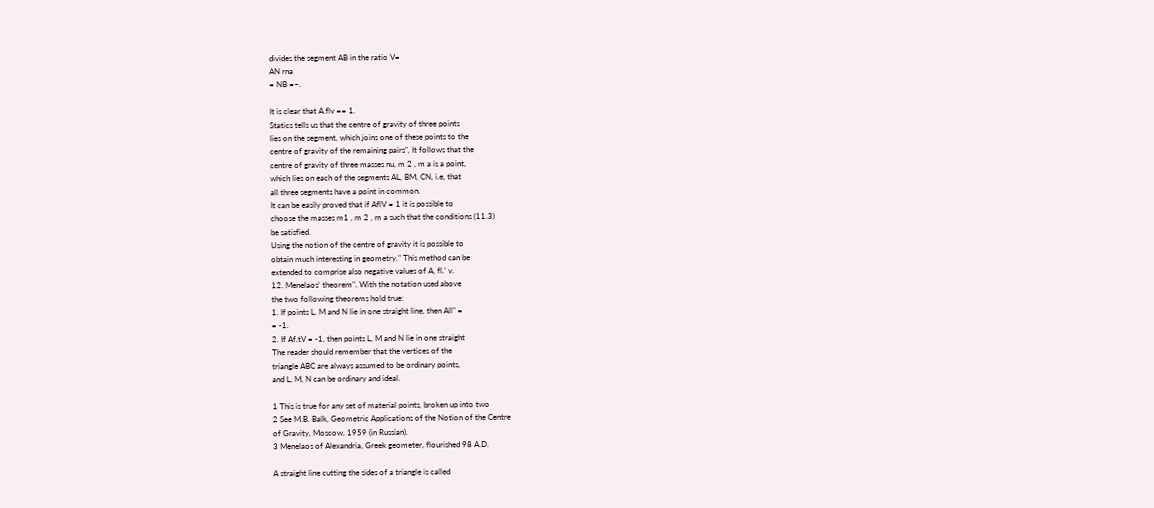divides the segment AB in the ratio V=
AN rna
= NB =~.

It is clear that A.flv == 1.
Statics tells us that the centre of gravity of three points
lies on the segment, which joins one of these points to the
centre of gravity of the remaining pairs", It follows that the
centre of gravity of three masses nu, m 2 , m a is a point,
which lies on each of the segments AL, BM, CN, i.e, that
all three segments have a point in common.
It can be easily proved that if AflV = 1 it is possible to
choose the masses m1 , m 2 , m a such that the conditions (11.3)
be satisfied.
Using the notion of the centre of gravity it is possible to
obtain much interesting in geometry." This method can be
extended to comprise also negative values of A, fl.' v.
12. Menelaos' theorem". With the notation used above
the two following theorems hold true:
1. If points L, M and N lie in one straight line, then All" =
= -1.
2. If Af.tV = -1, then points L, M and N lie in one straight
The reader should remember that the vertices of the
triangle ABC are always assumed to be ordinary points,
and L, M, N can be ordinary and ideal.

1 This is true for any set of material points, broken up into two
2 See M.B. Balk, Geometric Applications of the Notion of the Centre
of Gravity, Moscow, 1959 (in Russian).
3 Menelaos of Alexandria, Greek geometer, flourished 98 A.D.

A straight line cutting the sides of a triangle is called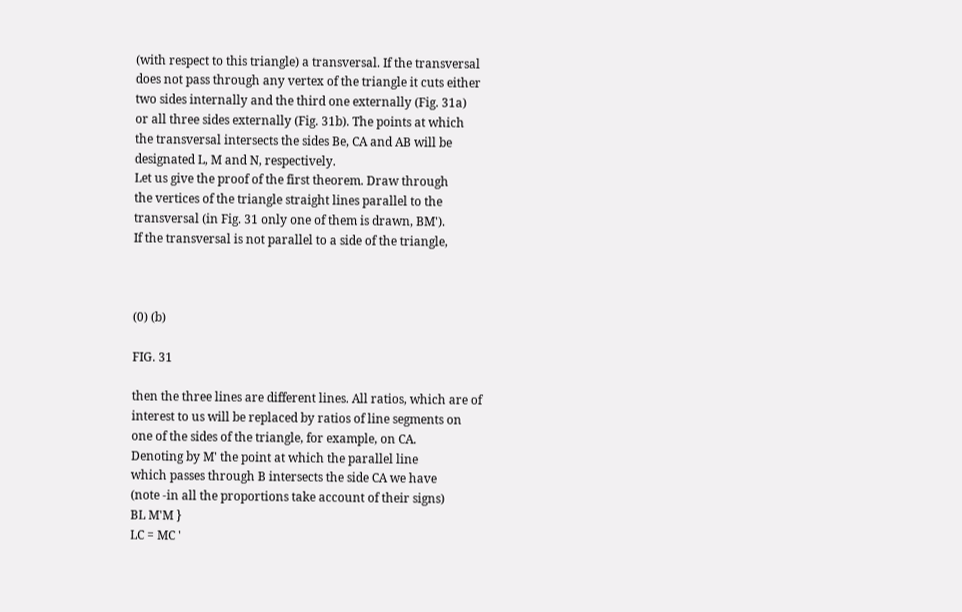(with respect to this triangle) a transversal. If the transversal
does not pass through any vertex of the triangle it cuts either
two sides internally and the third one externally (Fig. 31a)
or all three sides externally (Fig. 31b). The points at which
the transversal intersects the sides Be, CA and AB will be
designated L, M and N, respectively.
Let us give the proof of the first theorem. Draw through
the vertices of the triangle straight lines parallel to the
transversal (in Fig. 31 only one of them is drawn, BM').
If the transversal is not parallel to a side of the triangle,



(0) (b)

FIG. 31

then the three lines are different lines. All ratios, which are of
interest to us will be replaced by ratios of line segments on
one of the sides of the triangle, for example, on CA.
Denoting by M' the point at which the parallel line
which passes through B intersects the side CA we have
(note -in all the proportions take account of their signs)
BL M'M }
LC = MC '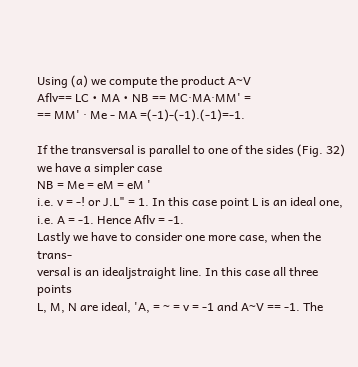Using (a) we compute the product A~V
Aflv== LC • MA • NB == MC·MA·MM' =
== MM' · Me - MA =(-1)-(-1).(-1)=-1.

If the transversal is parallel to one of the sides (Fig. 32)
we have a simpler case
NB = Me = eM = eM '
i.e. v = -! or J.L" = 1. In this case point L is an ideal one,
i.e. A = -1. Hence Aflv = -1.
Lastly we have to consider one more case, when the trans-
versal is an idealjstraight line. In this case all three points
L, M, N are ideal, 'A, = ~ = v = -1 and A~V == -1. The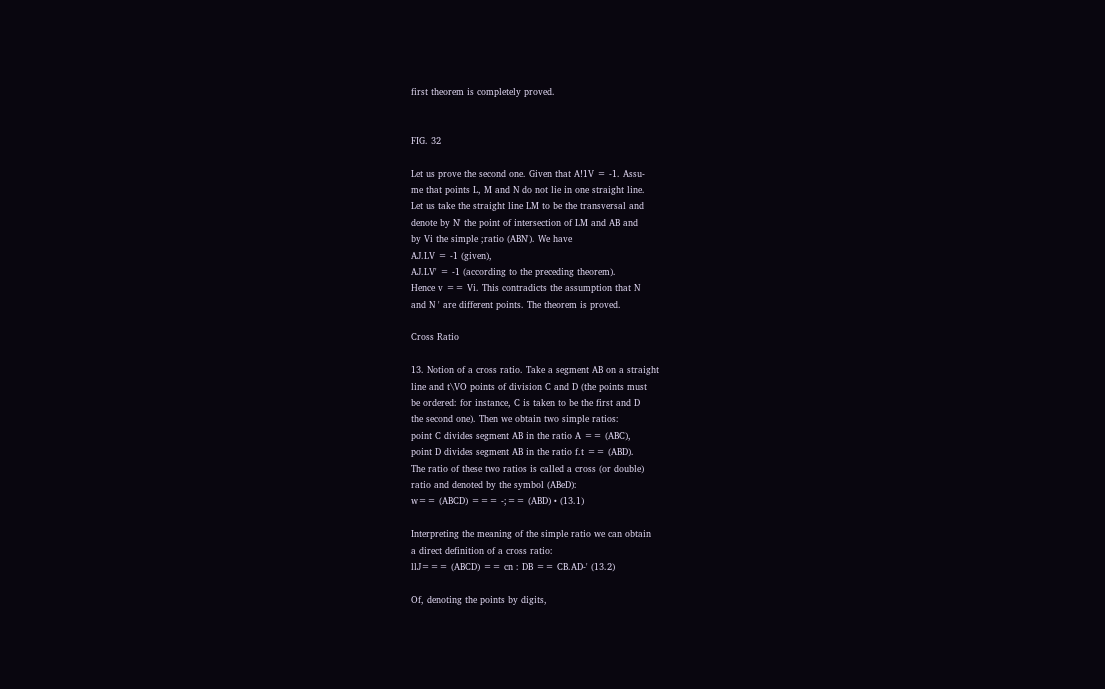first theorem is completely proved.


FIG. 32

Let us prove the second one. Given that A!1V = -1. Assu-
me that points L, M and N do not lie in one straight line.
Let us take the straight line LM to be the transversal and
denote by N' the point of intersection of LM and AB and
by Vi the simple ;ratio (ABN'). We have
AJ.LV = -1 (given),
AJ.LV' = -1 (according to the preceding theorem).
Hence v == Vi. This contradicts the assumption that N
and N ' are different points. The theorem is proved.

Cross Ratio

13. Notion of a cross ratio. Take a segment AB on a straight
line and t\VO points of division C and D (the points must
be ordered: for instance, C is taken to be the first and D
the second one). Then we obtain two simple ratios:
point C divides segment AB in the ratio A == (ABC),
point D divides segment AB in the ratio f.t == (ABD).
The ratio of these two ratios is called a cross (or double)
ratio and denoted by the symbol (ABeD):
w== (ABCD) === -;== (ABD) • (13.1)

Interpreting the meaning of the simple ratio we can obtain
a direct definition of a cross ratio:
llJ=== (ABCD) == cn : DB == CB.AD-' (13.2)

Of, denoting the points by digits,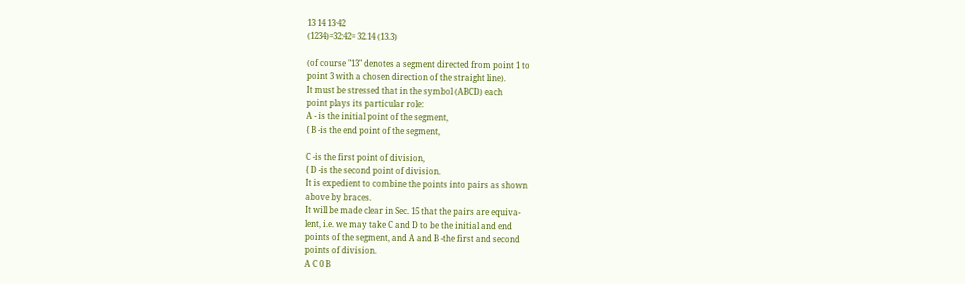13 14 13·42
(1234)=32:42= 32.14 (13.3)

(of course "13" denotes a segment directed from point 1 to
point 3 with a chosen direction of the straight line).
It must be stressed that in the symbol (ABCD) each
point plays its particular role:
A - is the initial point of the segment,
{ B -is the end point of the segment,

C -is the first point of division,
{ D -is the second point of division.
It is expedient to combine the points into pairs as shown
above by braces.
It will be made clear in Sec. 15 that the pairs are equiva-
lent, i.e. we may take C and D to be the initial and end
points of the segment, and A and B -the first and second
points of division.
A C 0 B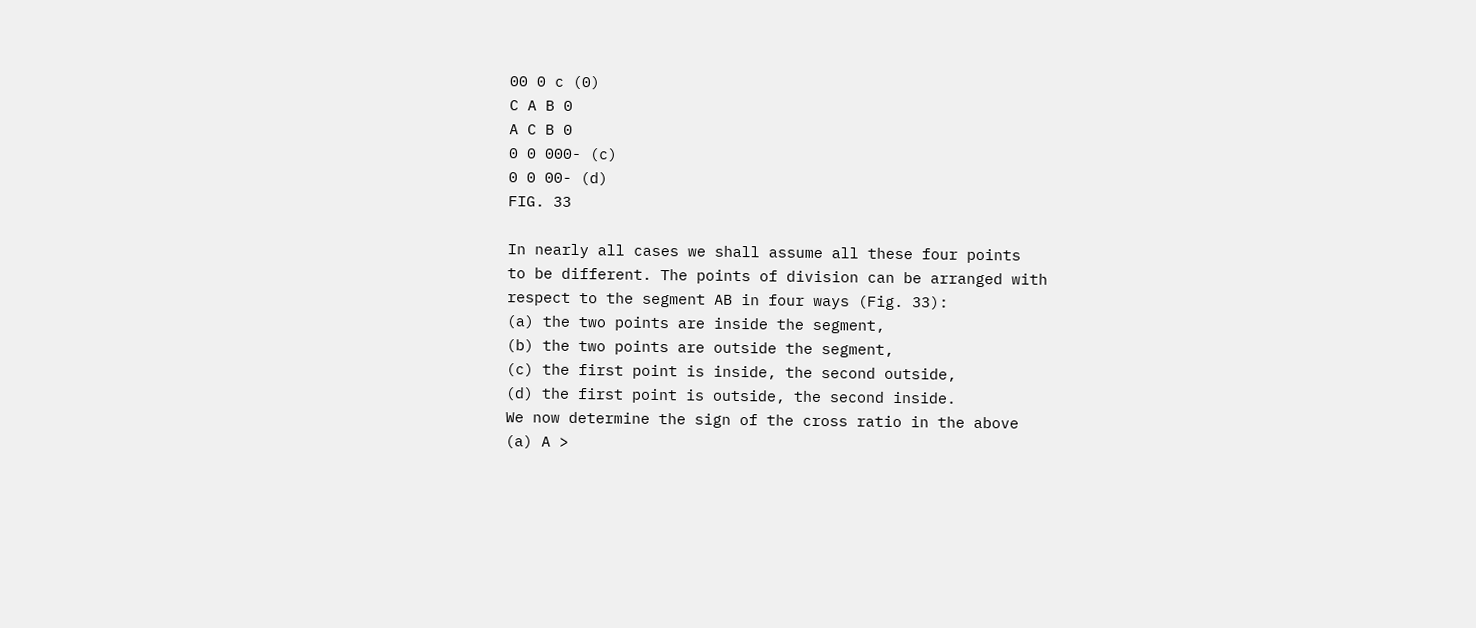00 0 c (0)
C A B 0
A C B 0
0 0 000- (c)
0 0 00- (d)
FIG. 33

In nearly all cases we shall assume all these four points
to be different. The points of division can be arranged with
respect to the segment AB in four ways (Fig. 33):
(a) the two points are inside the segment,
(b) the two points are outside the segment,
(c) the first point is inside, the second outside,
(d) the first point is outside, the second inside.
We now determine the sign of the cross ratio in the above
(a) A >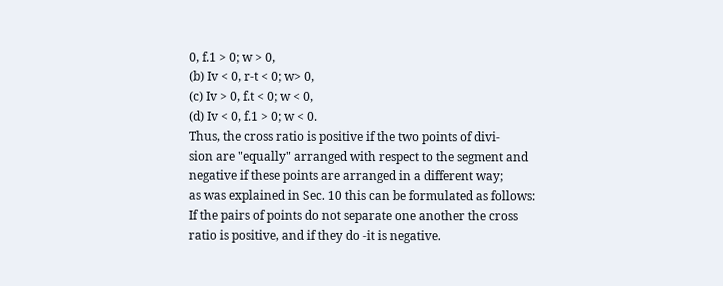0, f.1 > 0; w > 0,
(b) Iv < 0, r-t < 0; w> 0,
(c) Iv > 0, f.t < 0; w < 0,
(d) Iv < 0, f.1 > 0; w < 0.
Thus, the cross ratio is positive if the two points of divi-
sion are "equally" arranged with respect to the segment and
negative if these points are arranged in a different way;
as was explained in Sec. 10 this can be formulated as follows:
If the pairs of points do not separate one another the cross
ratio is positive, and if they do -it is negative.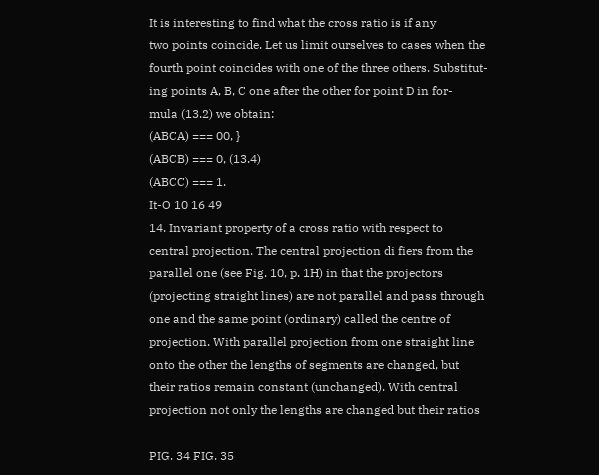It is interesting to find what the cross ratio is if any
two points coincide. Let us limit ourselves to cases when the
fourth point coincides with one of the three others. Substitut-
ing points A, B, C one after the other for point D in for-
mula (13.2) we obtain:
(ABCA) === 00, }
(ABCB) === 0, (13.4)
(ABCC) === 1.
It-O 10 16 49
14. Invariant property of a cross ratio with respect to
central projection. The central projection di fiers from the
parallel one (see Fig. 10, p. 1H) in that the projectors
(projecting straight lines) are not parallel and pass through
one and the same point (ordinary) called the centre of
projection. With parallel projection from one straight line
onto the other the lengths of segments are changed, but
their ratios remain constant (unchanged). With central
projection not only the lengths are changed but their ratios

PIG. 34 FIG. 35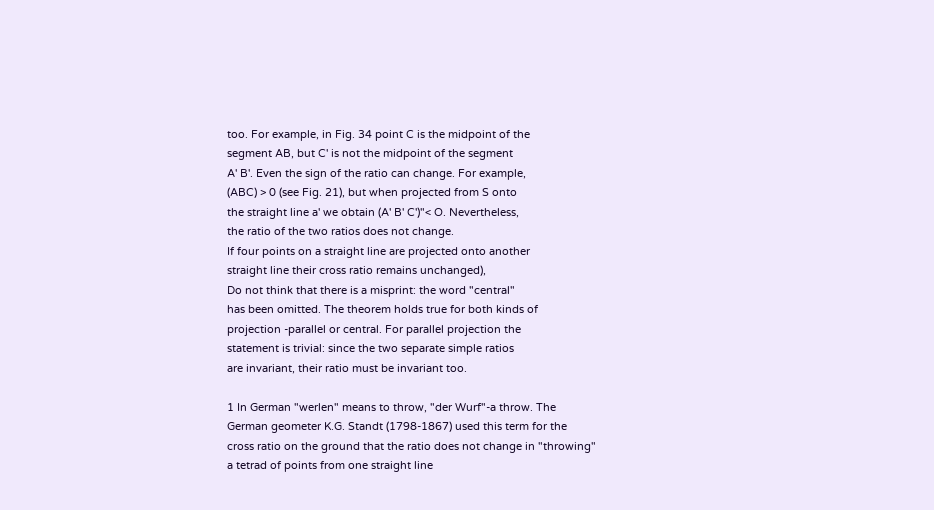too. For example, in Fig. 34 point C is the midpoint of the
segment AB, but C' is not the midpoint of the segment
A' B'. Even the sign of the ratio can change. For example,
(ABC) > 0 (see Fig. 21), but when projected from S onto
the straight line a' we obtain (A' B' C')"< O. Nevertheless,
the ratio of the two ratios does not change.
If four points on a straight line are projected onto another
straight line their cross ratio remains unchanged),
Do not think that there is a misprint: the word "central"
has been omitted. The theorem holds true for both kinds of
projection -parallel or central. For parallel projection the
statement is trivial: since the two separate simple ratios
are invariant, their ratio must be invariant too.

1 In German "werlen" means to throw, "der Wurf"-a throw. The
German geometer K.G. Standt (1798-1867) used this term for the
cross ratio on the ground that the ratio does not change in "throwing"
a tetrad of points from one straight line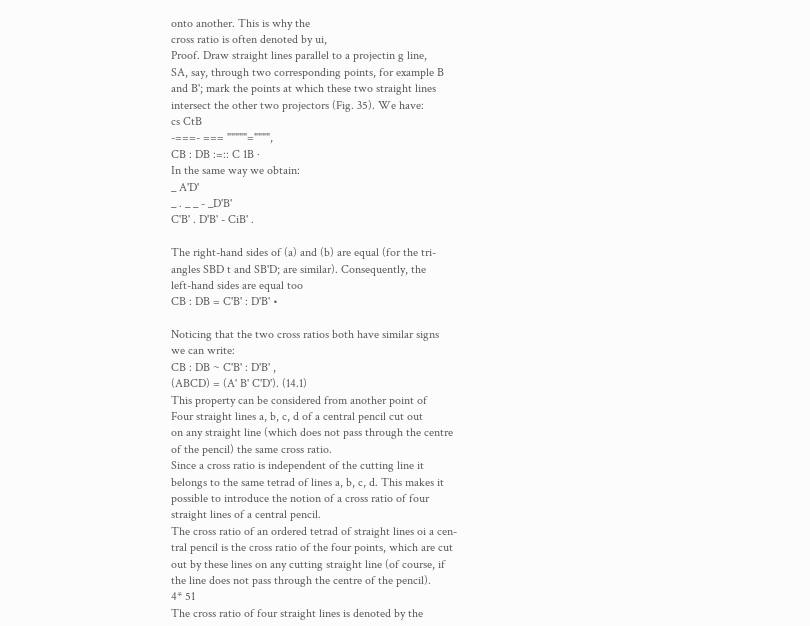onto another. This is why the
cross ratio is often denoted by ui,
Proof. Draw straight lines parallel to a projectin g line,
SA, say, through two corresponding points, for example B
and B'; mark the points at which these two straight lines
intersect the other two projectors (Fig. 35). We have:
cs CtB
-===- === """""="""",
CB : DB :=:: C 1B ·
In the same way we obtain:
_ A'D'
_ . _ _ - _D'B'
C'B' . D'B' - CiB' .

The right-hand sides of (a) and (b) are equal (for the tri-
angles SBD t and SB'D; are similar). Consequently, the
left-hand sides are equal too
CB : DB = C'B' : D'B' •

Noticing that the two cross ratios both have similar signs
we can write:
CB : DB ~ C'B' : D'B' ,
(ABCD) = (A' B' C'D'). (14.1)
This property can be considered from another point of
Four straight lines a, b, c, d of a central pencil cut out
on any straight line (which does not pass through the centre
of the pencil) the same cross ratio.
Since a cross ratio is independent of the cutting line it
belongs to the same tetrad of lines a, b, c, d. This makes it
possible to introduce the notion of a cross ratio of four
straight lines of a central pencil.
The cross ratio of an ordered tetrad of straight lines oi a cen-
tral pencil is the cross ratio of the four points, which are cut
out by these lines on any cutting straight line (of course, if
the line does not pass through the centre of the pencil).
4* 51
The cross ratio of four straight lines is denoted by the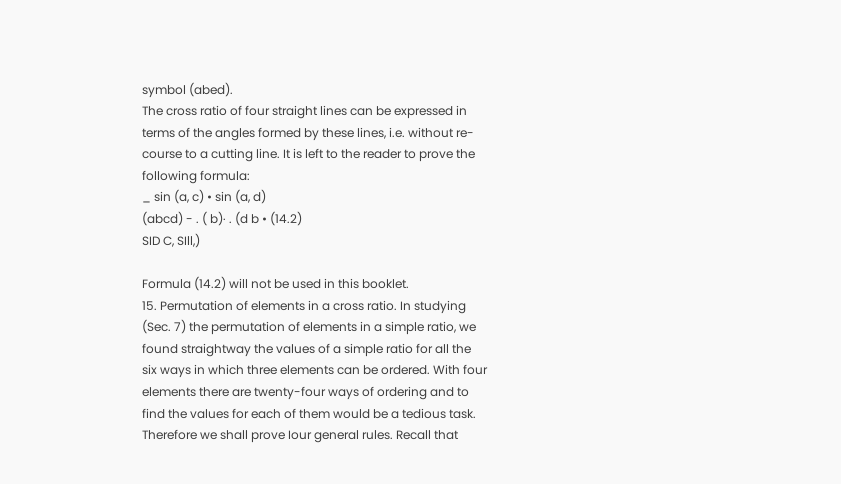symbol (abed).
The cross ratio of four straight lines can be expressed in
terms of the angles formed by these lines, i.e. without re-
course to a cutting line. It is left to the reader to prove the
following formula:
_ sin (a, c) • sin (a, d)
(abcd) - . ( b)· . (d b • (14.2)
SID C, SIll,)

Formula (14.2) will not be used in this booklet.
15. Permutation of elements in a cross ratio. In studying
(Sec. 7) the permutation of elements in a simple ratio, we
found straightway the values of a simple ratio for all the
six ways in which three elements can be ordered. With four
elements there are twenty-four ways of ordering and to
find the values for each of them would be a tedious task.
Therefore we shall prove Iour general rules. Recall that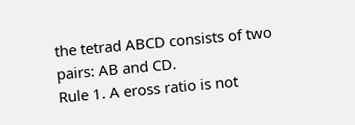the tetrad ABCD consists of two pairs: AB and CD.
Rule 1. A eross ratio is not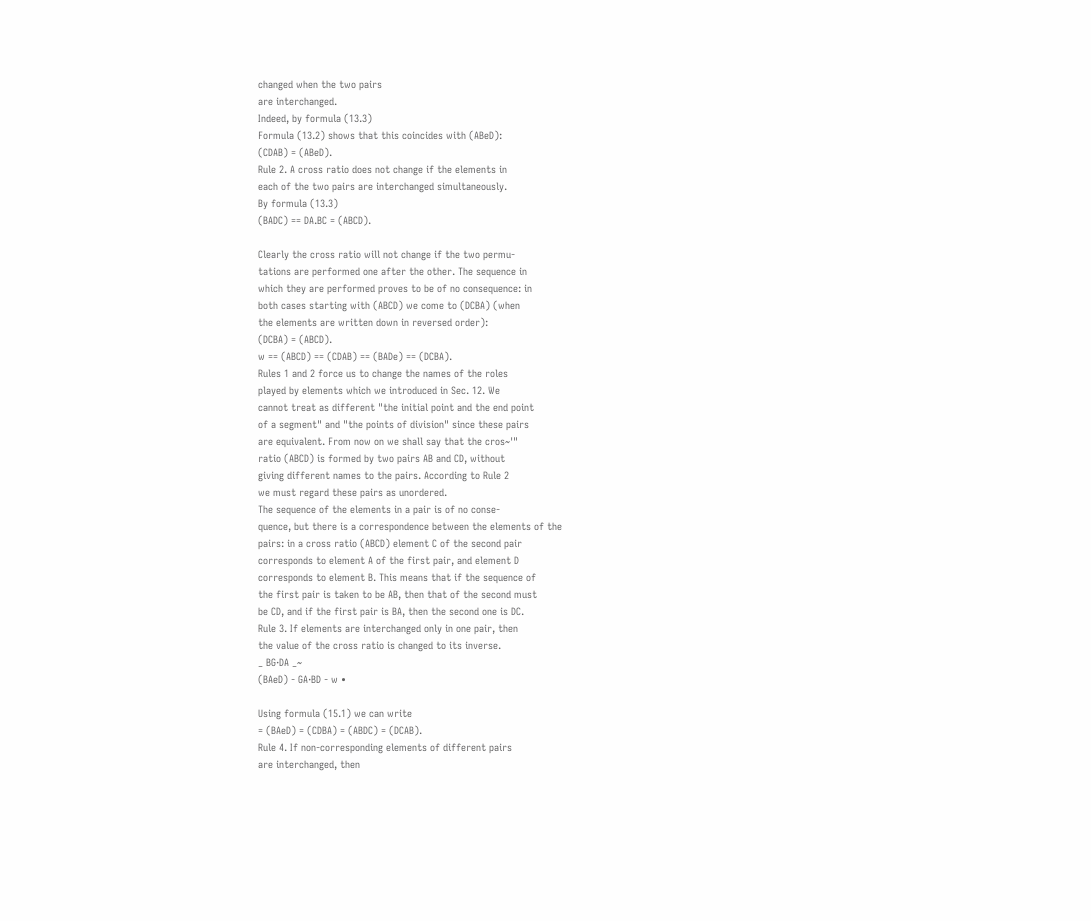changed when the two pairs
are interchanged.
Indeed, by formula (13.3)
Formula (13.2) shows that this coincides with (ABeD):
(CDAB) = (ABeD).
Rule 2. A cross ratio does not change if the elements in
each of the two pairs are interchanged simultaneously.
By formula (13.3)
(BADC) == DA.BC = (ABCD).

Clearly the cross ratio will not change if the two permu-
tations are performed one after the other. The sequence in
which they are performed proves to be of no consequence: in
both cases starting with (ABCD) we come to (DCBA) (when
the elements are written down in reversed order):
(DCBA) = (ABCD).
w == (ABCD) == (CDAB) == (BADe) == (DCBA).
Rules 1 and 2 force us to change the names of the roles
played by elements which we introduced in Sec. 12. We
cannot treat as different "the initial point and the end point
of a segment" and "the points of division" since these pairs
are equivalent. From now on we shall say that the cros~'"
ratio (ABCD) is formed by two pairs AB and CD, without
giving different names to the pairs. According to Rule 2
we must regard these pairs as unordered.
The sequence of the elements in a pair is of no conse-
quence, but there is a correspondence between the elements of the
pairs: in a cross ratio (ABCD) element C of the second pair
corresponds to element A of the first pair, and element D
corresponds to element B. This means that if the sequence of
the first pair is taken to be AB, then that of the second must
be CD, and if the first pair is BA, then the second one is DC.
Rule 3. If elements are interchanged only in one pair, then
the value of the cross ratio is changed to its inverse.
_ BG·DA _~
(BAeD) - GA·BD - w •

Using formula (15.1) we can write
= (BAeD) = (CDBA) = (ABDC) = (DCAB).
Rule 4. If non-corresponding elements of different pairs
are interchanged, then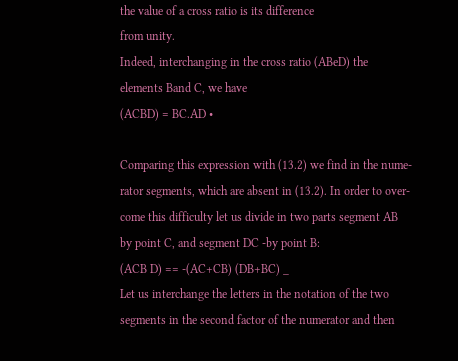the value of a cross ratio is its difference
from unity.
Indeed, interchanging in the cross ratio (ABeD) the
elements Band C, we have
(ACBD) = BC.AD •

Comparing this expression with (13.2) we find in the nume-
rator segments, which are absent in (13.2). In order to over-
come this difficulty let us divide in two parts segment AB
by point C, and segment DC -by point B:
(ACB D) == -(AC+CB) (DB+BC) _
Let us interchange the letters in the notation of the two
segments in the second factor of the numerator and then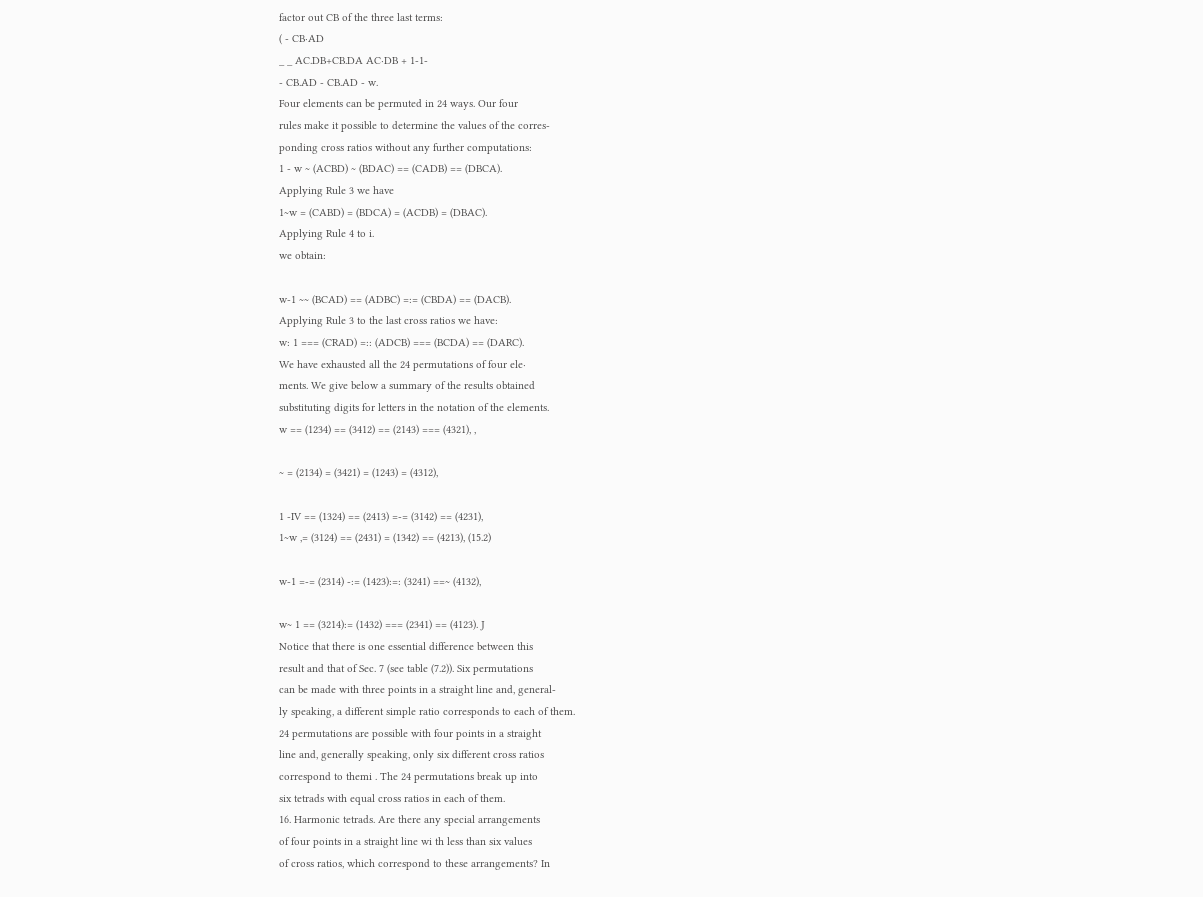factor out CB of the three last terms:
( - CB·AD
_ _ AC.DB+CB.DA AC·DB + 1-1-
- CB.AD - CB.AD - w.
Four elements can be permuted in 24 ways. Our four
rules make it possible to determine the values of the corres-
ponding cross ratios without any further computations:
1 - w ~ (ACBD) ~ (BDAC) == (CADB) == (DBCA).
Applying Rule 3 we have
1~w = (CABD) = (BDCA) = (ACDB) = (DBAC).
Applying Rule 4 to i.
we obtain:

w-1 ~~ (BCAD) == (ADBC) =:= (CBDA) == (DACB).
Applying Rule 3 to the last cross ratios we have:
w: 1 === (CRAD) =:: (ADCB) === (BCDA) == (DARC).
We have exhausted all the 24 permutations of four ele·
ments. We give below a summary of the results obtained
substituting digits for letters in the notation of the elements.
w == (1234) == (3412) == (2143) === (4321), ,

~ = (2134) = (3421) = (1243) = (4312),

1 -IV == (1324) == (2413) =-= (3142) == (4231),
1~w ,= (3124) == (2431) = (1342) == (4213), (15.2)

w-1 =-= (2314) -:= (1423):=: (3241) ==~ (4132),

w~ 1 == (3214):= (1432) === (2341) == (4123). J
Notice that there is one essential difference between this
result and that of Sec. 7 (see table (7.2)). Six permutations
can be made with three points in a straight line and, general-
ly speaking, a different simple ratio corresponds to each of them.
24 permutations are possible with four points in a straight
line and, generally speaking, only six different cross ratios
correspond to themi . The 24 permutations break up into
six tetrads with equal cross ratios in each of them.
16. Harmonic tetrads. Are there any special arrangements
of four points in a straight line wi th less than six values
of cross ratios, which correspond to these arrangements? In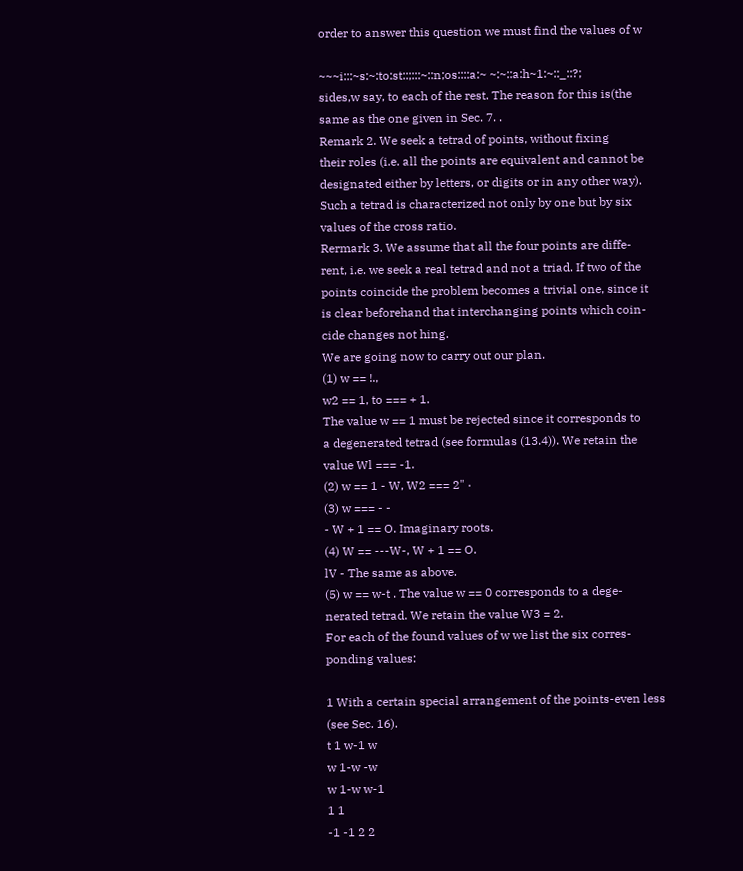order to answer this question we must find the values of w

~~~i:::~s:~:to:st::;:::~::n;os::::a:~ ~:~::a:h~1:~::_::?;
sides,w say, to each of the rest. The reason for this is(the
same as the one given in Sec. 7. .
Remark 2. We seek a tetrad of points, without fixing
their roles (i.e. all the points are equivalent and cannot be
designated either by letters, or digits or in any other way).
Such a tetrad is characterized not only by one but by six
values of the cross ratio.
Rermark 3. We assume that all the four points are diffe-
rent, i.e. we seek a real tetrad and not a triad. If two of the
points coincide the problem becomes a trivial one, since it
is clear beforehand that interchanging points which coin-
cide changes not hing.
We are going now to carry out our plan.
(1) w == !.,
w2 == 1, to === + 1.
The value w == 1 must be rejected since it corresponds to
a degenerated tetrad (see formulas (13.4)). We retain the
value Wl === -1.
(2) w == 1 - W, W2 === 2" ·
(3) w === - -
- W + 1 == O. Imaginary roots.
(4) W == ---W-, W + 1 == O.
lV - The same as above.
(5) w == w-t . The value w == 0 corresponds to a dege-
nerated tetrad. We retain the value W3 = 2.
For each of the found values of w we list the six corres-
ponding values:

1 With a certain special arrangement of the points-even less
(see Sec. 16).
t 1 w-1 w
w 1-w -w
w 1-w w-1
1 1
-1 -1 2 2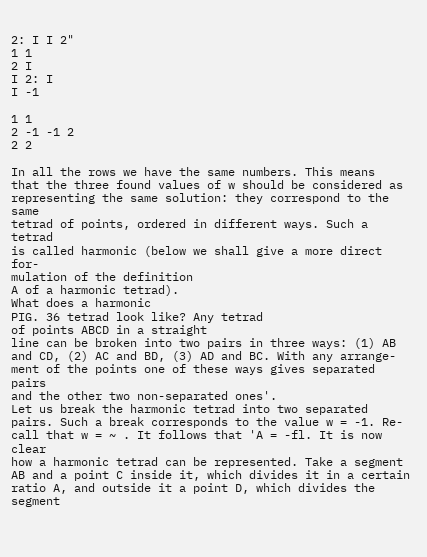2: I I 2"
1 1
2 I
I 2: I
I -1

1 1
2 -1 -1 2
2 2

In all the rows we have the same numbers. This means
that the three found values of w should be considered as
representing the same solution: they correspond to the same
tetrad of points, ordered in different ways. Such a tetrad
is called harmonic (below we shall give a more direct for-
mulation of the definition
A of a harmonic tetrad).
What does a harmonic
PIG. 36 tetrad look like? Any tetrad
of points ABCD in a straight
line can be broken into two pairs in three ways: (1) AB
and CD, (2) AC and BD, (3) AD and BC. With any arrange-
ment of the points one of these ways gives separated pairs
and the other two non-separated ones'.
Let us break the harmonic tetrad into two separated
pairs. Such a break corresponds to the value w = -1. Re-
call that w = ~ . It follows that 'A = -fl. It is now clear
how a harmonic tetrad can be represented. Take a segment
AB and a point C inside it, which divides it in a certain
ratio A, and outside it a point D, which divides the segment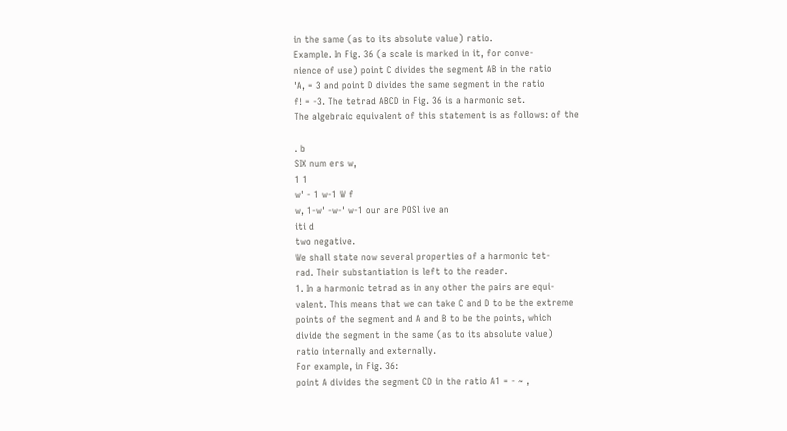in the same (as to its absolute value) ratio.
Example. In Fig. 36 (a scale is marked in it, for conve-
nience of use) point C divides the segment AB in the ratio
'A, = 3 and point D divides the same segment in the ratio
f! = -3. The tetrad ABCD in Fig. 36 is a harmonic set.
The algebraic equivalent of this statement is as follows: of the

. b
SIX num ers w,
1 1
w' - 1 w-1 W f
w, 1-w' -w-' w-1 our are POSl ive an
iti d
two negative.
We shall state now several properties of a harmonic tet-
rad. Their substantiation is left to the reader.
1. In a harmonic tetrad as in any other the pairs are equi-
valent. This means that we can take C and D to be the extreme
points of the segment and A and B to be the points, which
divide the segment in the same (as to its absolute value)
ratio internally and externally.
For example, in Fig. 36:
point A divides the segment CD in the ratio A1 = - ~ ,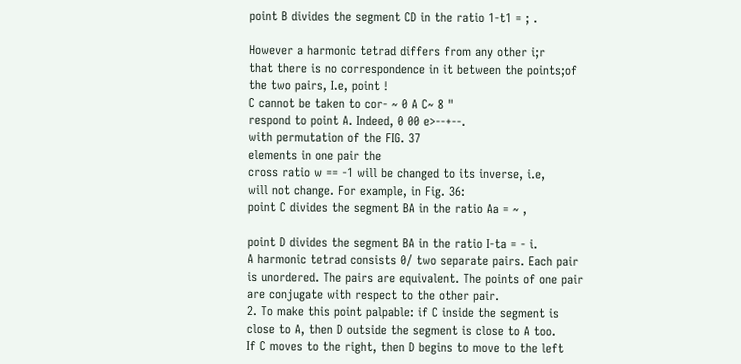point B divides the segment CD in the ratio 1-t1 = ; .

However a harmonic tetrad differs from any other i;r
that there is no correspondence in it between the points;of
the two pairs, I.e, point !
C cannot be taken to cor- ~ 0 A C~ 8 "
respond to point A. Indeed, 0 00 e>--+--.
with permutation of the FIG. 37
elements in one pair the
cross ratio w == -1 will be changed to its inverse, i.e,
will not change. For example, in Fig. 36:
point C divides the segment BA in the ratio Aa = ~ ,

point D divides the segment BA in the ratio I-ta = - i.
A harmonic tetrad consists 0/ two separate pairs. Each pair
is unordered. The pairs are equivalent. The points of one pair
are conjugate with respect to the other pair.
2. To make this point palpable: if C inside the segment is
close to A, then D outside the segment is close to A too.
If C moves to the right, then D begins to move to the left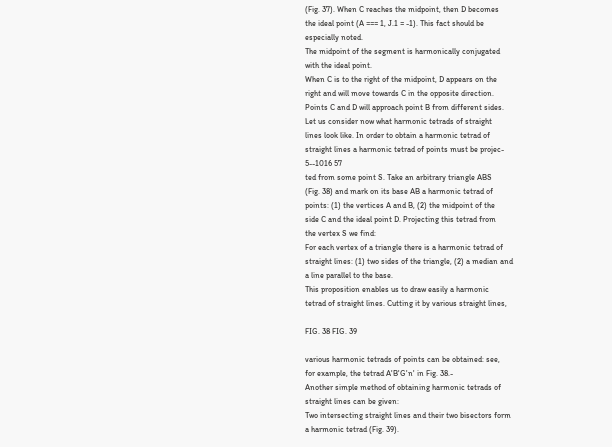(Fig. 37). When C reaches the midpoint, then D becomes
the ideal point (A === 1, J.1 = -1). This fact should be
especially noted.
The midpoint of the segment is harmonically conjugated
with the ideal point.
When C is to the right of the midpoint, D appears on the
right and will move towards C in the opposite direction.
Points C and D will approach point B from different sides.
Let us consider now what harmonic tetrads of straight
lines look like. In order to obtain a harmonic tetrad of
straight lines a harmonic tetrad of points must be projec-
5--1016 57
ted from some point S. Take an arbitrary triangle ABS
(Fig. 38) and mark on its base AB a harmonic tetrad of
points: (1) the vertices A and B, (2) the midpoint of the
side C and the ideal point D. Projecting this tetrad from
the vertex S we find:
For each vertex of a triangle there is a harmonic tetrad of
straight lines: (1) two sides of the triangle, (2) a median and
a line parallel to the base.
This proposition enables us to draw easily a harmonic
tetrad of straight lines. Cutting it by various straight lines,

FIG. 38 FIG. 39

various harmonic tetrads of points can be obtained: see,
for example, the tetrad A'B'G'n' in Fig. 38.-
Another simple method of obtaining harmonic tetrads of
straight lines can be given:
Two intersecting straight lines and their two bisectors form
a harmonic tetrad (Fig. 39).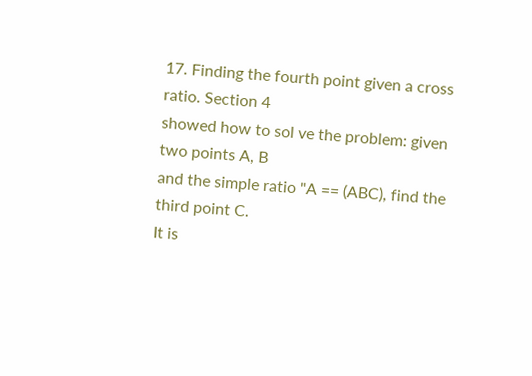17. Finding the fourth point given a cross ratio. Section 4
showed how to sol ve the problem: given two points A, B
and the simple ratio "A == (ABC), find the third point C.
It is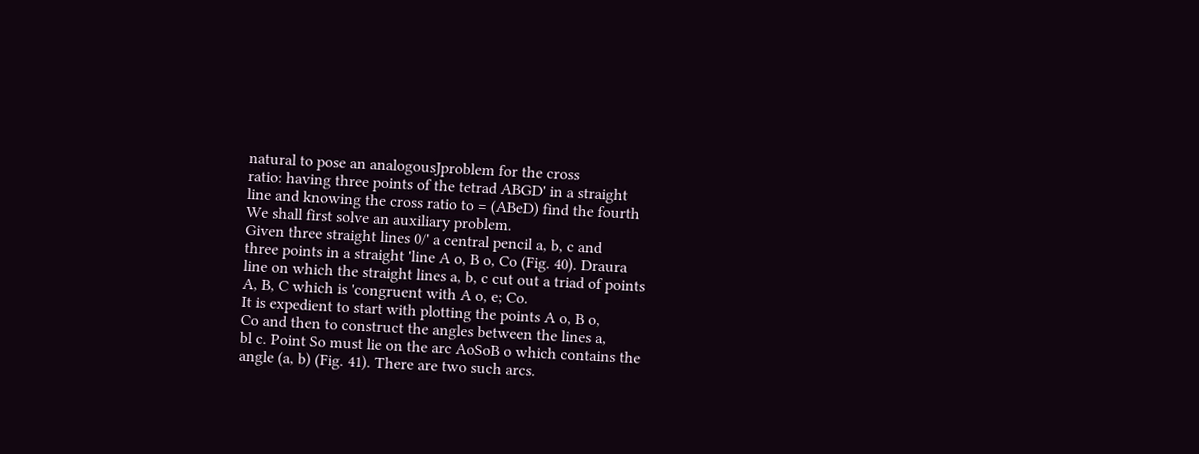natural to pose an analogousJproblem for the cross
ratio: having three points of the tetrad ABGD' in a straight
line and knowing the cross ratio to = (ABeD) find the fourth
We shall first solve an auxiliary problem.
Given three straight lines 0/' a central pencil a, b, c and
three points in a straight 'line A o, B o, Co (Fig. 40). Draura
line on which the straight lines a, b, c cut out a triad of points
A, B, C which is 'congruent with A o, e; Co.
It is expedient to start with plotting the points A o, B o,
Co and then to construct the angles between the lines a,
bl c. Point So must lie on the arc AoSoB o which contains the
angle (a, b) (Fig. 41). There are two such arcs.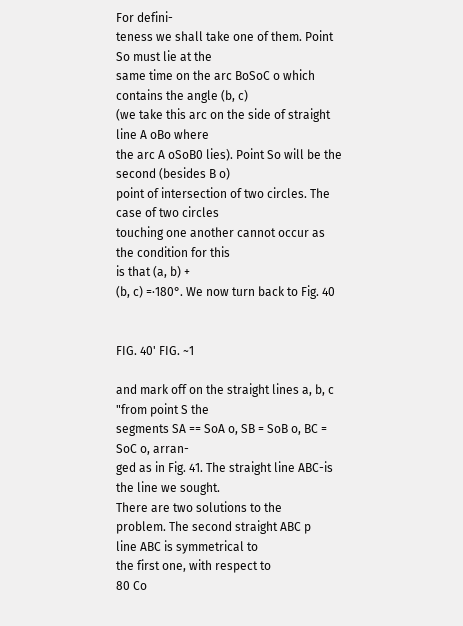For defini-
teness we shall take one of them. Point So must lie at the
same time on the arc BoSoC o which contains the angle (b, c)
(we take this arc on the side of straight line A oBo where
the arc A oSoB0 lies). Point So will be the second (besides B o)
point of intersection of two circles. The case of two circles
touching one another cannot occur as the condition for this
is that (a, b) +
(b, c) =·180°. We now turn back to Fig. 40


FIG. 40' FIG. ~1

and mark off on the straight lines a, b, c "from point S the
segments SA == SoA o, SB = SoB o, BC = SoC o, arran-
ged as in Fig. 41. The straight line ABC-is the line we sought.
There are two solutions to the
problem. The second straight ABC p
line ABC is symmetrical to
the first one, with respect to
80 Co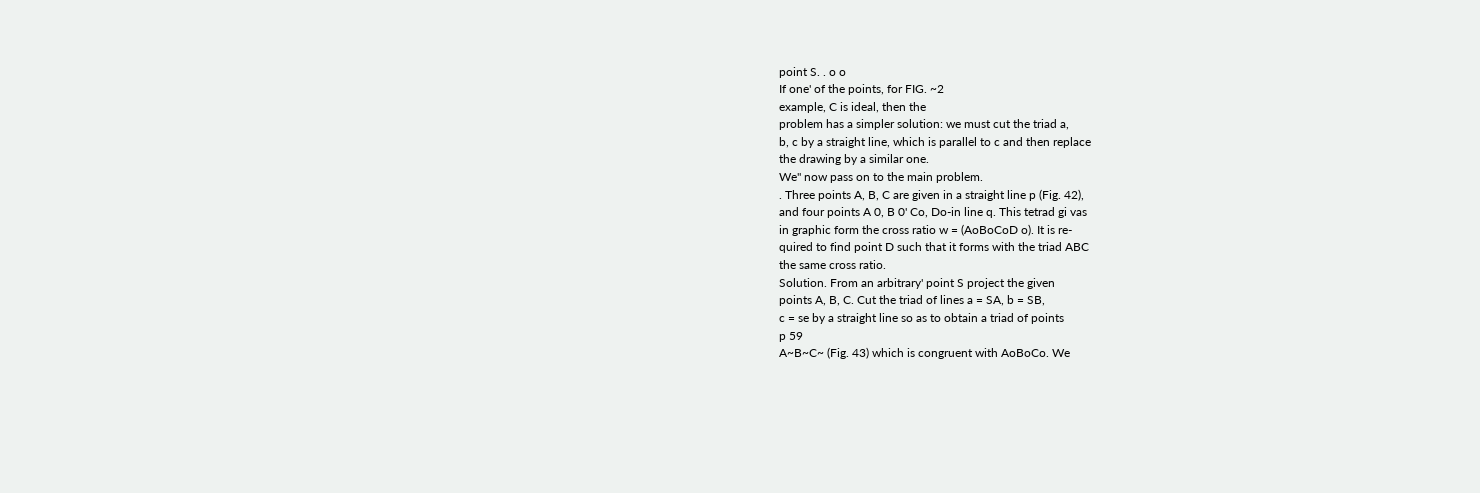point S. . o o
If one' of the points, for FIG. ~2
example, C is ideal, then the
problem has a simpler solution: we must cut the triad a,
b, c by a straight line, which is parallel to c and then replace
the drawing by a similar one.
We" now pass on to the main problem.
. Three points A, B, C are given in a straight line p (Fig. 42),
and four points A 0, B 0' Co, Do-in line q. This tetrad gi vas
in graphic form the cross ratio w = (AoBoCoD o). It is re-
quired to find point D such that it forms with the triad ABC
the same cross ratio.
Solution. From an arbitrary' point S project the given
points A, B, C. Cut the triad of lines a = SA, b = SB,
c = se by a straight line so as to obtain a triad of points
p 59
A~B~C~ (Fig. 43) which is congruent with AoBoCo. We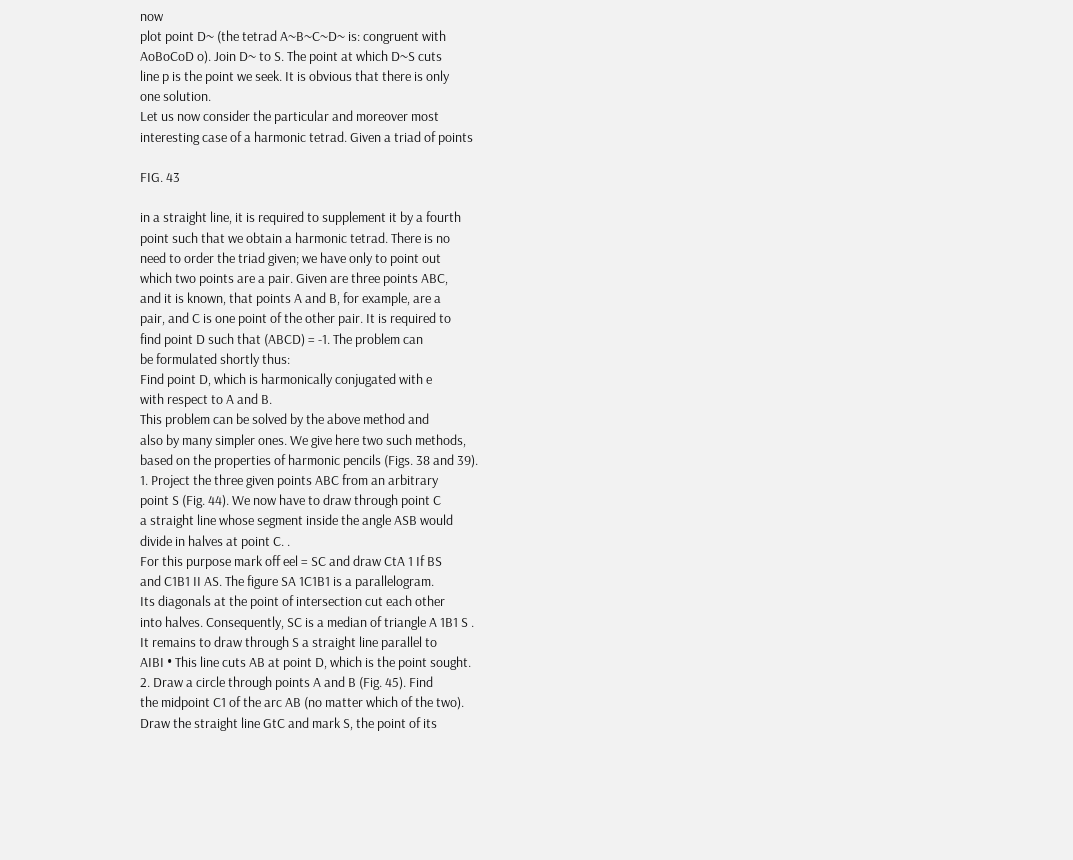now
plot point D~ (the tetrad A~B~C~D~ is: congruent with
AoBoCoD o). Join D~ to S. The point at which D~S cuts
line p is the point we seek. It is obvious that there is only
one solution.
Let us now consider the particular and moreover most
interesting case of a harmonic tetrad. Given a triad of points

FIG. 43

in a straight line, it is required to supplement it by a fourth
point such that we obtain a harmonic tetrad. There is no
need to order the triad given; we have only to point out
which two points are a pair. Given are three points ABC,
and it is known, that points A and B, for example, are a
pair, and C is one point of the other pair. It is required to
find point D such that (ABCD) = -1. The problem can
be formulated shortly thus:
Find point D, which is harmonically conjugated with e
with respect to A and B.
This problem can be solved by the above method and
also by many simpler ones. We give here two such methods,
based on the properties of harmonic pencils (Figs. 38 and 39).
1. Project the three given points ABC from an arbitrary
point S (Fig. 44). We now have to draw through point C
a straight line whose segment inside the angle ASB would
divide in halves at point C. .
For this purpose mark off eel = SC and draw CtA 1 If BS
and C1B1 II AS. The figure SA 1C1B1 is a parallelogram.
Its diagonals at the point of intersection cut each other
into halves. Consequently, SC is a median of triangle A 1B1 S .
It remains to draw through S a straight line parallel to
AIBI • This line cuts AB at point D, which is the point sought.
2. Draw a circle through points A and B (Fig. 45). Find
the midpoint C1 of the arc AB (no matter which of the two).
Draw the straight line GtC and mark S, the point of its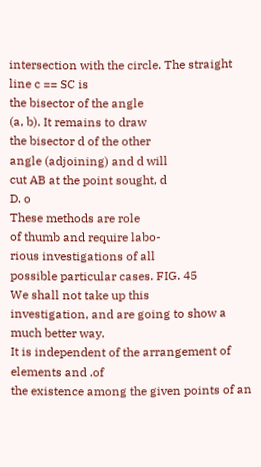intersection with the circle. The straight line c == SC is
the bisector of the angle
(a, b). It remains to draw
the bisector d of the other
angle (adjoining) and d will
cut AB at the point sought, d
D. o
These methods are role
of thumb and require labo-
rious investigations of all
possible particular cases. FIG. 45
We shall not take up this
investigation, and are going to show a much better way.
It is independent of the arrangement of elements and .of
the existence among the given points of an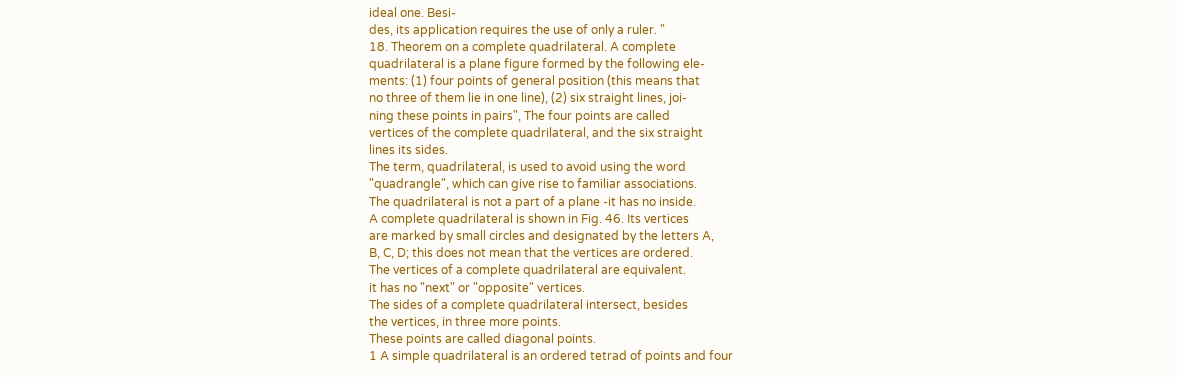ideal one. Besi-
des, its application requires the use of only a ruler. "
18. Theorem on a complete quadrilateral. A complete
quadrilateral is a plane figure formed by the following ele-
ments: (1) four points of general position (this means that
no three of them lie in one line), (2) six straight lines, joi-
ning these points in pairs", The four points are called
vertices of the complete quadrilateral, and the six straight
lines its sides.
The term, quadrilateral, is used to avoid using the word
"quadrangle", which can give rise to familiar associations.
The quadrilateral is not a part of a plane -it has no inside.
A complete quadrilateral is shown in Fig. 46. Its vertices
are marked by small circles and designated by the letters A,
B, C, D; this does not mean that the vertices are ordered.
The vertices of a complete quadrilateral are equivalent.
it has no "next" or "opposite" vertices.
The sides of a complete quadrilateral intersect, besides
the vertices, in three more points.
These points are called diagonal points.
1 A simple quadrilateral is an ordered tetrad of points and four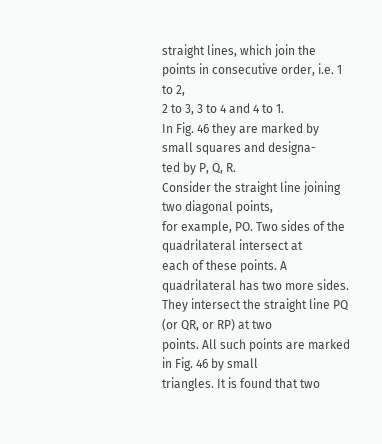straight lines, which join the points in consecutive order, i.e. 1 to 2,
2 to 3, 3 to 4 and 4 to 1.
In Fig. 46 they are marked by small squares and designa-
ted by P, Q, R.
Consider the straight line joining two diagonal points,
for example, PO. Two sides of the quadrilateral intersect at
each of these points. A quadrilateral has two more sides.
They intersect the straight line PQ (or QR, or RP) at two
points. All such points are marked in Fig. 46 by small
triangles. It is found that two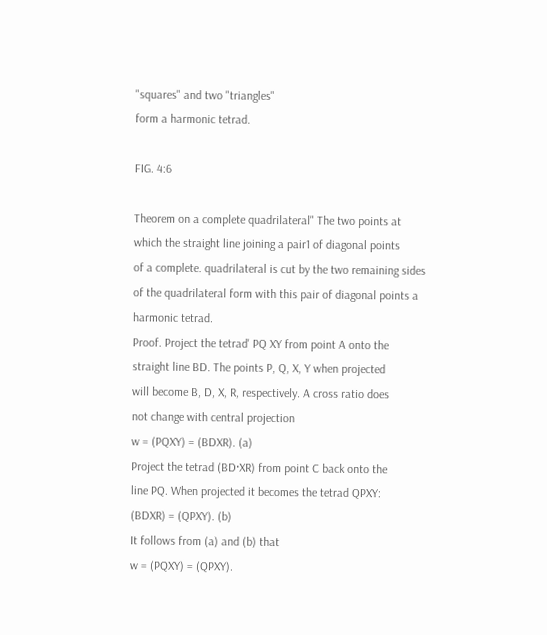"squares" and two "triangles"
form a harmonic tetrad.

FIG. 4:6

Theorem on a complete quadrilateral" The two points at
which the straight line joining a pair1 of diagonal points
of a complete. quadrilateral is cut by the two remaining sides
of the quadrilateral form with this pair of diagonal points a
harmonic tetrad.
Proof. Project the tetrad' PQ XY from point A onto the
straight line BD. The points P, Q, X, Y when projected
will become B, D, X, R, respectively. A cross ratio does
not change with central projection
w = (PQXY) = (BDXR). (a)
Project the tetrad (BD·XR) from point C back onto the
line PQ. When projected it becomes the tetrad QPXY:
(BDXR) = (QPXY). (b)
It follows from (a) and (b) that
w = (PQXY) = (QPXY).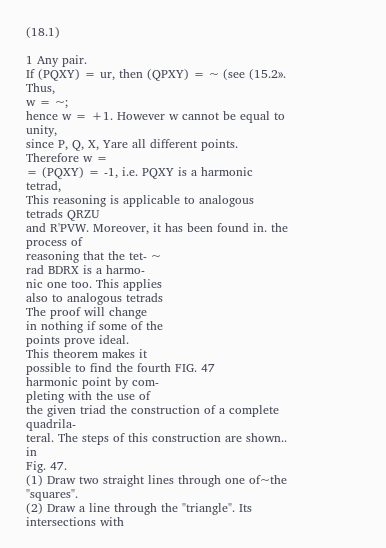(18.1)

1 Any pair.
If (PQXY) = ur, then (QPXY) = ~ (see (15.2». Thus,
w = ~;
hence w = +1. However w cannot be equal to unity,
since P, Q, X, Yare all different points. Therefore w =
= (PQXY) = -1, i.e. PQXY is a harmonic tetrad,
This reasoning is applicable to analogous tetrads QRZU
and R'PVW. Moreover, it has been found in. the process of
reasoning that the tet- ~
rad BDRX is a harmo-
nic one too. This applies
also to analogous tetrads
The proof will change
in nothing if some of the
points prove ideal.
This theorem makes it
possible to find the fourth FIG. 47
harmonic point by com-
pleting with the use of
the given triad the construction of a complete quadrila-
teral. The steps of this construction are shown.. in
Fig. 47.
(1) Draw two straight lines through one of~the "squares".
(2) Draw a line through the "triangle". Its intersections with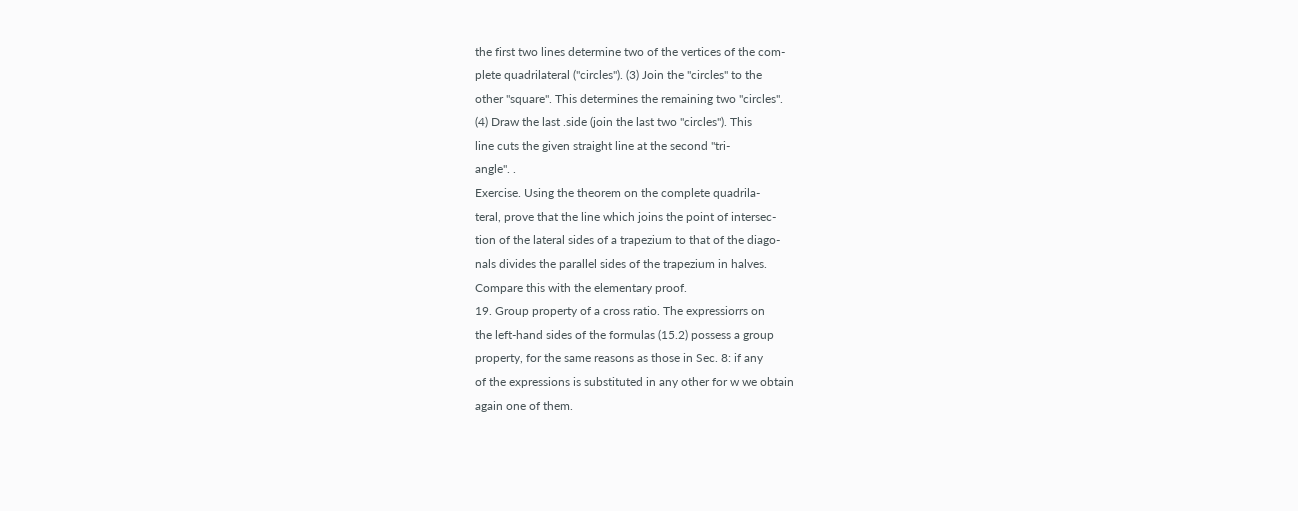the first two lines determine two of the vertices of the com-
plete quadrilateral ("circles"). (3) Join the "circles" to the
other "square". This determines the remaining two "circles".
(4) Draw the last .side (join the last two "circles"). This
line cuts the given straight line at the second "tri-
angle". .
Exercise. Using the theorem on the complete quadrila-
teral, prove that the line which joins the point of intersec-
tion of the lateral sides of a trapezium to that of the diago-
nals divides the parallel sides of the trapezium in halves.
Compare this with the elementary proof.
19. Group property of a cross ratio. The expressiorrs on
the left-hand sides of the formulas (15.2) possess a group
property, for the same reasons as those in Sec. 8: if any
of the expressions is substituted in any other for w we obtain
again one of them.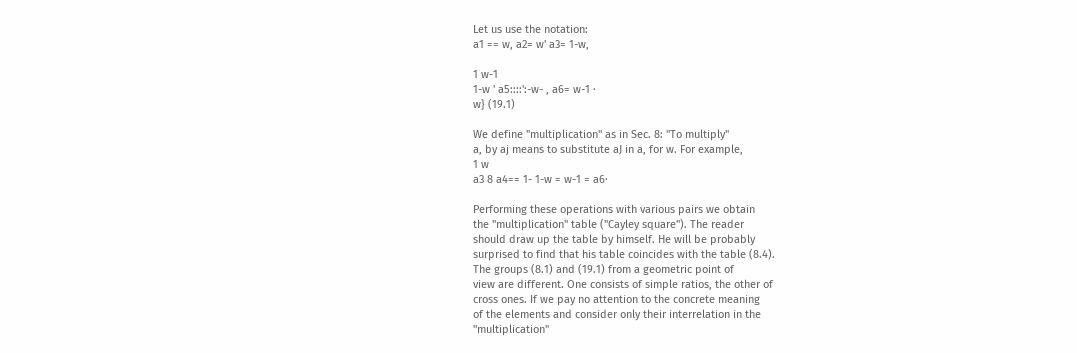Let us use the notation:
a1 == w, a2= w' a3= 1-w,

1 w-1
1-w ' a5::::':-w- , a6= w-1 ·
w} (19.1)

We define "multiplication" as in Sec. 8: "To multiply"
a, by aj means to substitute aJ in a, for w. For example,
1 w
a3 8 a4== 1- 1-w = w-1 = a6·

Performing these operations with various pairs we obtain
the "multiplication" table ("Cayley square"). The reader
should draw up the table by himself. He will be probably
surprised to find that his table coincides with the table (8.4).
The groups (8.1) and (19.1) from a geometric point of
view are different. One consists of simple ratios, the other of
cross ones. If we pay no attention to the concrete meaning
of the elements and consider only their interrelation in the
"multiplication"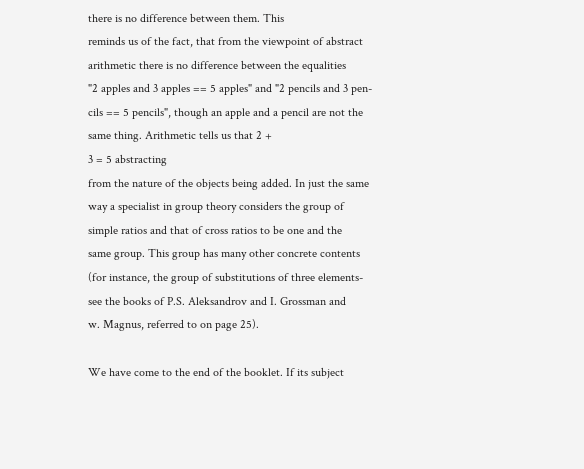there is no difference between them. This
reminds us of the fact, that from the viewpoint of abstract
arithmetic there is no difference between the equalities
"2 apples and 3 apples == 5 apples" and "2 pencils and 3 pen-
cils == 5 pencils", though an apple and a pencil are not the
same thing. Arithmetic tells us that 2 +
3 = 5 abstracting
from the nature of the objects being added. In just the same
way a specialist in group theory considers the group of
simple ratios and that of cross ratios to be one and the
same group. This group has many other concrete contents
(for instance, the group of substitutions of three elements-
see the books of P.S. Aleksandrov and I. Grossman and
w. Magnus, referred to on page 25).

We have come to the end of the booklet. If its subject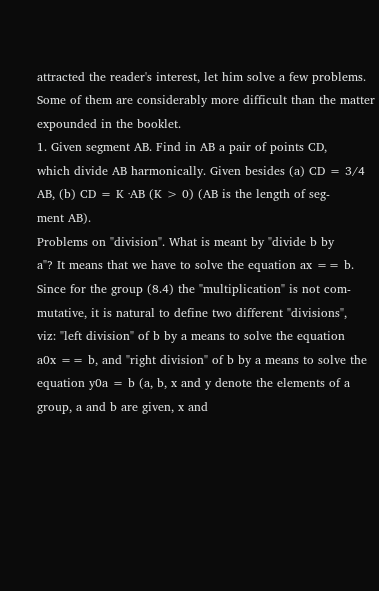attracted the reader's interest, let him solve a few problems.
Some of them are considerably more difficult than the matter
expounded in the booklet.
1. Given segment AB. Find in AB a pair of points CD,
which divide AB harmonically. Given besides (a) CD = 3/4
AB, (b) CD = K ·AB (K > 0) (AB is the length of seg-
ment AB).
Problems on "division". What is meant by "divide b by
a"? It means that we have to solve the equation ax == b.
Since for the group (8.4) the "multiplication" is not com-
mutative, it is natural to define two different "divisions",
viz: "left division" of b by a means to solve the equation
a0x == b, and "right division" of b by a means to solve the
equation y0a = b (a, b, x and y denote the elements of a
group, a and b are given, x and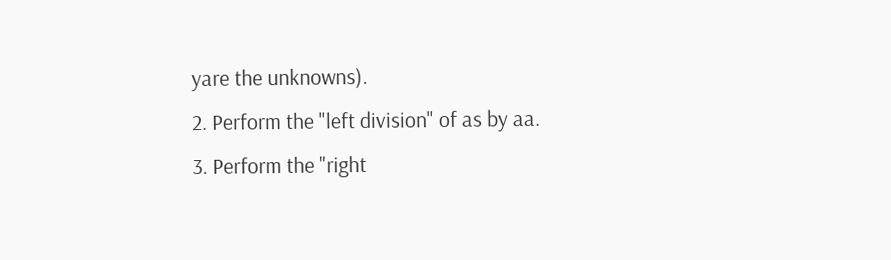yare the unknowns).
2. Perform the "left division" of as by aa.
3. Perform the "right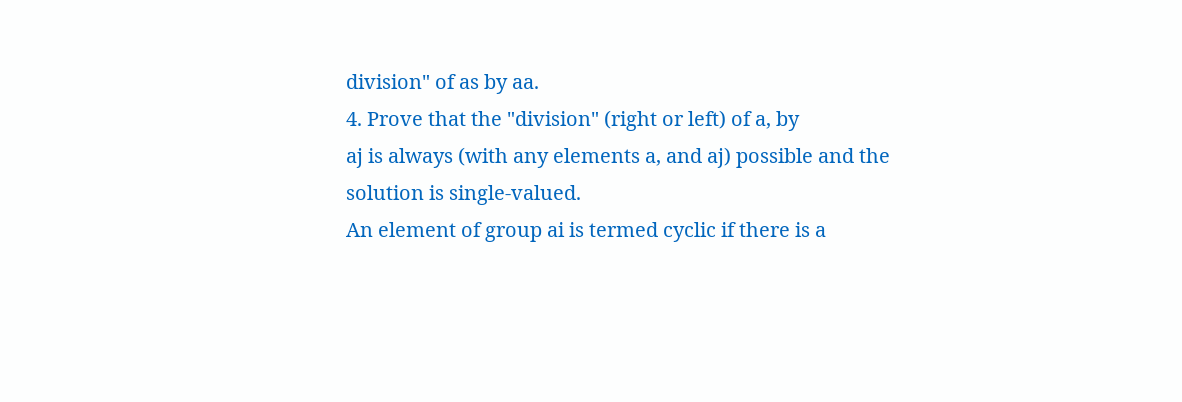division" of as by aa.
4. Prove that the "division" (right or left) of a, by
aj is always (with any elements a, and aj) possible and the
solution is single-valued.
An element of group ai is termed cyclic if there is a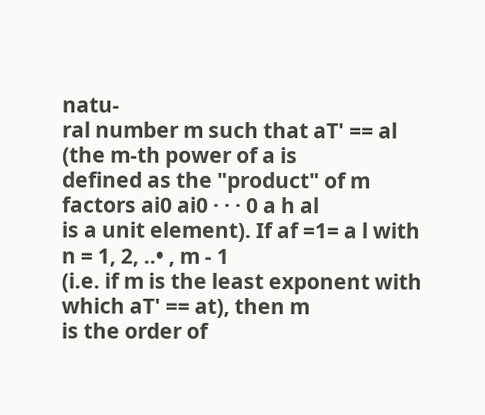natu-
ral number m such that aT' == al (the m-th power of a is
defined as the "product" of m factors ai0 ai0 · · · 0 a h al
is a unit element). If af =1= a l with n = 1, 2, ..• , m - 1
(i.e. if m is the least exponent with which aT' == at), then m
is the order of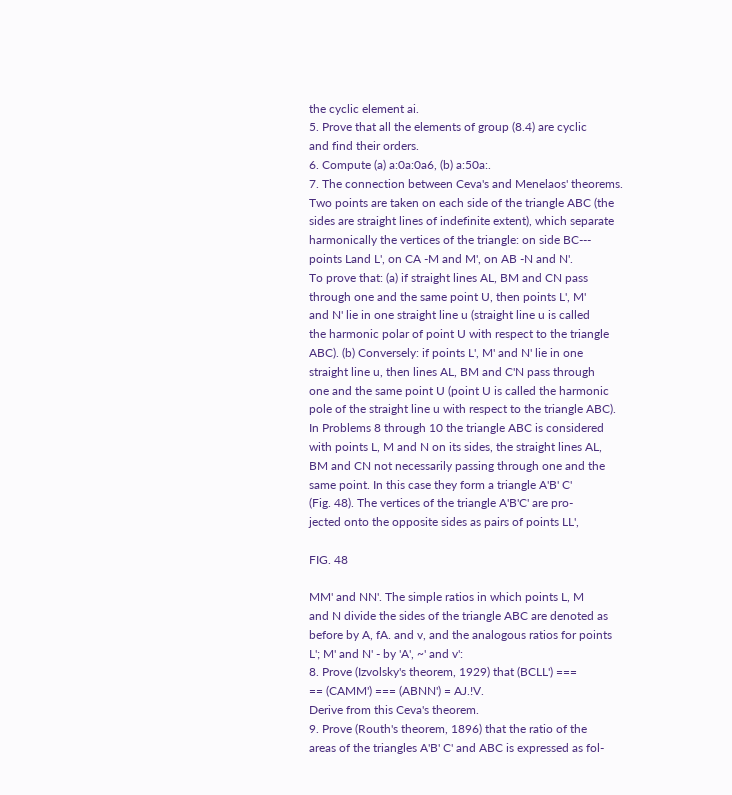the cyclic element ai.
5. Prove that all the elements of group (8.4) are cyclic
and find their orders.
6. Compute (a) a:0a:0a6, (b) a:50a:.
7. The connection between Ceva's and Menelaos' theorems.
Two points are taken on each side of the triangle ABC (the
sides are straight lines of indefinite extent), which separate
harmonically the vertices of the triangle: on side BC---
points Land L', on CA -M and M', on AB -N and N'.
To prove that: (a) if straight lines AL, BM and CN pass
through one and the same point U, then points L', M'
and N' lie in one straight line u (straight line u is called
the harmonic polar of point U with respect to the triangle
ABC). (b) Conversely: if points L', M' and N' lie in one
straight line u, then lines AL, BM and C'N pass through
one and the same point U (point U is called the harmonic
pole of the straight line u with respect to the triangle ABC).
In Problems 8 through 10 the triangle ABC is considered
with points L, M and N on its sides, the straight lines AL,
BM and CN not necessarily passing through one and the
same point. In this case they form a triangle A'B' C'
(Fig. 48). The vertices of the triangle A'B'C' are pro-
jected onto the opposite sides as pairs of points LL',

FIG. 48

MM' and NN'. The simple ratios in which points L, M
and N divide the sides of the triangle ABC are denoted as
before by A, fA. and v, and the analogous ratios for points
L'; M' and N' - by 'A', ~' and v':
8. Prove (Izvolsky's theorem, 1929) that (BCLL') ===
== (CAMM') === (ABNN') = AJ.!V.
Derive from this Ceva's theorem.
9. Prove (Routh's theorem, 1896) that the ratio of the
areas of the triangles A'B' C' and ABC is expressed as fol-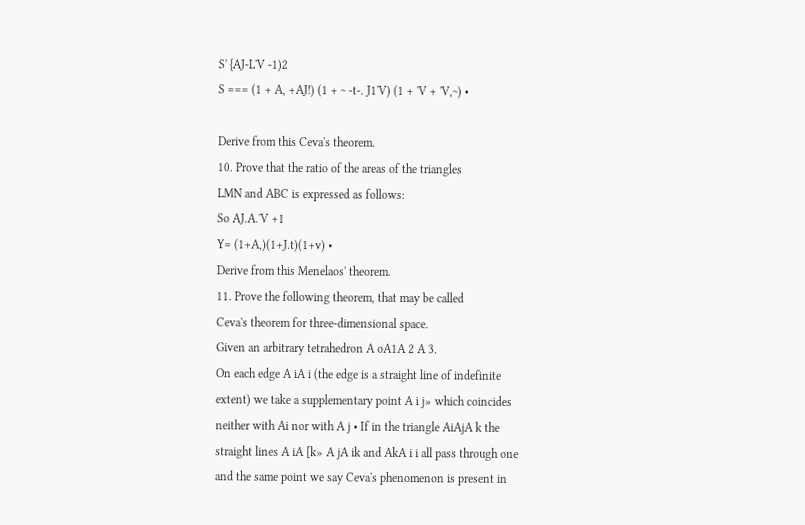S' {AJ-L'V -1)2
S === (1 + A, +AJ!) (1 + ~ -t-. J1'V) (1 + 'V + 'V,~) •

Derive from this Ceva's theorem.
10. Prove that the ratio of the areas of the triangles
LMN and ABC is expressed as follows:
So AJ.A.'V +1
Y= (1+A,)(1+J.t)(1+v) •
Derive from this Menelaos' theorem.
11. Prove the following theorem, that may be called
Ceva's theorem for three-dimensional space.
Given an arbitrary tetrahedron A oA1A 2 A 3.
On each edge A iA i (the edge is a straight line of indefinite
extent) we take a supplementary point A i j» which coincides
neither with Ai nor with A j • If in the triangle AiAjA k the
straight lines A iA [k» A jA ik and AkA i i all pass through one
and the same point we say Ceva's phenomenon is present in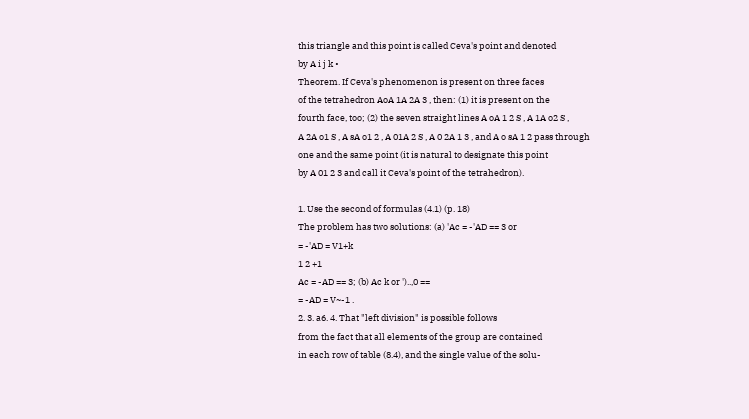this triangle and this point is called Ceva's point and denoted
by A i j k •
Theorem. If Ceva's phenomenon is present on three faces
of the tetrahedron AoA 1A 2A 3 , then: (1) it is present on the
fourth face, too; (2) the seven straight lines A oA 1 2 S , A 1A o2 S ,
A 2A o1 S , A sA o1 2 , A 01A 2 S , A 0 2A 1 3 , and A o sA 1 2 pass through
one and the same point (it is natural to designate this point
by A 01 2 3 and call it Ceva's point of the tetrahedron).

1. Use the second of formulas (4.1) (p. 18)
The problem has two solutions: (a) 'Ac = -'AD == 3 or
= -'AD = V1+k
1 2 +1
Ac = -AD == 3; (b) Ac k or ')..,0 ==
= -AD = V~-1 .
2. 3. a6. 4. That "left division" is possible follows
from the fact that all elements of the group are contained
in each row of table (8.4), and the single value of the solu-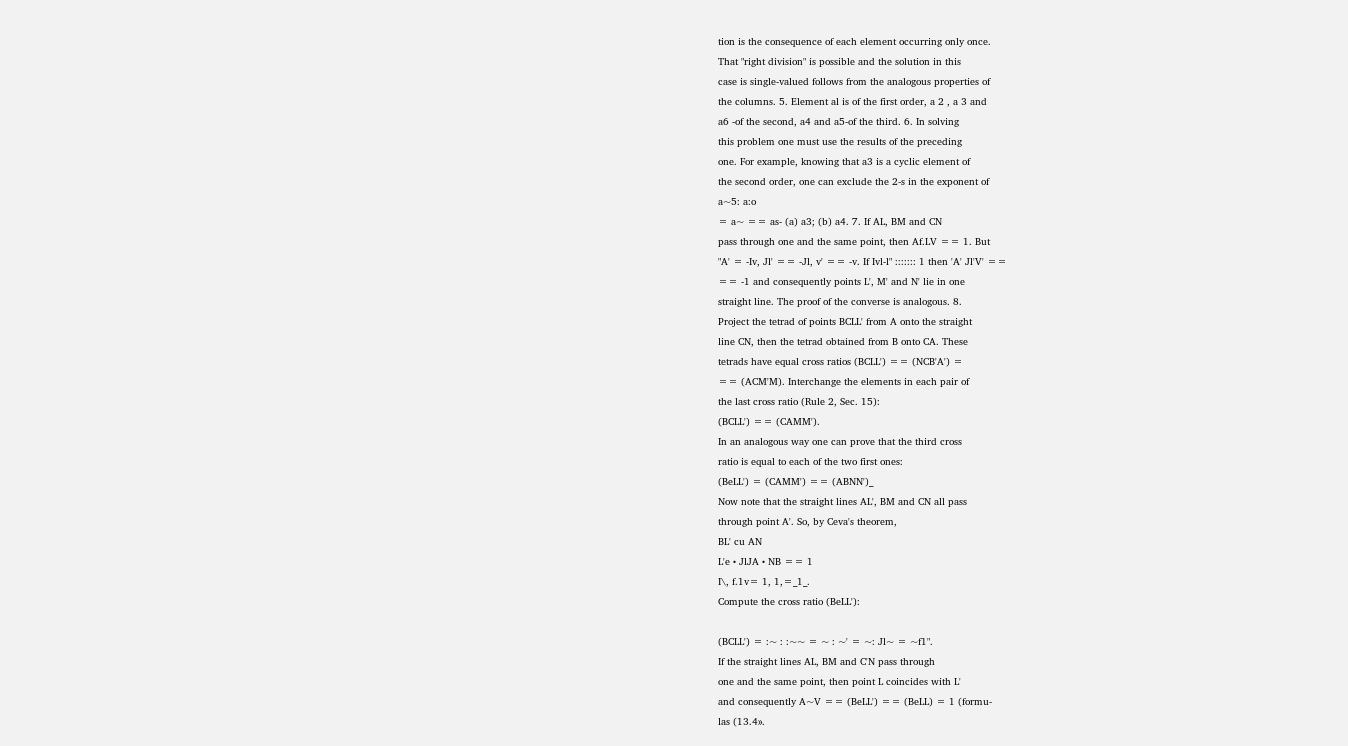tion is the consequence of each element occurring only once.
That "right division" is possible and the solution in this
case is single-valued follows from the analogous properties of
the columns. 5. Element al is of the first order, a 2 , a 3 and
a6 -of the second, a4 and a5-of the third. 6. In solving
this problem one must use the results of the preceding
one. For example, knowing that a3 is a cyclic element of
the second order, one can exclude the 2-s in the exponent of
a~5: a:o
= a~ == as- (a) a3; (b) a4. 7. If AL, BM and CN
pass through one and the same point, then Af.LV == 1. But
"A' = -Iv, Jl' == -Jl, v' == -v. If Ivl-l" ::::::: 1 then 'A' Jl'V' ==
== -1 and consequently points L', M' and N' lie in one
straight line. The proof of the converse is analogous. 8.
Project the tetrad of points BCLL' from A onto the straight
line CN, then the tetrad obtained from B onto CA. These
tetrads have equal cross ratios (BCLL') == (NCB'A') =
== (ACM'M). Interchange the elements in each pair of
the last cross ratio (Rule 2, Sec. 15):
(BCLL') == (CAMM').
In an analogous way one can prove that the third cross
ratio is equal to each of the two first ones:
(BeLL') = (CAMM') == (ABNN')_
Now note that the straight lines AL', BM and CN all pass
through point A'. So, by Ceva's theorem,
BL' cu AN
L'e • JlJA • NB == 1
I\, f.1v= 1, 1,=_1_.
Compute the cross ratio (BeLL'):

(BCLL') = :~ : :~~ = ~ : ~' = ~: Jl~ = ~f1".
If the straight lines AL, BM and C'N pass through
one and the same point, then point L coincides with L'
and consequently A~V == (BeLL') == (BeLL) = 1 (formu-
las (13.4».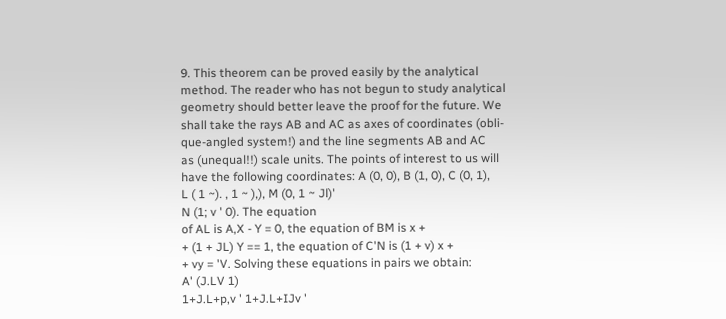9. This theorem can be proved easily by the analytical
method. The reader who has not begun to study analytical
geometry should better leave the proof for the future. We
shall take the rays AB and AC as axes of coordinates (obli-
que-angled system!) and the line segments AB and AC
as (unequal!!) scale units. The points of interest to us will
have the following coordinates: A (0, 0), B (1, 0), C (0, 1),
L ( 1 ~). , 1 ~ ),), M (0, 1 ~ Jl)'
N (1; v ' 0). The equation
of AL is A,X - Y = 0, the equation of BM is x +
+ (1 + JL) Y == 1, the equation of C'N is (1 + v) x +
+ vy = 'V. Solving these equations in pairs we obtain:
A' (J.LV 1)
1+J.L+p,v ' 1+J.L+IJv '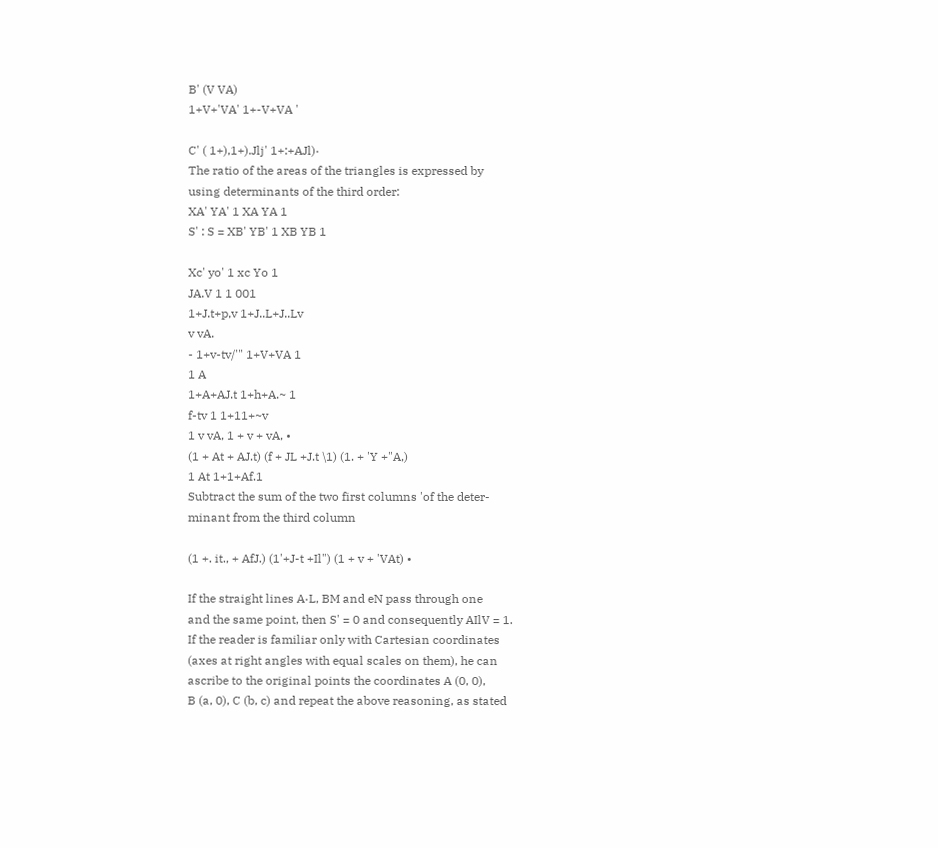B' (V VA)
1+V+'VA' 1+-V+VA '

C' ( 1+),1+).Jlj' 1+:+AJl)·
The ratio of the areas of the triangles is expressed by
using determinants of the third order:
XA' YA' 1 XA YA 1
S' : S = XB' YB' 1 XB YB 1

Xc' yo' 1 xc Yo 1
JA.V 1 1 001
1+J.t+p,v 1+J..L+J..Lv
v vA.
- 1+v-tv/'" 1+V+VA 1
1 A
1+A+AJ.t 1+h+A.~ 1
f-tv 1 1+11+~v
1 v vA, 1 + v + vA, •
(1 + At + AJ.t) (f + JL +J.t \1) (1. + 'Y +"A,)
1 At 1+1+Af.1
Subtract the sum of the two first columns 'of the deter-
minant from the third column

(1 +. it., + AfJ.) (1'+J-t +Il") (1 + v + 'VAt) •

If the straight lines A·L, BM and eN pass through one
and the same point, then S' = 0 and consequently AIlV = 1.
If the reader is familiar only with Cartesian coordinates
(axes at right angles with equal scales on them), he can
ascribe to the original points the coordinates A (0, 0),
B (a, 0), C (b, c) and repeat the above reasoning, as stated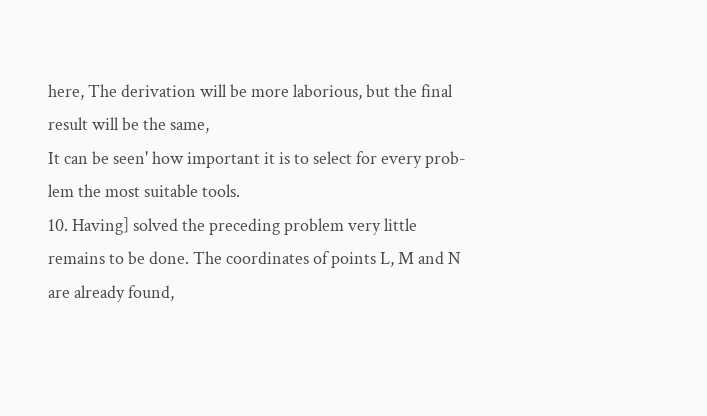here, The derivation will be more laborious, but the final
result will be the same,
It can be seen' how important it is to select for every prob-
lem the most suitable tools.
10. Having] solved the preceding problem very little
remains to be done. The coordinates of points L, M and N
are already found,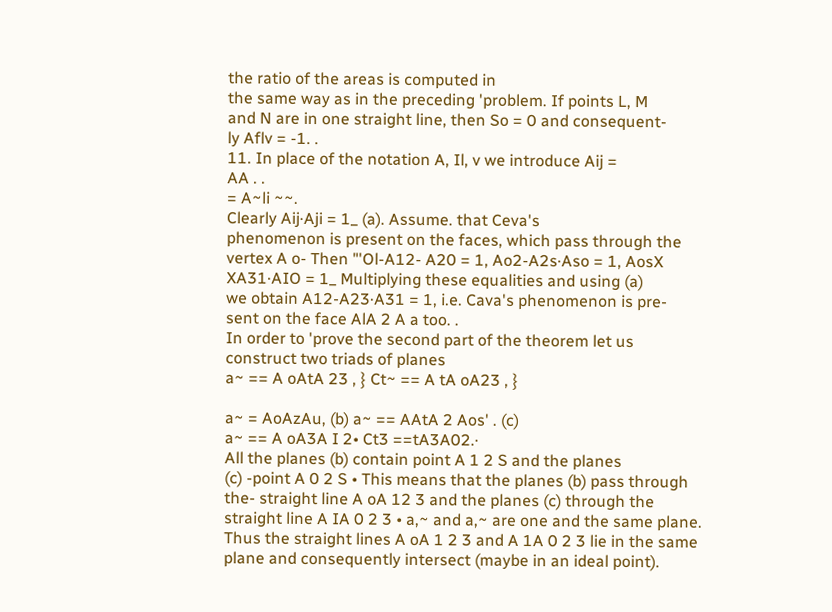the ratio of the areas is computed in
the same way as in the preceding 'problem. If points L, M
and N are in one straight line, then So = 0 and consequent-
ly Aflv = -1. .
11. In place of the notation A, Il, v we introduce Aij =
AA . .
= A~li ~~.
Clearly Aij·Aji = 1_ (a). Assume. that Ceva's
phenomenon is present on the faces, which pass through the
vertex A o- Then "'Ol-A12- A20 = 1, Ao2-A2s·Aso = 1, AosX
XA31·AIO = 1_ Multiplying these equalities and using (a)
we obtain A12-A23·A31 = 1, i.e. Cava's phenomenon is pre-
sent on the face AlA 2 A a too. .
In order to 'prove the second part of the theorem let us
construct two triads of planes
a~ == A oAtA 23 , } Ct~ == A tA oA23 , }

a~ = AoAzAu, (b) a~ == AAtA 2 Aos' . (c)
a~ == A oA3A I 2• Ct3 ==tA3A02.·
All the planes (b) contain point A 1 2 S and the planes
(c) -point A 0 2 S • This means that the planes (b) pass through
the- straight line A oA 12 3 and the planes (c) through the
straight line A IA 0 2 3 • a,~ and a,~ are one and the same plane.
Thus the straight lines A oA 1 2 3 and A 1A 0 2 3 lie in the same
plane and consequently intersect (maybe in an ideal point).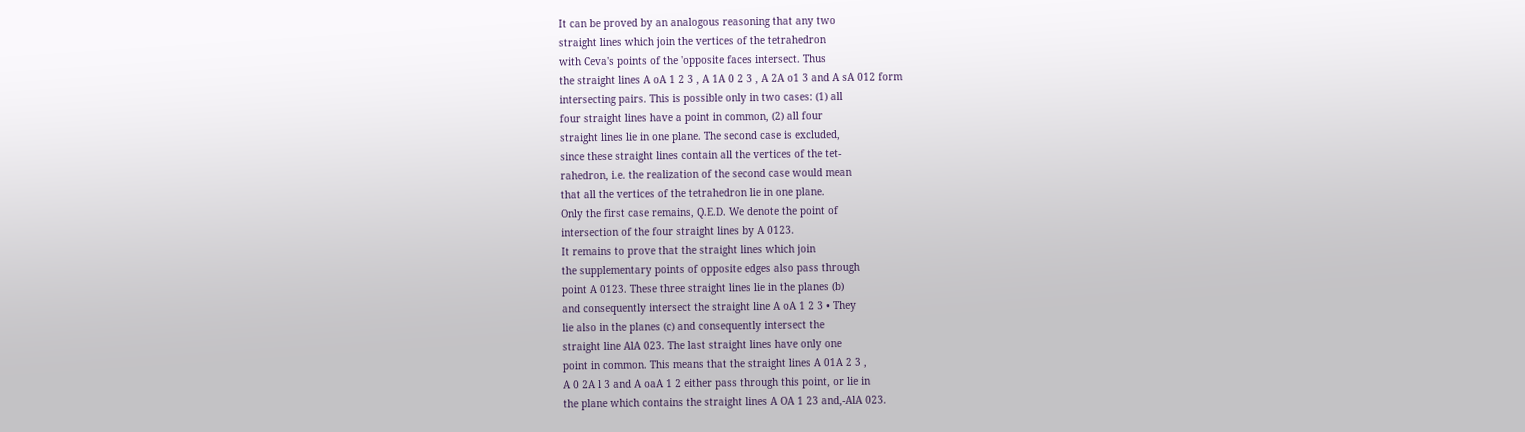It can be proved by an analogous reasoning that any two
straight lines which join the vertices of the tetrahedron
with Ceva's points of the 'opposite faces intersect. Thus
the straight lines A oA 1 2 3 , A 1A 0 2 3 , A 2A o1 3 and A sA 012 form
intersecting pairs. This is possible only in two cases: (1) all
four straight lines have a point in common, (2) all four
straight lines lie in one plane. The second case is excluded,
since these straight lines contain all the vertices of the tet-
rahedron, i.e. the realization of the second case would mean
that all the vertices of the tetrahedron lie in one plane.
Only the first case remains, Q.E.D. We denote the point of
intersection of the four straight lines by A 0123.
It remains to prove that the straight lines which join
the supplementary points of opposite edges also pass through
point A 0123. These three straight lines lie in the planes (b)
and consequently intersect the straight line A oA 1 2 3 • They
lie also in the planes (c) and consequently intersect the
straight line AlA 023. The last straight lines have only one
point in common. This means that the straight lines A 01A 2 3 ,
A 0 2A l 3 and A oaA 1 2 either pass through this point, or lie in
the plane which contains the straight lines A OA 1 23 and,-AlA 023.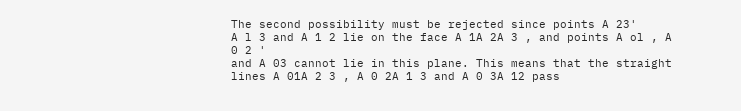The second possibility must be rejected since points A 23'
A l 3 and A 1 2 lie on the face A 1A 2A 3 , and points A ol , A 0 2 '
and A 03 cannot lie in this plane. This means that the straight
lines A 01A 2 3 , A 0 2A 1 3 and A 0 3A 12 pass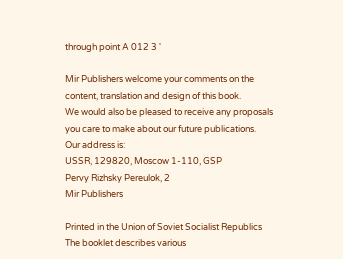through point A 012 3 '

Mir Publishers welcome your comments on the
content, translation and design of this book.
We would also be pleased to receive any proposals
you care to make about our future publications.
Our address is:
USSR, 129820, Moscow 1-110, GSP
Pervy Rizhsky Pereulok, 2
Mir Publishers

Printed in the Union of Soviet Socialist Republics
The booklet describes various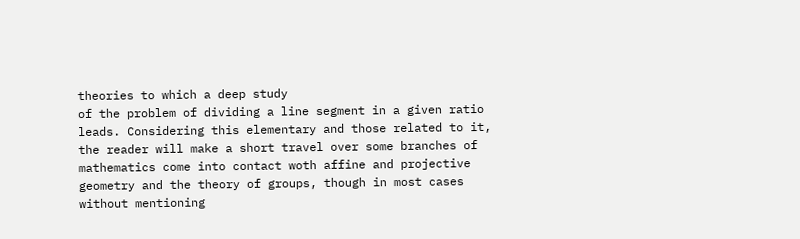theories to which a deep study
of the problem of dividing a line segment in a given ratio
leads. Considering this elementary and those related to it,
the reader will make a short travel over some branches of
mathematics come into contact woth affine and projective
geometry and the theory of groups, though in most cases
without mentioning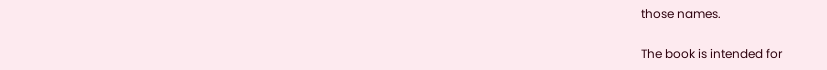those names.

The book is intended for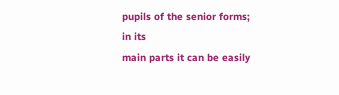pupils of the senior forms; in its
main parts it can be easily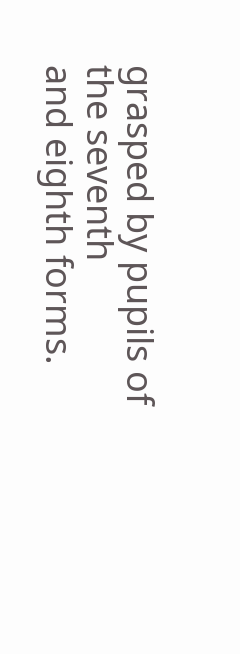grasped by pupils of the seventh
and eighth forms.